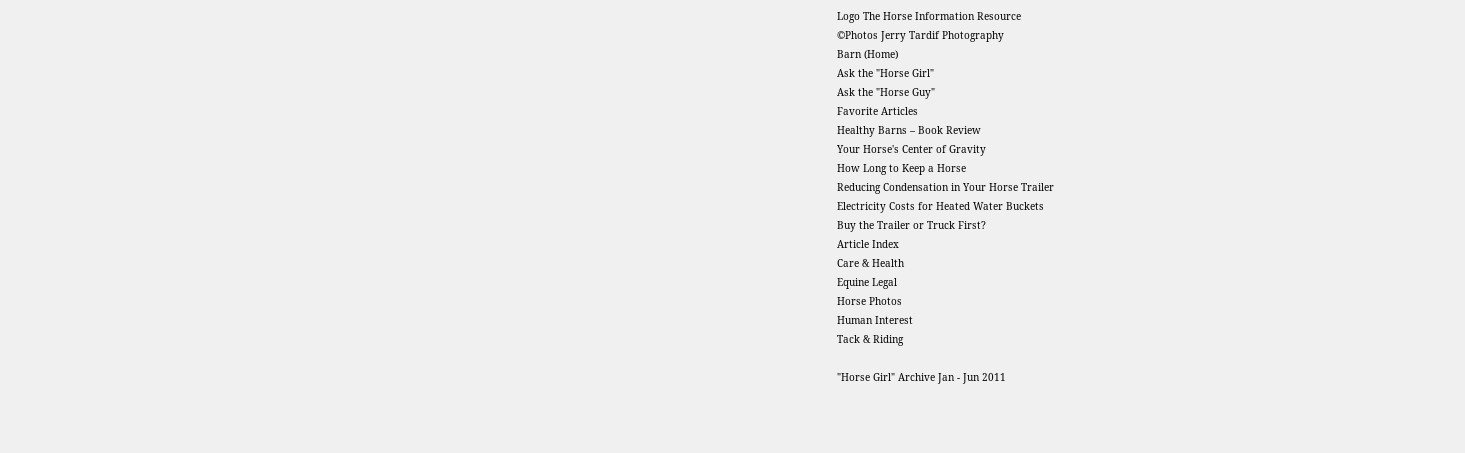Logo The Horse Information Resource
©Photos Jerry Tardif Photography
Barn (Home)
Ask the "Horse Girl"
Ask the "Horse Guy"
Favorite Articles
Healthy Barns – Book Review
Your Horse's Center of Gravity
How Long to Keep a Horse
Reducing Condensation in Your Horse Trailer
Electricity Costs for Heated Water Buckets
Buy the Trailer or Truck First?
Article Index
Care & Health
Equine Legal
Horse Photos
Human Interest
Tack & Riding

"Horse Girl" Archive Jan - Jun 2011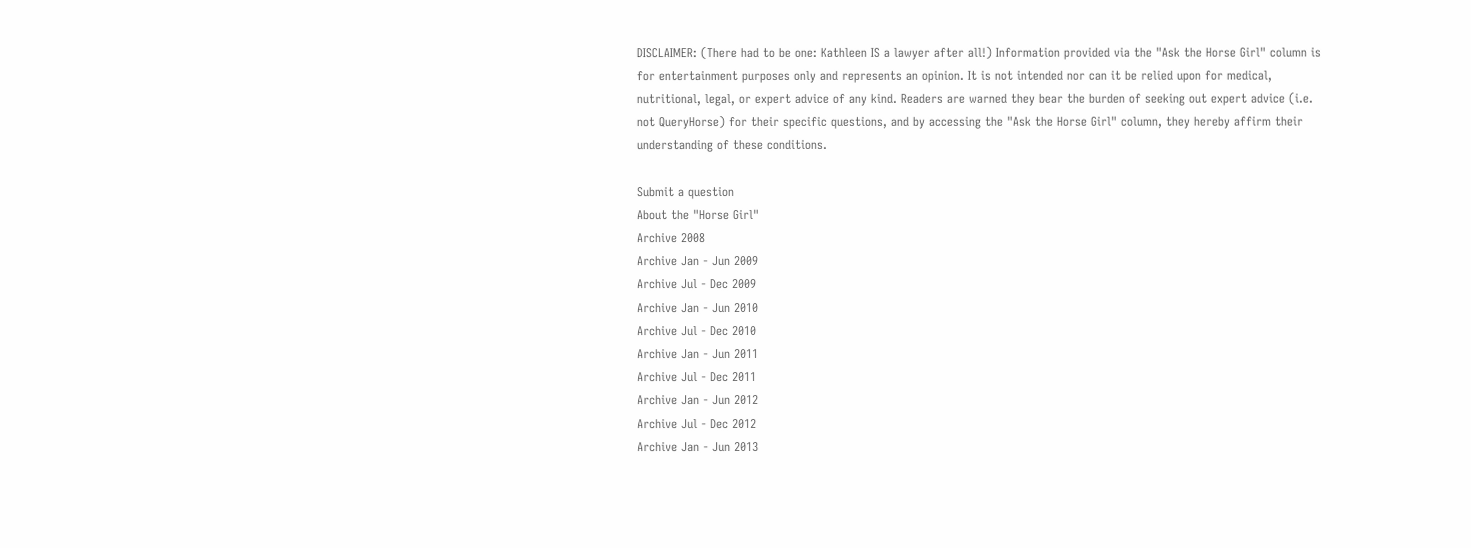DISCLAIMER: (There had to be one: Kathleen IS a lawyer after all!) Information provided via the "Ask the Horse Girl" column is for entertainment purposes only and represents an opinion. It is not intended nor can it be relied upon for medical, nutritional, legal, or expert advice of any kind. Readers are warned they bear the burden of seeking out expert advice (i.e. not QueryHorse) for their specific questions, and by accessing the "Ask the Horse Girl" column, they hereby affirm their understanding of these conditions.

Submit a question
About the "Horse Girl"
Archive 2008
Archive Jan - Jun 2009
Archive Jul - Dec 2009
Archive Jan - Jun 2010
Archive Jul - Dec 2010
Archive Jan - Jun 2011
Archive Jul - Dec 2011
Archive Jan - Jun 2012
Archive Jul - Dec 2012
Archive Jan - Jun 2013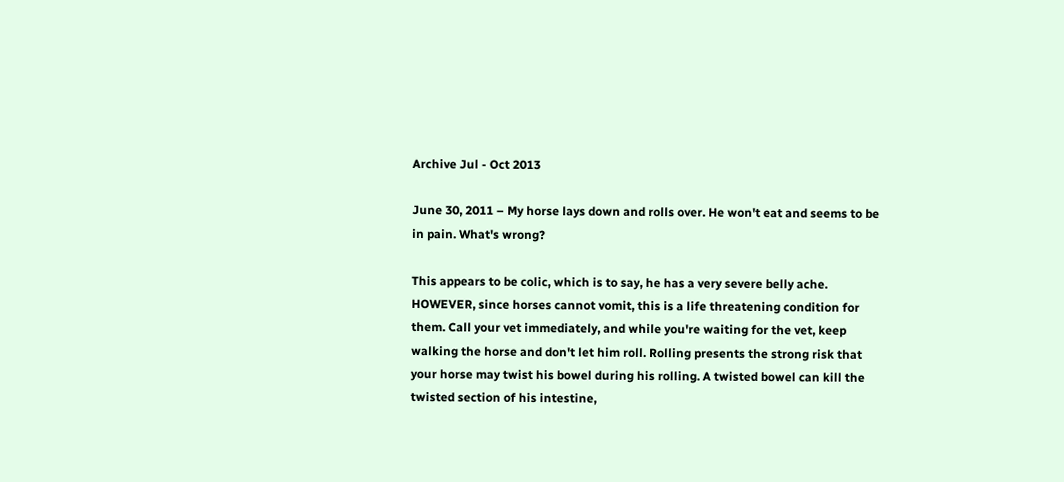Archive Jul - Oct 2013

June 30, 2011 – My horse lays down and rolls over. He won't eat and seems to be in pain. What's wrong?

This appears to be colic, which is to say, he has a very severe belly ache. HOWEVER, since horses cannot vomit, this is a life threatening condition for them. Call your vet immediately, and while you're waiting for the vet, keep walking the horse and don't let him roll. Rolling presents the strong risk that your horse may twist his bowel during his rolling. A twisted bowel can kill the twisted section of his intestine,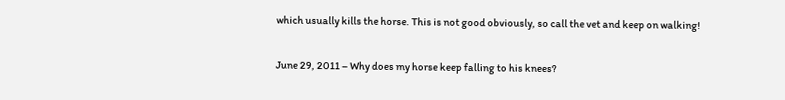which usually kills the horse. This is not good obviously, so call the vet and keep on walking!

June 29, 2011 – Why does my horse keep falling to his knees?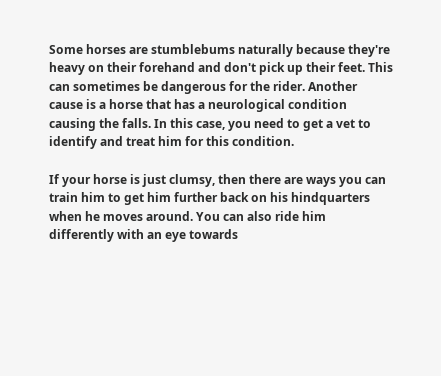Some horses are stumblebums naturally because they're heavy on their forehand and don't pick up their feet. This can sometimes be dangerous for the rider. Another cause is a horse that has a neurological condition causing the falls. In this case, you need to get a vet to identify and treat him for this condition.

If your horse is just clumsy, then there are ways you can train him to get him further back on his hindquarters when he moves around. You can also ride him differently with an eye towards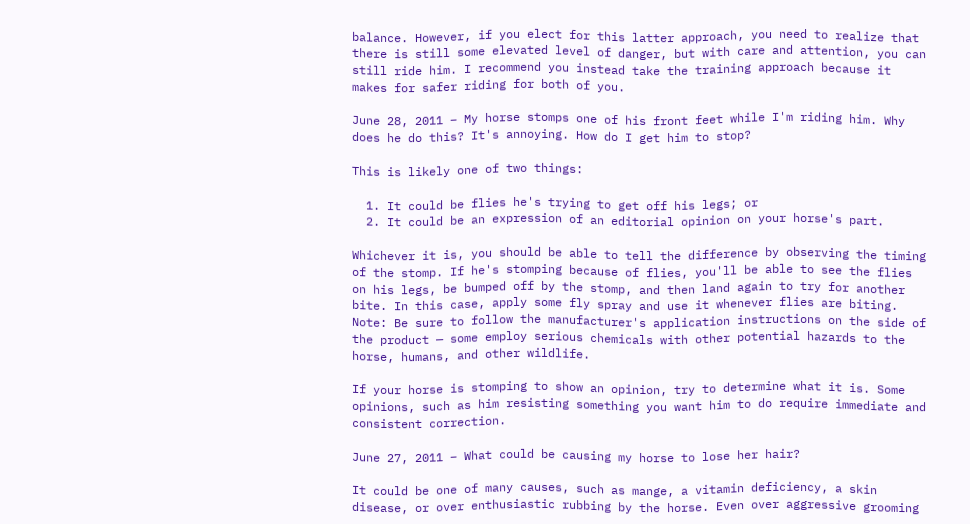balance. However, if you elect for this latter approach, you need to realize that there is still some elevated level of danger, but with care and attention, you can still ride him. I recommend you instead take the training approach because it makes for safer riding for both of you.

June 28, 2011 – My horse stomps one of his front feet while I'm riding him. Why does he do this? It's annoying. How do I get him to stop?

This is likely one of two things:

  1. It could be flies he's trying to get off his legs; or
  2. It could be an expression of an editorial opinion on your horse's part.

Whichever it is, you should be able to tell the difference by observing the timing of the stomp. If he's stomping because of flies, you'll be able to see the flies on his legs, be bumped off by the stomp, and then land again to try for another bite. In this case, apply some fly spray and use it whenever flies are biting. Note: Be sure to follow the manufacturer's application instructions on the side of the product — some employ serious chemicals with other potential hazards to the horse, humans, and other wildlife.

If your horse is stomping to show an opinion, try to determine what it is. Some opinions, such as him resisting something you want him to do require immediate and consistent correction.

June 27, 2011 – What could be causing my horse to lose her hair?

It could be one of many causes, such as mange, a vitamin deficiency, a skin disease, or over enthusiastic rubbing by the horse. Even over aggressive grooming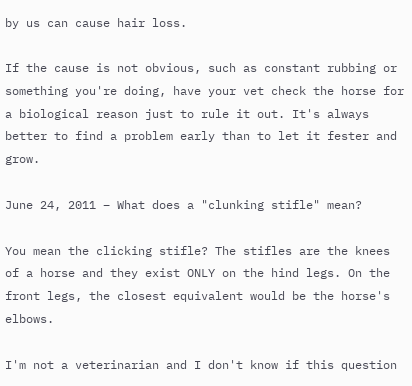by us can cause hair loss.

If the cause is not obvious, such as constant rubbing or something you're doing, have your vet check the horse for a biological reason just to rule it out. It's always better to find a problem early than to let it fester and grow.

June 24, 2011 – What does a "clunking stifle" mean?

You mean the clicking stifle? The stifles are the knees of a horse and they exist ONLY on the hind legs. On the front legs, the closest equivalent would be the horse's elbows.

I'm not a veterinarian and I don't know if this question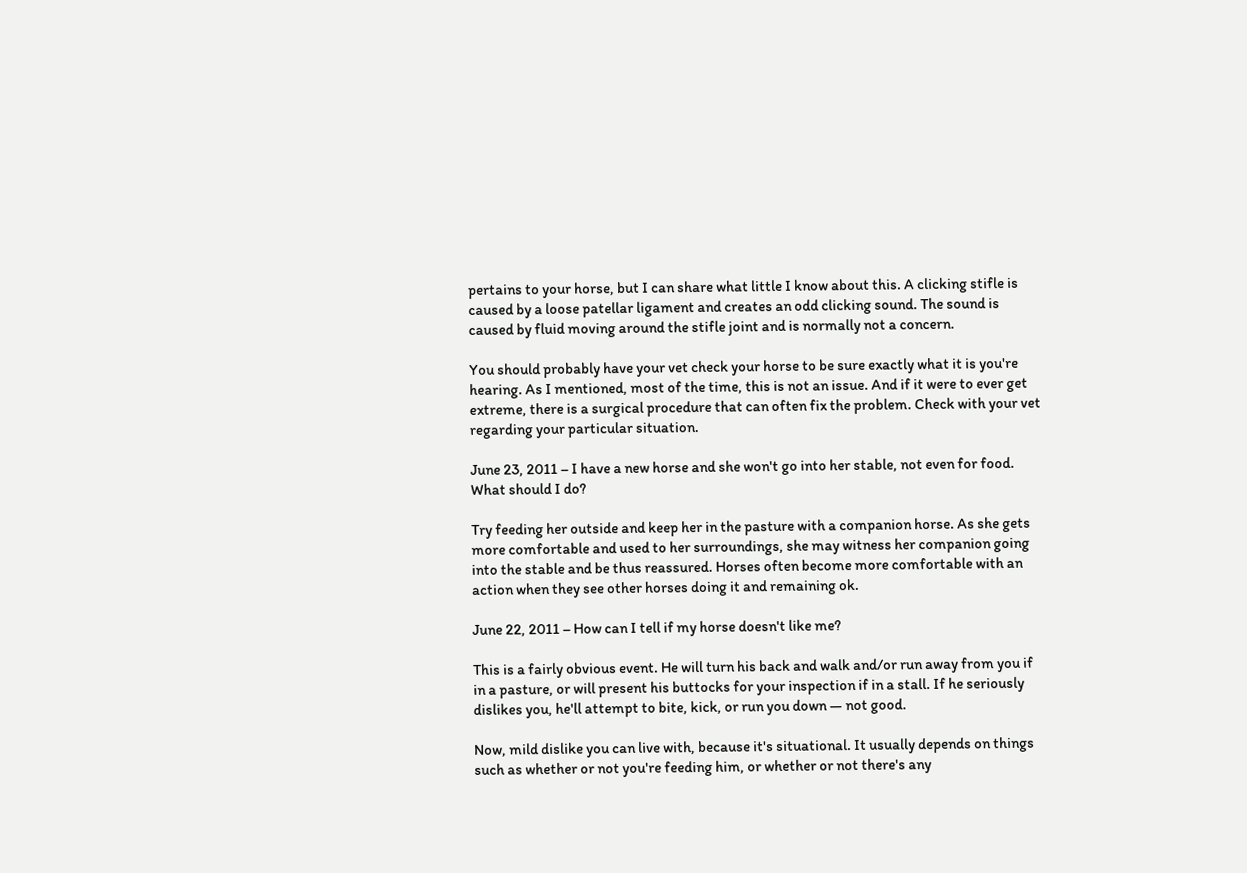pertains to your horse, but I can share what little I know about this. A clicking stifle is caused by a loose patellar ligament and creates an odd clicking sound. The sound is caused by fluid moving around the stifle joint and is normally not a concern.

You should probably have your vet check your horse to be sure exactly what it is you're hearing. As I mentioned, most of the time, this is not an issue. And if it were to ever get extreme, there is a surgical procedure that can often fix the problem. Check with your vet regarding your particular situation.

June 23, 2011 – I have a new horse and she won't go into her stable, not even for food. What should I do?

Try feeding her outside and keep her in the pasture with a companion horse. As she gets more comfortable and used to her surroundings, she may witness her companion going into the stable and be thus reassured. Horses often become more comfortable with an action when they see other horses doing it and remaining ok.

June 22, 2011 – How can I tell if my horse doesn't like me?

This is a fairly obvious event. He will turn his back and walk and/or run away from you if in a pasture, or will present his buttocks for your inspection if in a stall. If he seriously dislikes you, he'll attempt to bite, kick, or run you down — not good.

Now, mild dislike you can live with, because it's situational. It usually depends on things such as whether or not you're feeding him, or whether or not there's any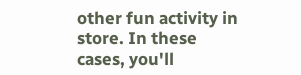other fun activity in store. In these cases, you'll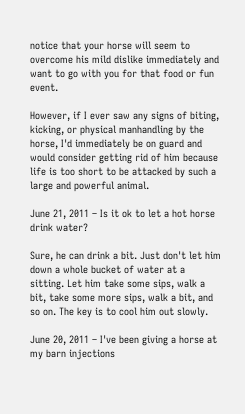notice that your horse will seem to overcome his mild dislike immediately and want to go with you for that food or fun event.

However, if I ever saw any signs of biting, kicking, or physical manhandling by the horse, I'd immediately be on guard and would consider getting rid of him because life is too short to be attacked by such a large and powerful animal.

June 21, 2011 – Is it ok to let a hot horse drink water?

Sure, he can drink a bit. Just don't let him down a whole bucket of water at a sitting. Let him take some sips, walk a bit, take some more sips, walk a bit, and so on. The key is to cool him out slowly.

June 20, 2011 – I've been giving a horse at my barn injections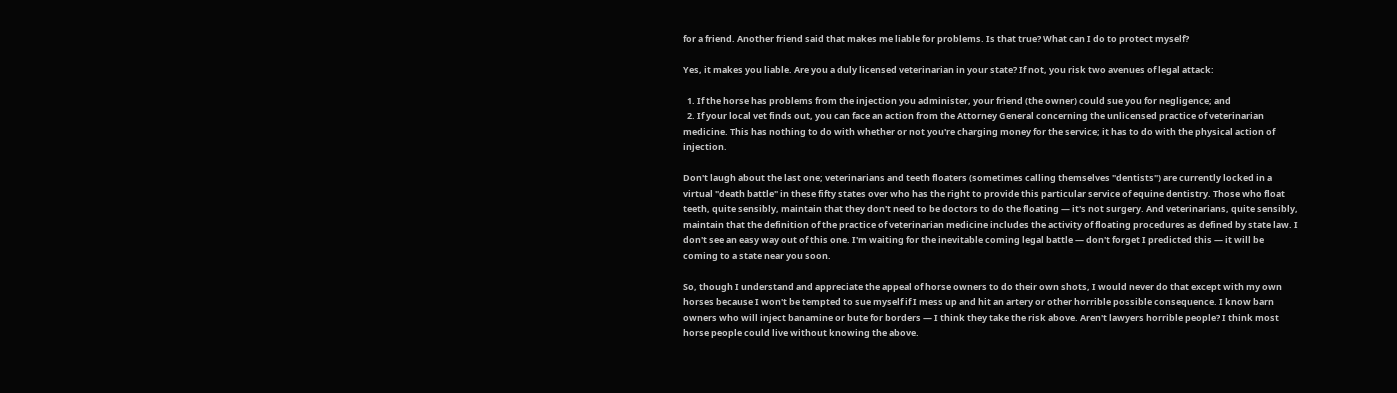for a friend. Another friend said that makes me liable for problems. Is that true? What can I do to protect myself?

Yes, it makes you liable. Are you a duly licensed veterinarian in your state? If not, you risk two avenues of legal attack:

  1. If the horse has problems from the injection you administer, your friend (the owner) could sue you for negligence; and
  2. If your local vet finds out, you can face an action from the Attorney General concerning the unlicensed practice of veterinarian medicine. This has nothing to do with whether or not you're charging money for the service; it has to do with the physical action of injection.

Don't laugh about the last one; veterinarians and teeth floaters (sometimes calling themselves "dentists") are currently locked in a virtual "death battle" in these fifty states over who has the right to provide this particular service of equine dentistry. Those who float teeth, quite sensibly, maintain that they don't need to be doctors to do the floating — it's not surgery. And veterinarians, quite sensibly, maintain that the definition of the practice of veterinarian medicine includes the activity of floating procedures as defined by state law. I don't see an easy way out of this one. I'm waiting for the inevitable coming legal battle — don't forget I predicted this — it will be coming to a state near you soon.

So, though I understand and appreciate the appeal of horse owners to do their own shots, I would never do that except with my own horses because I won't be tempted to sue myself if I mess up and hit an artery or other horrible possible consequence. I know barn owners who will inject banamine or bute for borders — I think they take the risk above. Aren't lawyers horrible people? I think most horse people could live without knowing the above.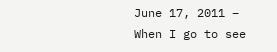June 17, 2011 – When I go to see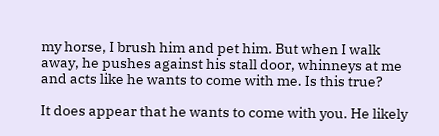my horse, I brush him and pet him. But when I walk away, he pushes against his stall door, whinneys at me and acts like he wants to come with me. Is this true?

It does appear that he wants to come with you. He likely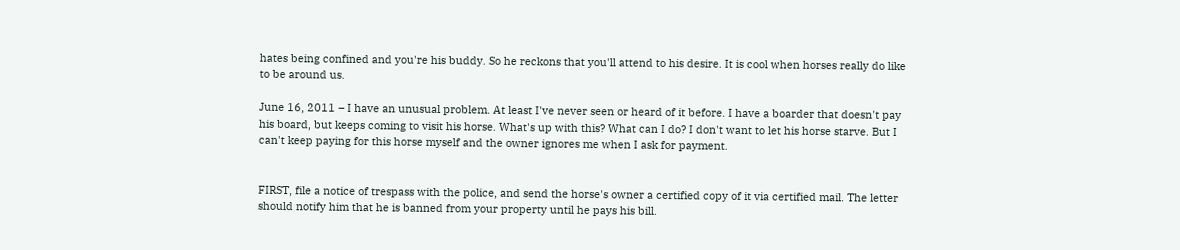hates being confined and you're his buddy. So he reckons that you'll attend to his desire. It is cool when horses really do like to be around us.

June 16, 2011 – I have an unusual problem. At least I've never seen or heard of it before. I have a boarder that doesn't pay his board, but keeps coming to visit his horse. What's up with this? What can I do? I don't want to let his horse starve. But I can't keep paying for this horse myself and the owner ignores me when I ask for payment.


FIRST, file a notice of trespass with the police, and send the horse's owner a certified copy of it via certified mail. The letter should notify him that he is banned from your property until he pays his bill.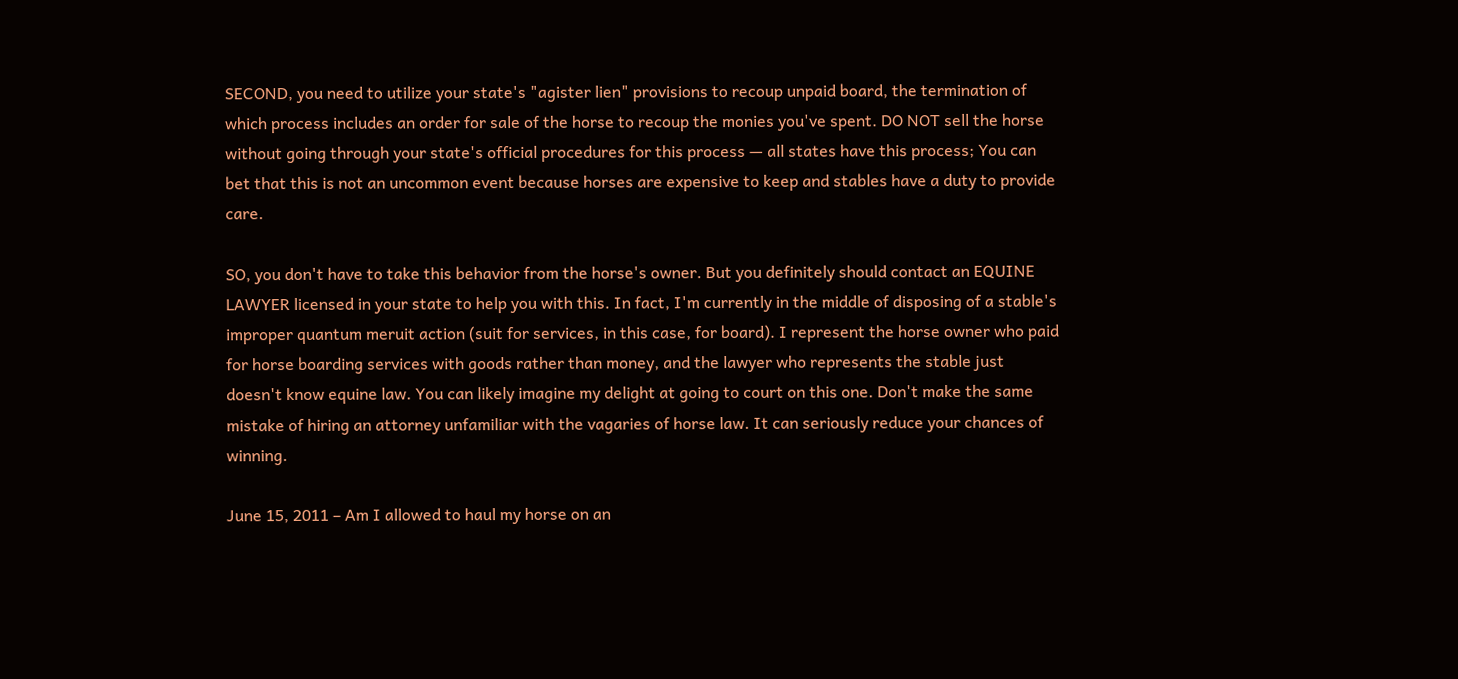SECOND, you need to utilize your state's "agister lien" provisions to recoup unpaid board, the termination of which process includes an order for sale of the horse to recoup the monies you've spent. DO NOT sell the horse without going through your state's official procedures for this process — all states have this process; You can bet that this is not an uncommon event because horses are expensive to keep and stables have a duty to provide care.

SO, you don't have to take this behavior from the horse's owner. But you definitely should contact an EQUINE LAWYER licensed in your state to help you with this. In fact, I'm currently in the middle of disposing of a stable's improper quantum meruit action (suit for services, in this case, for board). I represent the horse owner who paid for horse boarding services with goods rather than money, and the lawyer who represents the stable just doesn't know equine law. You can likely imagine my delight at going to court on this one. Don't make the same mistake of hiring an attorney unfamiliar with the vagaries of horse law. It can seriously reduce your chances of winning.

June 15, 2011 – Am I allowed to haul my horse on an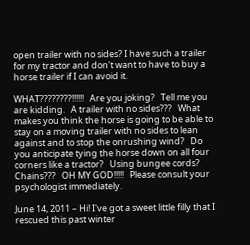open trailer with no sides? I have such a trailer for my tractor and don't want to have to buy a horse trailer if I can avoid it.

WHAT????????!!!!!!   Are you joking?   Tell me you are kidding.   A trailer with no sides???   What makes you think the horse is going to be able to stay on a moving trailer with no sides to lean against and to stop the onrushing wind?   Do you anticipate tying the horse down on all four corners like a tractor?   Using bungee cords?   Chains???   OH MY GOD!!!!!   Please consult your psychologist immediately.

June 14, 2011 – Hi! I've got a sweet little filly that I rescued this past winter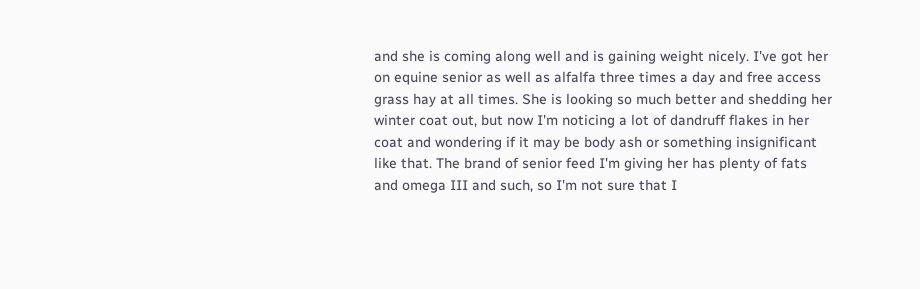and she is coming along well and is gaining weight nicely. I've got her on equine senior as well as alfalfa three times a day and free access grass hay at all times. She is looking so much better and shedding her winter coat out, but now I'm noticing a lot of dandruff flakes in her coat and wondering if it may be body ash or something insignificant like that. The brand of senior feed I'm giving her has plenty of fats and omega III and such, so I'm not sure that I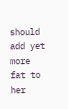should add yet more fat to her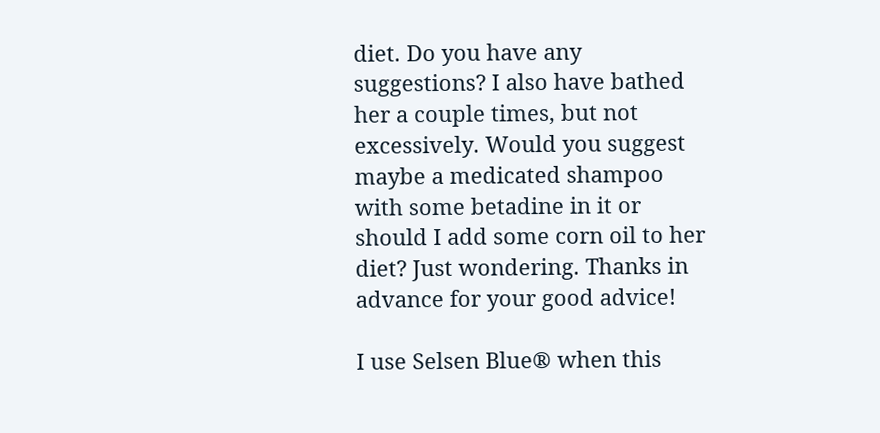diet. Do you have any suggestions? I also have bathed her a couple times, but not excessively. Would you suggest maybe a medicated shampoo with some betadine in it or should I add some corn oil to her diet? Just wondering. Thanks in advance for your good advice!

I use Selsen Blue® when this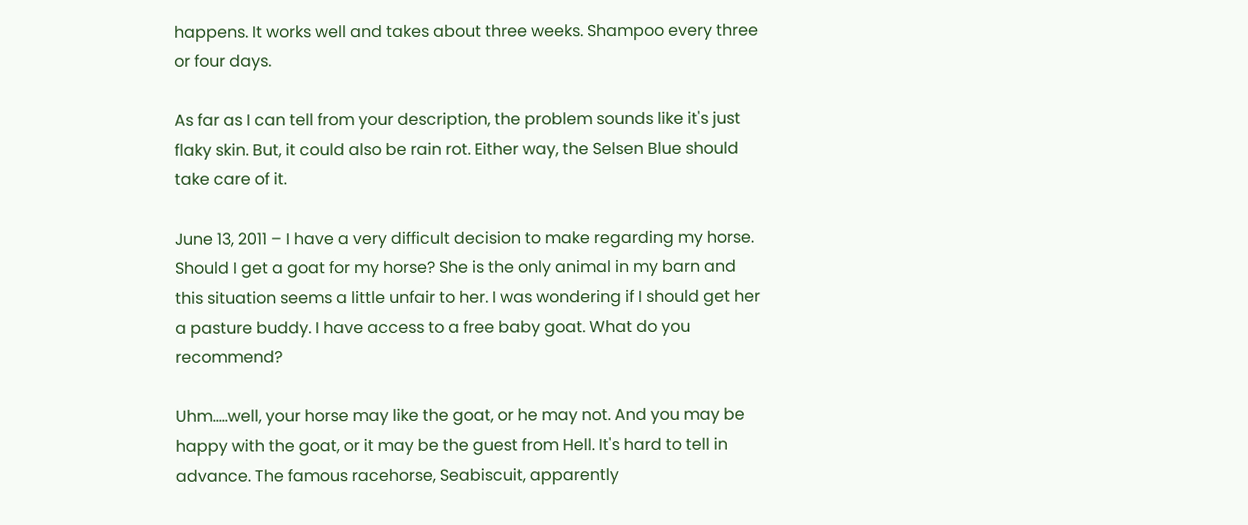happens. It works well and takes about three weeks. Shampoo every three or four days.

As far as I can tell from your description, the problem sounds like it's just flaky skin. But, it could also be rain rot. Either way, the Selsen Blue should take care of it.

June 13, 2011 – I have a very difficult decision to make regarding my horse. Should I get a goat for my horse? She is the only animal in my barn and this situation seems a little unfair to her. I was wondering if I should get her a pasture buddy. I have access to a free baby goat. What do you recommend?

Uhm.....well, your horse may like the goat, or he may not. And you may be happy with the goat, or it may be the guest from Hell. It's hard to tell in advance. The famous racehorse, Seabiscuit, apparently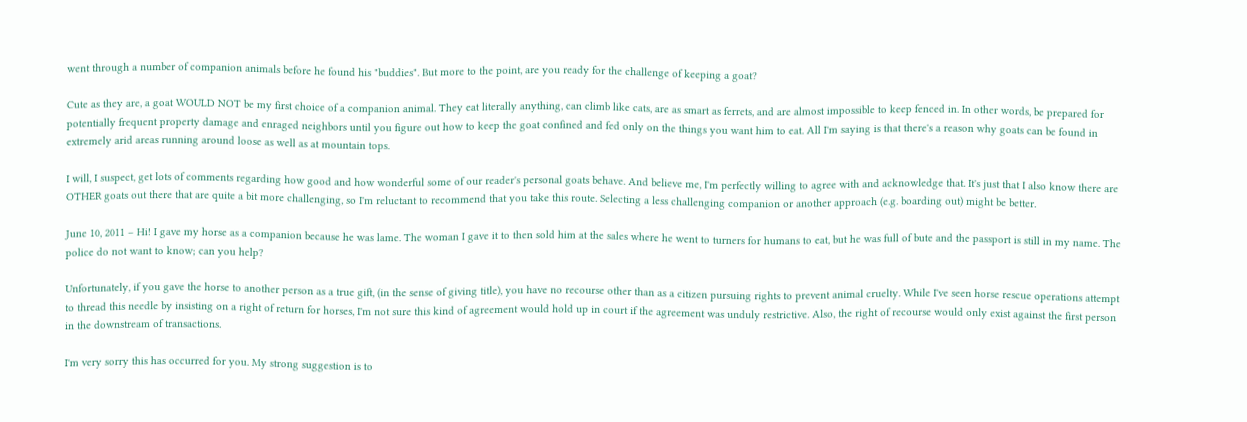went through a number of companion animals before he found his "buddies". But more to the point, are you ready for the challenge of keeping a goat?

Cute as they are, a goat WOULD NOT be my first choice of a companion animal. They eat literally anything, can climb like cats, are as smart as ferrets, and are almost impossible to keep fenced in. In other words, be prepared for potentially frequent property damage and enraged neighbors until you figure out how to keep the goat confined and fed only on the things you want him to eat. All I'm saying is that there's a reason why goats can be found in extremely arid areas running around loose as well as at mountain tops.

I will, I suspect, get lots of comments regarding how good and how wonderful some of our reader's personal goats behave. And believe me, I'm perfectly willing to agree with and acknowledge that. It's just that I also know there are OTHER goats out there that are quite a bit more challenging, so I'm reluctant to recommend that you take this route. Selecting a less challenging companion or another approach (e.g. boarding out) might be better.

June 10, 2011 – Hi! I gave my horse as a companion because he was lame. The woman I gave it to then sold him at the sales where he went to turners for humans to eat, but he was full of bute and the passport is still in my name. The police do not want to know; can you help?

Unfortunately, if you gave the horse to another person as a true gift, (in the sense of giving title), you have no recourse other than as a citizen pursuing rights to prevent animal cruelty. While I've seen horse rescue operations attempt to thread this needle by insisting on a right of return for horses, I'm not sure this kind of agreement would hold up in court if the agreement was unduly restrictive. Also, the right of recourse would only exist against the first person in the downstream of transactions.

I'm very sorry this has occurred for you. My strong suggestion is to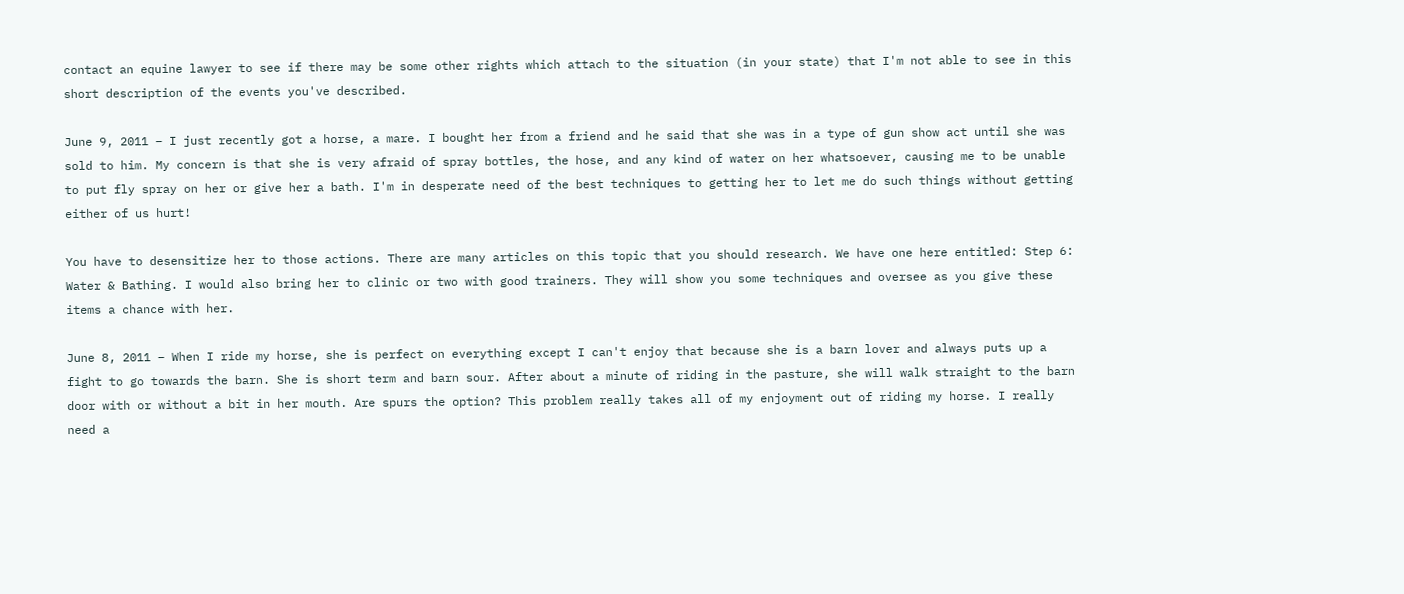contact an equine lawyer to see if there may be some other rights which attach to the situation (in your state) that I'm not able to see in this short description of the events you've described.

June 9, 2011 – I just recently got a horse, a mare. I bought her from a friend and he said that she was in a type of gun show act until she was sold to him. My concern is that she is very afraid of spray bottles, the hose, and any kind of water on her whatsoever, causing me to be unable to put fly spray on her or give her a bath. I'm in desperate need of the best techniques to getting her to let me do such things without getting either of us hurt!

You have to desensitize her to those actions. There are many articles on this topic that you should research. We have one here entitled: Step 6: Water & Bathing. I would also bring her to clinic or two with good trainers. They will show you some techniques and oversee as you give these items a chance with her.

June 8, 2011 – When I ride my horse, she is perfect on everything except I can't enjoy that because she is a barn lover and always puts up a fight to go towards the barn. She is short term and barn sour. After about a minute of riding in the pasture, she will walk straight to the barn door with or without a bit in her mouth. Are spurs the option? This problem really takes all of my enjoyment out of riding my horse. I really need a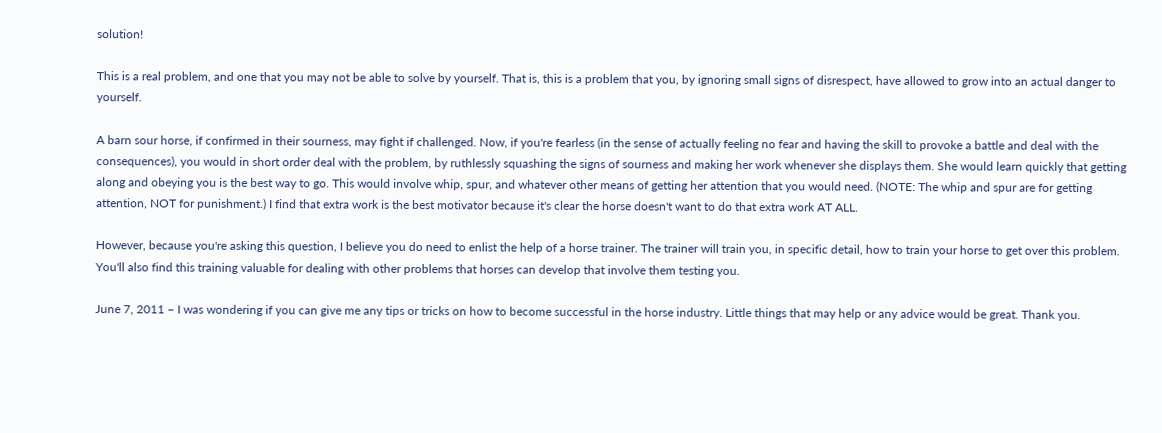solution!

This is a real problem, and one that you may not be able to solve by yourself. That is, this is a problem that you, by ignoring small signs of disrespect, have allowed to grow into an actual danger to yourself.

A barn sour horse, if confirmed in their sourness, may fight if challenged. Now, if you're fearless (in the sense of actually feeling no fear and having the skill to provoke a battle and deal with the consequences), you would in short order deal with the problem, by ruthlessly squashing the signs of sourness and making her work whenever she displays them. She would learn quickly that getting along and obeying you is the best way to go. This would involve whip, spur, and whatever other means of getting her attention that you would need. (NOTE: The whip and spur are for getting attention, NOT for punishment.) I find that extra work is the best motivator because it's clear the horse doesn't want to do that extra work AT ALL.

However, because you're asking this question, I believe you do need to enlist the help of a horse trainer. The trainer will train you, in specific detail, how to train your horse to get over this problem. You'll also find this training valuable for dealing with other problems that horses can develop that involve them testing you.

June 7, 2011 – I was wondering if you can give me any tips or tricks on how to become successful in the horse industry. Little things that may help or any advice would be great. Thank you.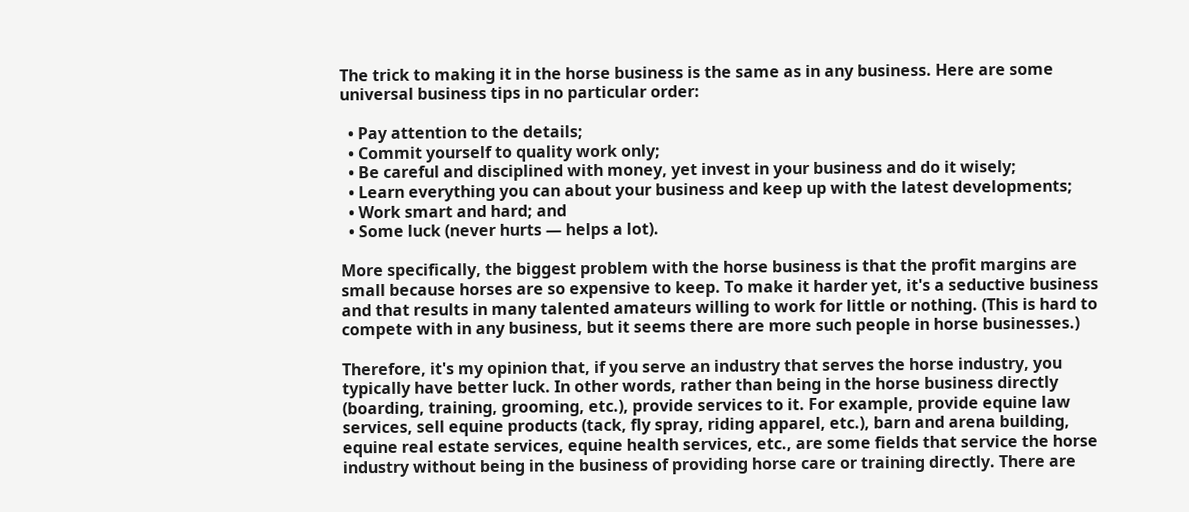The trick to making it in the horse business is the same as in any business. Here are some universal business tips in no particular order:

  • Pay attention to the details;
  • Commit yourself to quality work only;
  • Be careful and disciplined with money, yet invest in your business and do it wisely;
  • Learn everything you can about your business and keep up with the latest developments;
  • Work smart and hard; and
  • Some luck (never hurts — helps a lot).

More specifically, the biggest problem with the horse business is that the profit margins are small because horses are so expensive to keep. To make it harder yet, it's a seductive business and that results in many talented amateurs willing to work for little or nothing. (This is hard to compete with in any business, but it seems there are more such people in horse businesses.)

Therefore, it's my opinion that, if you serve an industry that serves the horse industry, you typically have better luck. In other words, rather than being in the horse business directly (boarding, training, grooming, etc.), provide services to it. For example, provide equine law services, sell equine products (tack, fly spray, riding apparel, etc.), barn and arena building, equine real estate services, equine health services, etc., are some fields that service the horse industry without being in the business of providing horse care or training directly. There are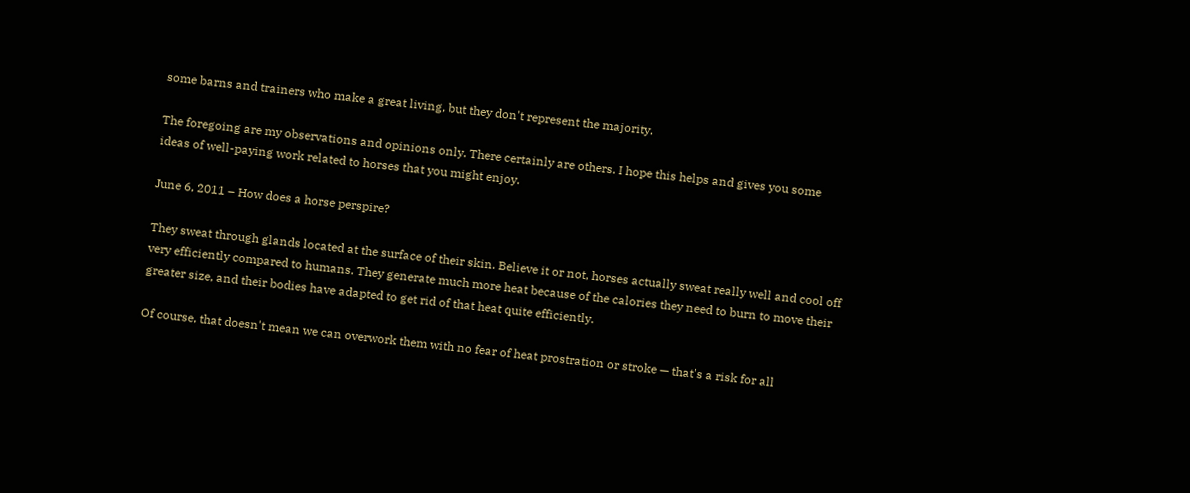some barns and trainers who make a great living, but they don't represent the majority.

The foregoing are my observations and opinions only. There certainly are others. I hope this helps and gives you some ideas of well-paying work related to horses that you might enjoy.

June 6, 2011 – How does a horse perspire?

They sweat through glands located at the surface of their skin. Believe it or not, horses actually sweat really well and cool off very efficiently compared to humans. They generate much more heat because of the calories they need to burn to move their greater size, and their bodies have adapted to get rid of that heat quite efficiently.

Of course, that doesn't mean we can overwork them with no fear of heat prostration or stroke — that's a risk for all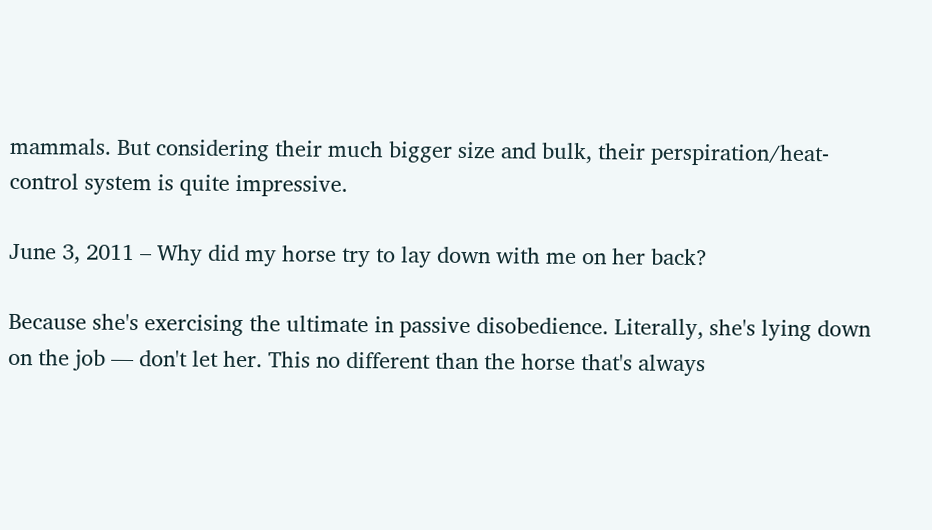mammals. But considering their much bigger size and bulk, their perspiration/heat-control system is quite impressive.

June 3, 2011 – Why did my horse try to lay down with me on her back?

Because she's exercising the ultimate in passive disobedience. Literally, she's lying down on the job — don't let her. This no different than the horse that's always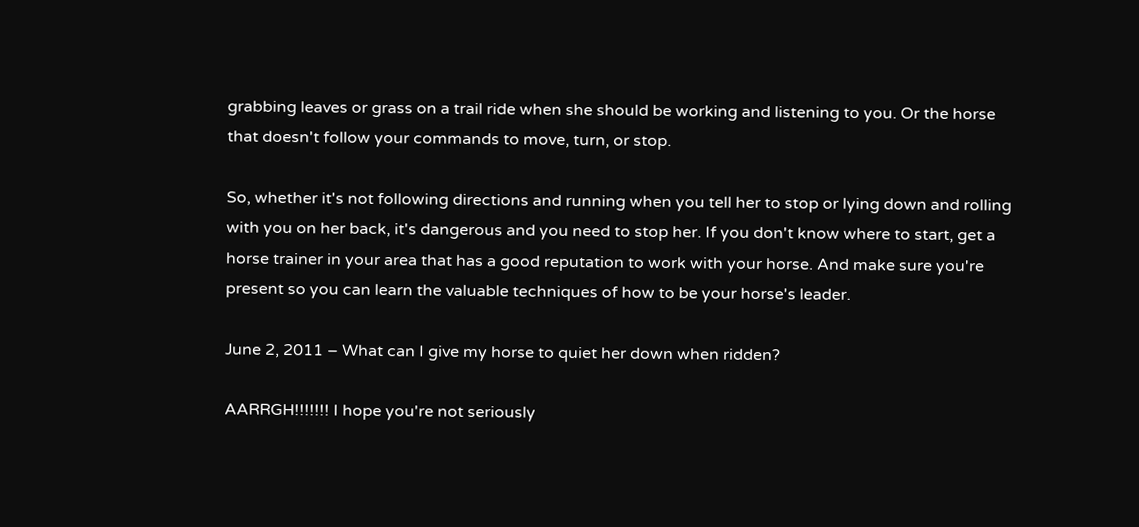grabbing leaves or grass on a trail ride when she should be working and listening to you. Or the horse that doesn't follow your commands to move, turn, or stop.

So, whether it's not following directions and running when you tell her to stop or lying down and rolling with you on her back, it's dangerous and you need to stop her. If you don't know where to start, get a horse trainer in your area that has a good reputation to work with your horse. And make sure you're present so you can learn the valuable techniques of how to be your horse's leader.

June 2, 2011 – What can I give my horse to quiet her down when ridden?

AARRGH!!!!!!! I hope you're not seriously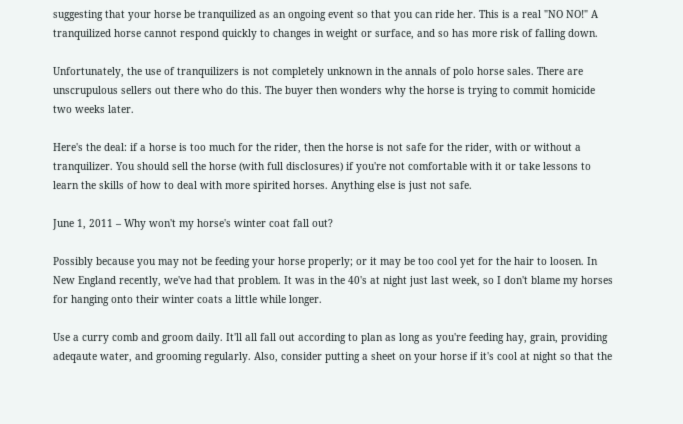suggesting that your horse be tranquilized as an ongoing event so that you can ride her. This is a real "NO NO!" A tranquilized horse cannot respond quickly to changes in weight or surface, and so has more risk of falling down.

Unfortunately, the use of tranquilizers is not completely unknown in the annals of polo horse sales. There are unscrupulous sellers out there who do this. The buyer then wonders why the horse is trying to commit homicide two weeks later.

Here's the deal: if a horse is too much for the rider, then the horse is not safe for the rider, with or without a tranquilizer. You should sell the horse (with full disclosures) if you're not comfortable with it or take lessons to learn the skills of how to deal with more spirited horses. Anything else is just not safe.

June 1, 2011 – Why won't my horse's winter coat fall out?

Possibly because you may not be feeding your horse properly; or it may be too cool yet for the hair to loosen. In New England recently, we've had that problem. It was in the 40's at night just last week, so I don't blame my horses for hanging onto their winter coats a little while longer.

Use a curry comb and groom daily. It'll all fall out according to plan as long as you're feeding hay, grain, providing adeqaute water, and grooming regularly. Also, consider putting a sheet on your horse if it's cool at night so that the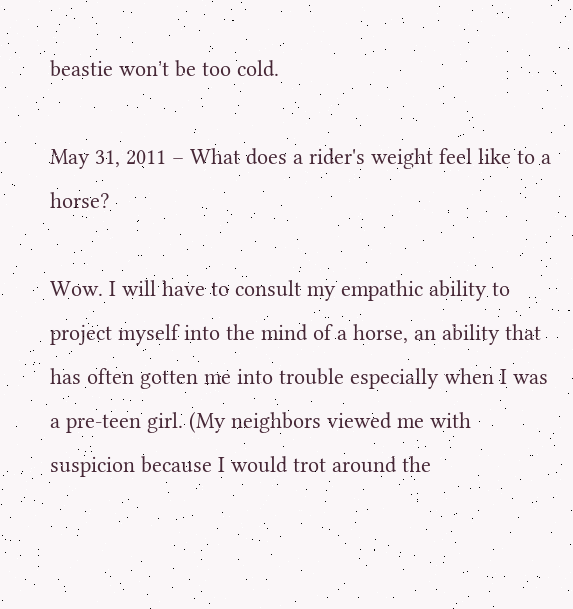beastie won't be too cold.

May 31, 2011 – What does a rider's weight feel like to a horse?

Wow. I will have to consult my empathic ability to project myself into the mind of a horse, an ability that has often gotten me into trouble especially when I was a pre-teen girl. (My neighbors viewed me with suspicion because I would trot around the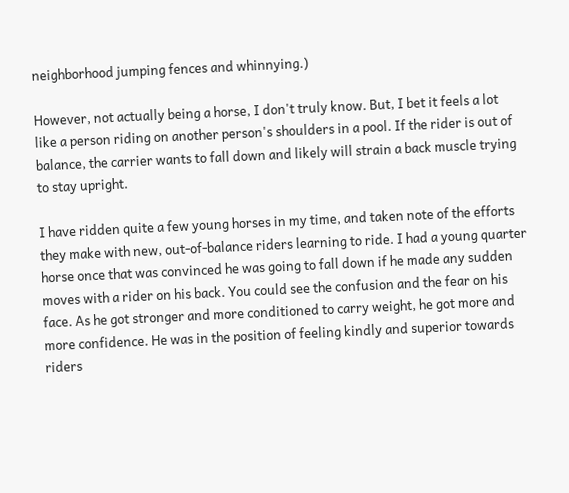neighborhood jumping fences and whinnying.)

However, not actually being a horse, I don't truly know. But, I bet it feels a lot like a person riding on another person's shoulders in a pool. If the rider is out of balance, the carrier wants to fall down and likely will strain a back muscle trying to stay upright.

I have ridden quite a few young horses in my time, and taken note of the efforts they make with new, out-of-balance riders learning to ride. I had a young quarter horse once that was convinced he was going to fall down if he made any sudden moves with a rider on his back. You could see the confusion and the fear on his face. As he got stronger and more conditioned to carry weight, he got more and more confidence. He was in the position of feeling kindly and superior towards riders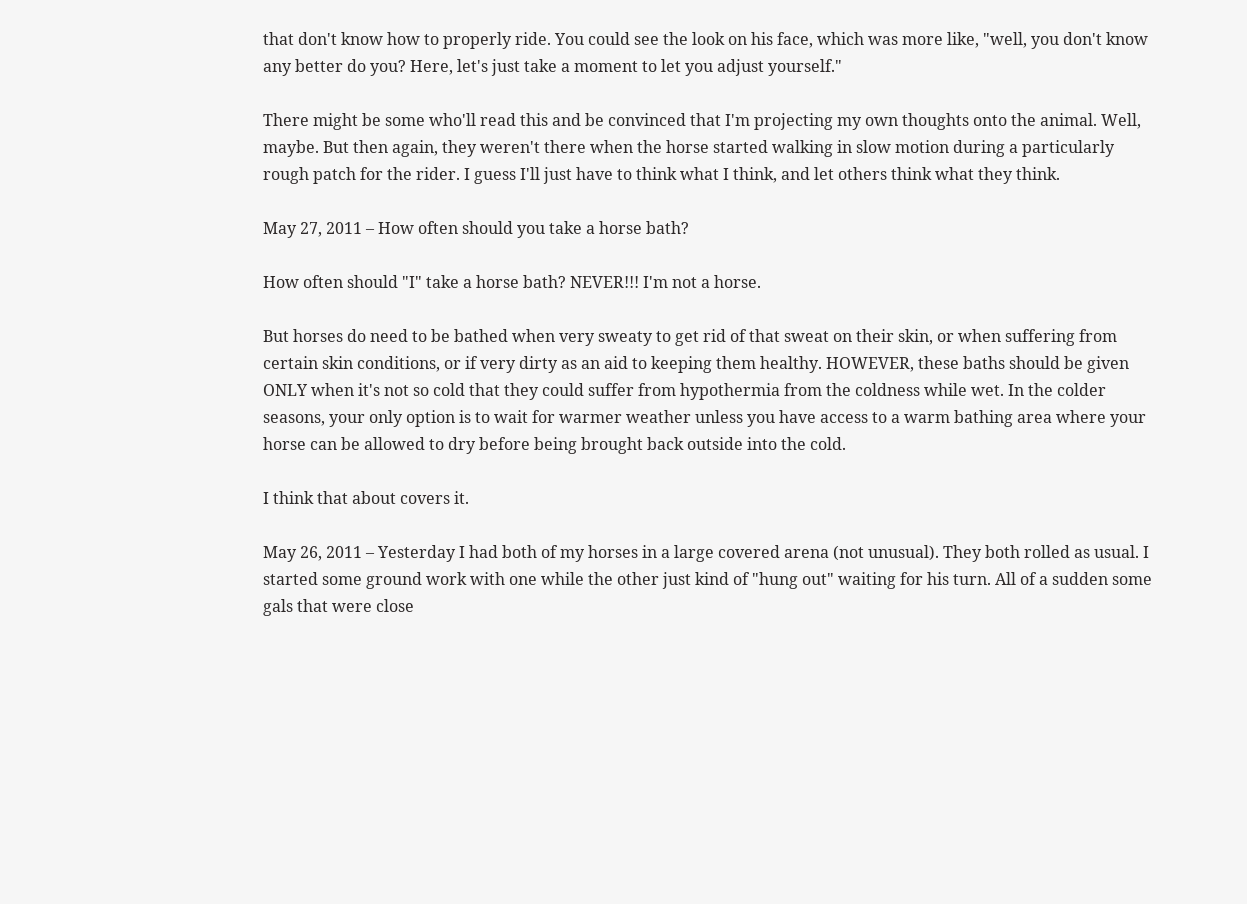that don't know how to properly ride. You could see the look on his face, which was more like, "well, you don't know any better do you? Here, let's just take a moment to let you adjust yourself."

There might be some who'll read this and be convinced that I'm projecting my own thoughts onto the animal. Well, maybe. But then again, they weren't there when the horse started walking in slow motion during a particularly rough patch for the rider. I guess I'll just have to think what I think, and let others think what they think.

May 27, 2011 – How often should you take a horse bath?

How often should "I" take a horse bath? NEVER!!! I'm not a horse.

But horses do need to be bathed when very sweaty to get rid of that sweat on their skin, or when suffering from certain skin conditions, or if very dirty as an aid to keeping them healthy. HOWEVER, these baths should be given ONLY when it's not so cold that they could suffer from hypothermia from the coldness while wet. In the colder seasons, your only option is to wait for warmer weather unless you have access to a warm bathing area where your horse can be allowed to dry before being brought back outside into the cold.

I think that about covers it.

May 26, 2011 – Yesterday I had both of my horses in a large covered arena (not unusual). They both rolled as usual. I started some ground work with one while the other just kind of "hung out" waiting for his turn. All of a sudden some gals that were close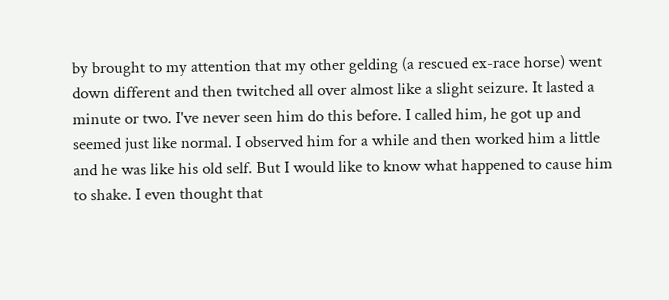by brought to my attention that my other gelding (a rescued ex-race horse) went down different and then twitched all over almost like a slight seizure. It lasted a minute or two. I've never seen him do this before. I called him, he got up and seemed just like normal. I observed him for a while and then worked him a little and he was like his old self. But I would like to know what happened to cause him to shake. I even thought that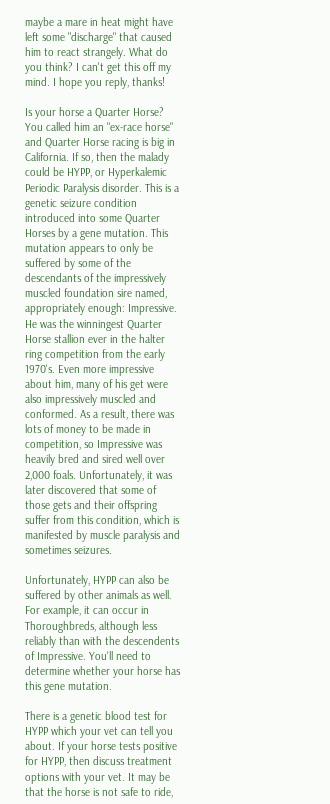maybe a mare in heat might have left some "discharge" that caused him to react strangely. What do you think? I can't get this off my mind. I hope you reply, thanks!

Is your horse a Quarter Horse? You called him an "ex-race horse" and Quarter Horse racing is big in California. If so, then the malady could be HYPP, or Hyperkalemic Periodic Paralysis disorder. This is a genetic seizure condition introduced into some Quarter Horses by a gene mutation. This mutation appears to only be suffered by some of the descendants of the impressively muscled foundation sire named, appropriately enough: Impressive. He was the winningest Quarter Horse stallion ever in the halter ring competition from the early 1970's. Even more impressive about him, many of his get were also impressively muscled and conformed. As a result, there was lots of money to be made in competition, so Impressive was heavily bred and sired well over 2,000 foals. Unfortunately, it was later discovered that some of those gets and their offspring suffer from this condition, which is manifested by muscle paralysis and sometimes seizures.

Unfortunately, HYPP can also be suffered by other animals as well. For example, it can occur in Thoroughbreds, although less reliably than with the descendents of Impressive. You'll need to determine whether your horse has this gene mutation.

There is a genetic blood test for HYPP which your vet can tell you about. If your horse tests positive for HYPP, then discuss treatment options with your vet. It may be that the horse is not safe to ride,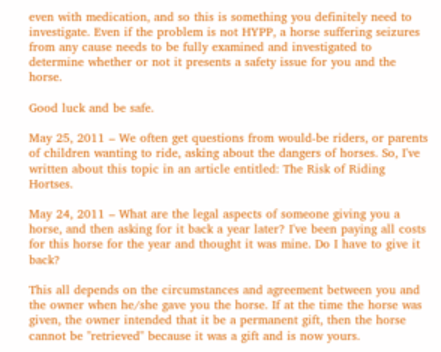even with medication, and so this is something you definitely need to investigate. Even if the problem is not HYPP, a horse suffering seizures from any cause needs to be fully examined and investigated to determine whether or not it presents a safety issue for you and the horse.

Good luck and be safe.

May 25, 2011 – We often get questions from would-be riders, or parents of children wanting to ride, asking about the dangers of horses. So, I've written about this topic in an article entitled: The Risk of Riding Hortses.

May 24, 2011 – What are the legal aspects of someone giving you a horse, and then asking for it back a year later? I've been paying all costs for this horse for the year and thought it was mine. Do I have to give it back?

This all depends on the circumstances and agreement between you and the owner when he/she gave you the horse. If at the time the horse was given, the owner intended that it be a permanent gift, then the horse cannot be "retrieved" because it was a gift and is now yours.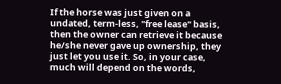If the horse was just given on a undated, term-less, "free lease" basis, then the owner can retrieve it because he/she never gave up ownership, they just let you use it. So, in your case, much will depend on the words,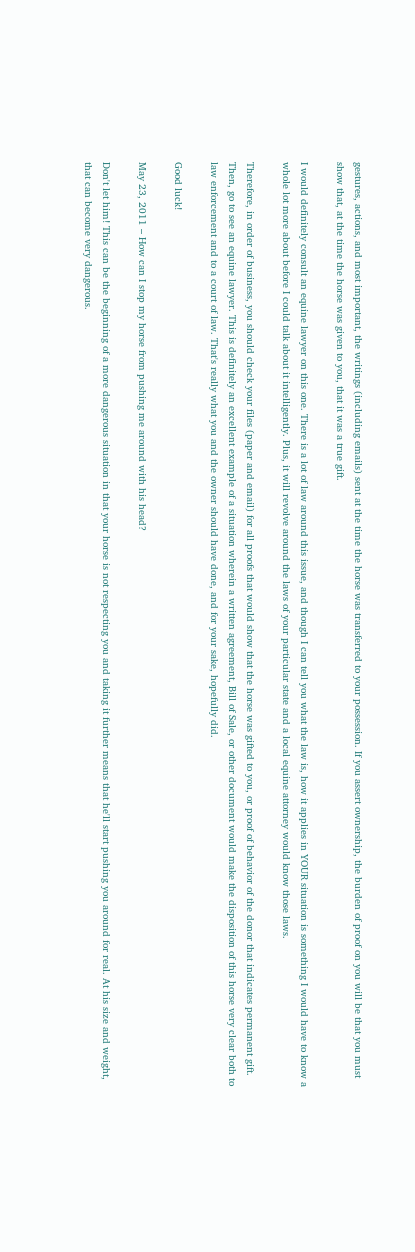gestures, actions, and most important, the writings (including emails) sent at the time the horse was transferred to your possession. If you assert ownership, the burden of proof on you will be that you must show that, at the time the horse was given to you, that it was a true gift.

I would definitely consult an equine lawyer on this one. There is a lot of law around this issue, and though I can tell you what the law is, how it applies in YOUR situation is something I would have to know a whole lot more about before I could talk about it intelligently. Plus, it will revolve around the laws of your particular state and a local equine attorney would know those laws.

Therefore, in order of business, you should check your files (paper and email) for all proofs that would show that the horse was gifted to you, or proof of behavior of the donor that indicates permanent gift. Then, go to see an equine lawyer. This is definitely an excellent example of a situation wherein a written agreement, Bill of Sale, or other document would make the disposition of this horse very clear both to law enforcement and to a court of law. That's really what you and the owner should have done, and for your sake, hopefully did.

Good luck!

May 23, 2011 – How can I stop my horse from pushing me around with his head?

Don't let him! This can be the beginning of a more dangerous situation in that your horse is not respecting you and taking it further means that he'll start pushing you around for real. At his size and weight, that can become very dangerous.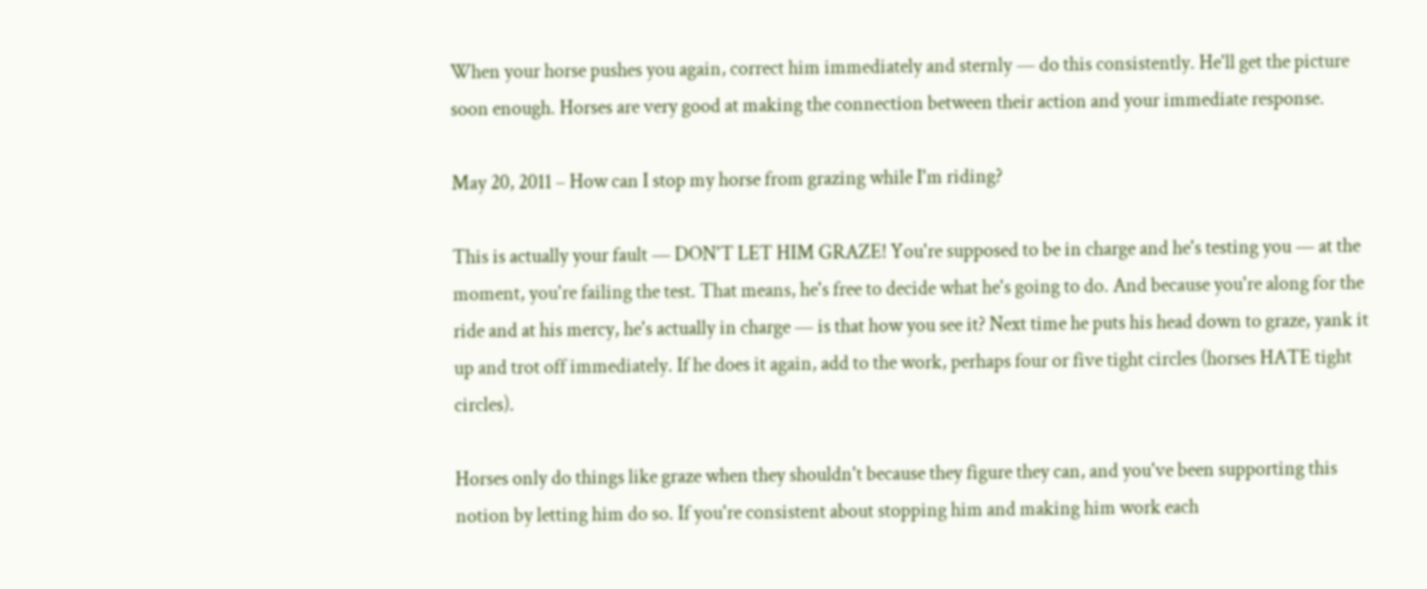When your horse pushes you again, correct him immediately and sternly — do this consistently. He'll get the picture soon enough. Horses are very good at making the connection between their action and your immediate response.

May 20, 2011 – How can I stop my horse from grazing while I'm riding?

This is actually your fault — DON'T LET HIM GRAZE! You're supposed to be in charge and he's testing you — at the moment, you're failing the test. That means, he's free to decide what he's going to do. And because you're along for the ride and at his mercy, he's actually in charge — is that how you see it? Next time he puts his head down to graze, yank it up and trot off immediately. If he does it again, add to the work, perhaps four or five tight circles (horses HATE tight circles).

Horses only do things like graze when they shouldn't because they figure they can, and you've been supporting this notion by letting him do so. If you're consistent about stopping him and making him work each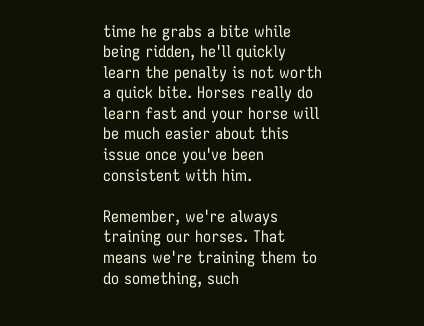time he grabs a bite while being ridden, he'll quickly learn the penalty is not worth a quick bite. Horses really do learn fast and your horse will be much easier about this issue once you've been consistent with him.

Remember, we're always training our horses. That means we're training them to do something, such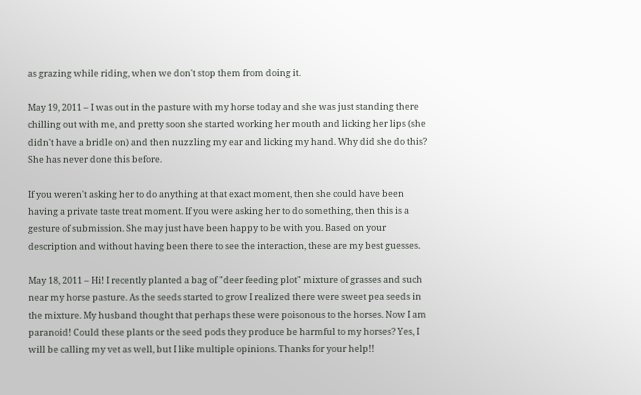as grazing while riding, when we don't stop them from doing it.

May 19, 2011 – I was out in the pasture with my horse today and she was just standing there chilling out with me, and pretty soon she started working her mouth and licking her lips (she didn't have a bridle on) and then nuzzling my ear and licking my hand. Why did she do this? She has never done this before.

If you weren't asking her to do anything at that exact moment, then she could have been having a private taste treat moment. If you were asking her to do something, then this is a gesture of submission. She may just have been happy to be with you. Based on your description and without having been there to see the interaction, these are my best guesses.

May 18, 2011 – Hi! I recently planted a bag of "deer feeding plot" mixture of grasses and such near my horse pasture. As the seeds started to grow I realized there were sweet pea seeds in the mixture. My husband thought that perhaps these were poisonous to the horses. Now I am paranoid! Could these plants or the seed pods they produce be harmful to my horses? Yes, I will be calling my vet as well, but I like multiple opinions. Thanks for your help!!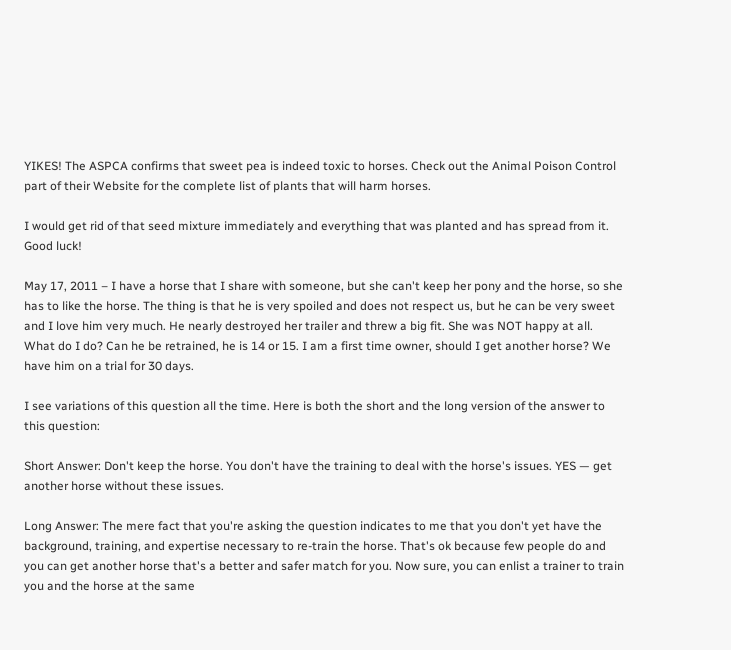YIKES! The ASPCA confirms that sweet pea is indeed toxic to horses. Check out the Animal Poison Control part of their Website for the complete list of plants that will harm horses.

I would get rid of that seed mixture immediately and everything that was planted and has spread from it. Good luck!

May 17, 2011 – I have a horse that I share with someone, but she can't keep her pony and the horse, so she has to like the horse. The thing is that he is very spoiled and does not respect us, but he can be very sweet and I love him very much. He nearly destroyed her trailer and threw a big fit. She was NOT happy at all. What do I do? Can he be retrained, he is 14 or 15. I am a first time owner, should I get another horse? We have him on a trial for 30 days.

I see variations of this question all the time. Here is both the short and the long version of the answer to this question:

Short Answer: Don't keep the horse. You don't have the training to deal with the horse's issues. YES — get another horse without these issues.

Long Answer: The mere fact that you're asking the question indicates to me that you don't yet have the background, training, and expertise necessary to re-train the horse. That's ok because few people do and you can get another horse that's a better and safer match for you. Now sure, you can enlist a trainer to train you and the horse at the same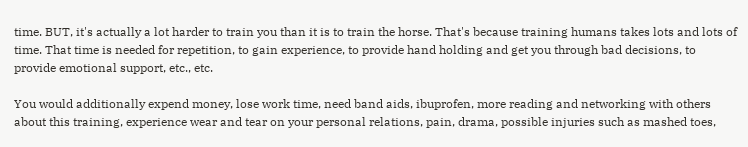time. BUT, it's actually a lot harder to train you than it is to train the horse. That's because training humans takes lots and lots of time. That time is needed for repetition, to gain experience, to provide hand holding and get you through bad decisions, to provide emotional support, etc., etc.

You would additionally expend money, lose work time, need band aids, ibuprofen, more reading and networking with others about this training, experience wear and tear on your personal relations, pain, drama, possible injuries such as mashed toes,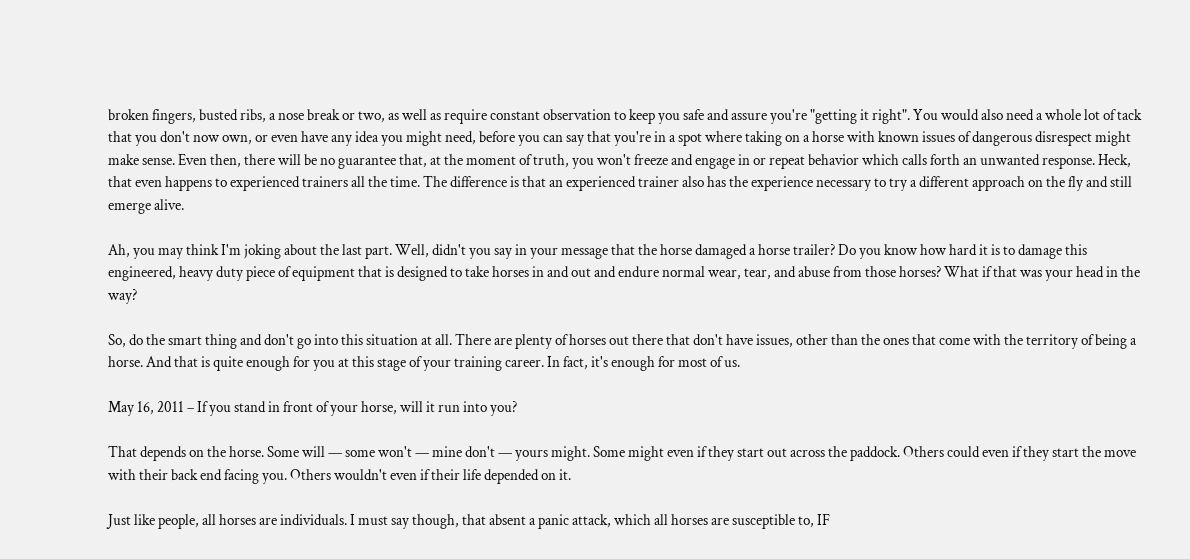broken fingers, busted ribs, a nose break or two, as well as require constant observation to keep you safe and assure you're "getting it right". You would also need a whole lot of tack that you don't now own, or even have any idea you might need, before you can say that you're in a spot where taking on a horse with known issues of dangerous disrespect might make sense. Even then, there will be no guarantee that, at the moment of truth, you won't freeze and engage in or repeat behavior which calls forth an unwanted response. Heck, that even happens to experienced trainers all the time. The difference is that an experienced trainer also has the experience necessary to try a different approach on the fly and still emerge alive.

Ah, you may think I'm joking about the last part. Well, didn't you say in your message that the horse damaged a horse trailer? Do you know how hard it is to damage this engineered, heavy duty piece of equipment that is designed to take horses in and out and endure normal wear, tear, and abuse from those horses? What if that was your head in the way?

So, do the smart thing and don't go into this situation at all. There are plenty of horses out there that don't have issues, other than the ones that come with the territory of being a horse. And that is quite enough for you at this stage of your training career. In fact, it's enough for most of us.

May 16, 2011 – If you stand in front of your horse, will it run into you?

That depends on the horse. Some will — some won't — mine don't — yours might. Some might even if they start out across the paddock. Others could even if they start the move with their back end facing you. Others wouldn't even if their life depended on it.

Just like people, all horses are individuals. I must say though, that absent a panic attack, which all horses are susceptible to, IF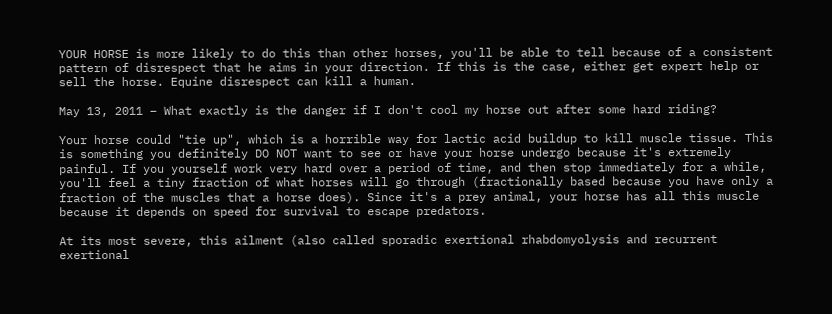YOUR HORSE is more likely to do this than other horses, you'll be able to tell because of a consistent pattern of disrespect that he aims in your direction. If this is the case, either get expert help or sell the horse. Equine disrespect can kill a human.

May 13, 2011 – What exactly is the danger if I don't cool my horse out after some hard riding?

Your horse could "tie up", which is a horrible way for lactic acid buildup to kill muscle tissue. This is something you definitely DO NOT want to see or have your horse undergo because it's extremely painful. If you yourself work very hard over a period of time, and then stop immediately for a while, you'll feel a tiny fraction of what horses will go through (fractionally based because you have only a fraction of the muscles that a horse does). Since it's a prey animal, your horse has all this muscle because it depends on speed for survival to escape predators.

At its most severe, this ailment (also called sporadic exertional rhabdomyolysis and recurrent exertional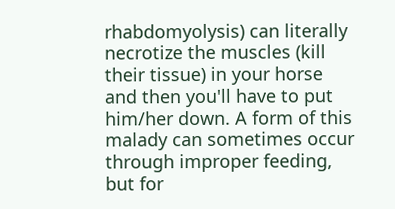rhabdomyolysis) can literally necrotize the muscles (kill their tissue) in your horse and then you'll have to put him/her down. A form of this malady can sometimes occur through improper feeding, but for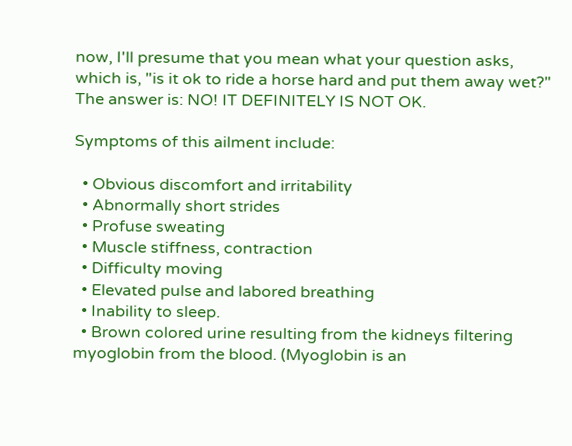now, I'll presume that you mean what your question asks, which is, "is it ok to ride a horse hard and put them away wet?" The answer is: NO! IT DEFINITELY IS NOT OK.

Symptoms of this ailment include:

  • Obvious discomfort and irritability
  • Abnormally short strides
  • Profuse sweating
  • Muscle stiffness, contraction
  • Difficulty moving
  • Elevated pulse and labored breathing
  • Inability to sleep.
  • Brown colored urine resulting from the kidneys filtering myoglobin from the blood. (Myoglobin is an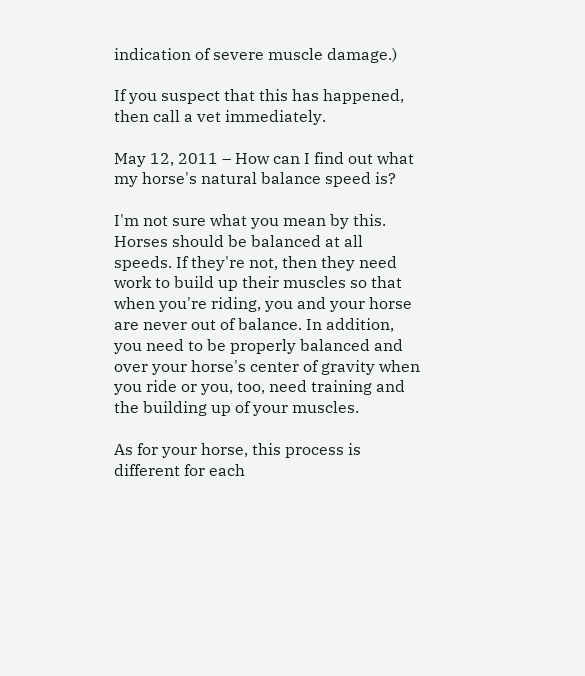indication of severe muscle damage.)

If you suspect that this has happened, then call a vet immediately.

May 12, 2011 – How can I find out what my horse's natural balance speed is?

I'm not sure what you mean by this. Horses should be balanced at all speeds. If they're not, then they need work to build up their muscles so that when you're riding, you and your horse are never out of balance. In addition, you need to be properly balanced and over your horse's center of gravity when you ride or you, too, need training and the building up of your muscles.

As for your horse, this process is different for each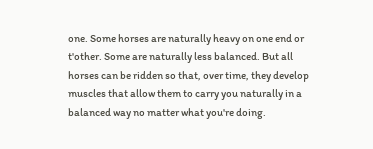one. Some horses are naturally heavy on one end or t'other. Some are naturally less balanced. But all horses can be ridden so that, over time, they develop muscles that allow them to carry you naturally in a balanced way no matter what you're doing.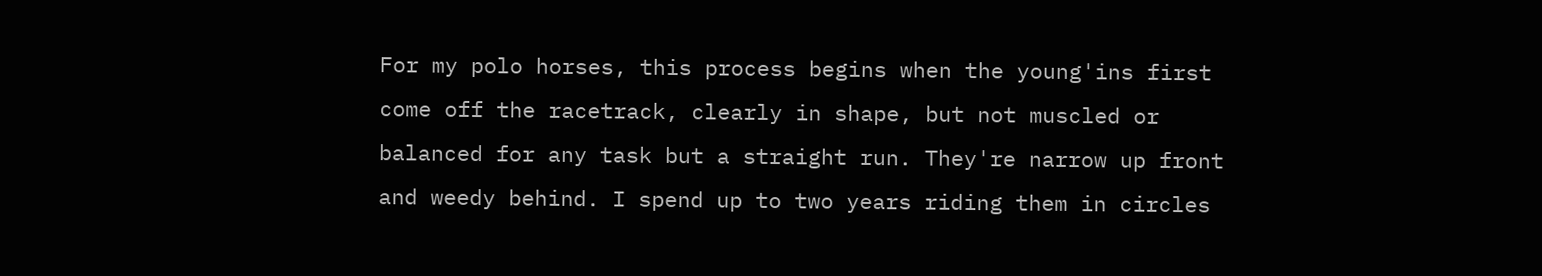For my polo horses, this process begins when the young'ins first come off the racetrack, clearly in shape, but not muscled or balanced for any task but a straight run. They're narrow up front and weedy behind. I spend up to two years riding them in circles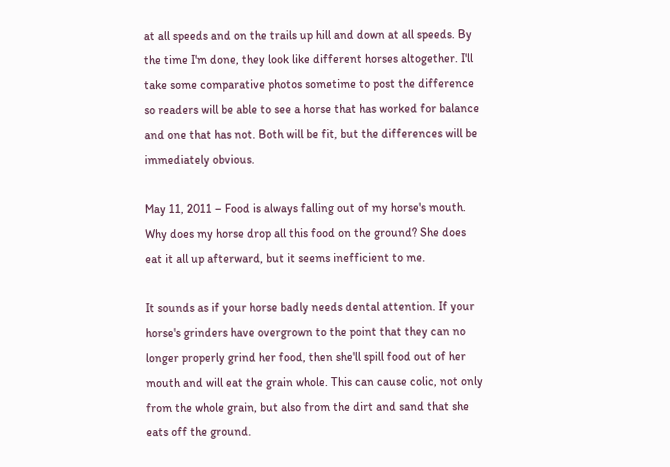at all speeds and on the trails up hill and down at all speeds. By the time I'm done, they look like different horses altogether. I'll take some comparative photos sometime to post the difference so readers will be able to see a horse that has worked for balance and one that has not. Both will be fit, but the differences will be immediately obvious.

May 11, 2011 – Food is always falling out of my horse's mouth. Why does my horse drop all this food on the ground? She does eat it all up afterward, but it seems inefficient to me.

It sounds as if your horse badly needs dental attention. If your horse's grinders have overgrown to the point that they can no longer properly grind her food, then she'll spill food out of her mouth and will eat the grain whole. This can cause colic, not only from the whole grain, but also from the dirt and sand that she eats off the ground.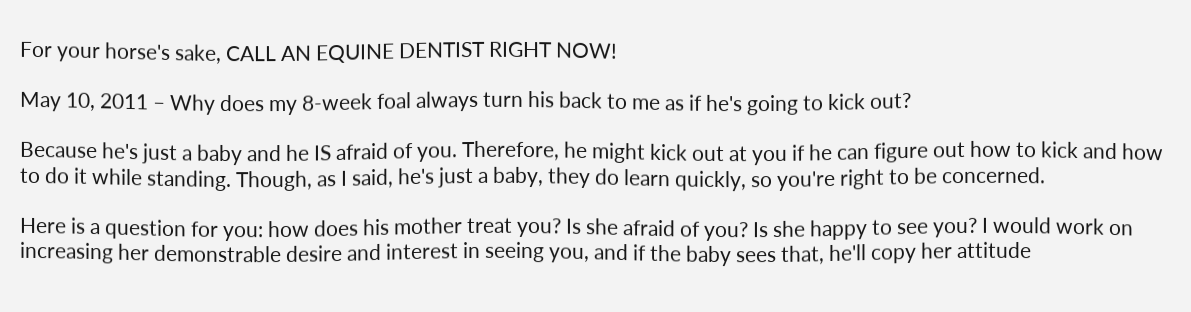For your horse's sake, CALL AN EQUINE DENTIST RIGHT NOW!

May 10, 2011 – Why does my 8-week foal always turn his back to me as if he's going to kick out?

Because he's just a baby and he IS afraid of you. Therefore, he might kick out at you if he can figure out how to kick and how to do it while standing. Though, as I said, he's just a baby, they do learn quickly, so you're right to be concerned.

Here is a question for you: how does his mother treat you? Is she afraid of you? Is she happy to see you? I would work on increasing her demonstrable desire and interest in seeing you, and if the baby sees that, he'll copy her attitude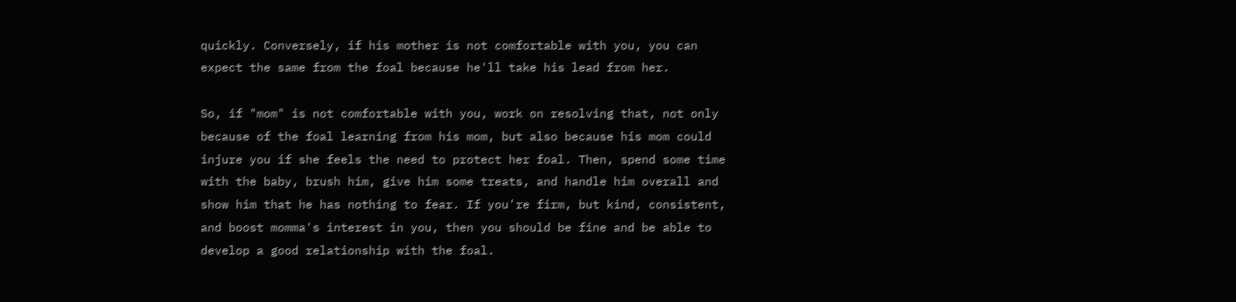quickly. Conversely, if his mother is not comfortable with you, you can expect the same from the foal because he'll take his lead from her.

So, if "mom" is not comfortable with you, work on resolving that, not only because of the foal learning from his mom, but also because his mom could injure you if she feels the need to protect her foal. Then, spend some time with the baby, brush him, give him some treats, and handle him overall and show him that he has nothing to fear. If you're firm, but kind, consistent, and boost momma's interest in you, then you should be fine and be able to develop a good relationship with the foal.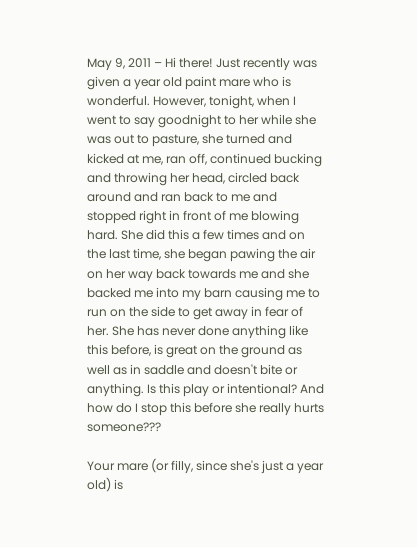May 9, 2011 – Hi there! Just recently was given a year old paint mare who is wonderful. However, tonight, when I went to say goodnight to her while she was out to pasture, she turned and kicked at me, ran off, continued bucking and throwing her head, circled back around and ran back to me and stopped right in front of me blowing hard. She did this a few times and on the last time, she began pawing the air on her way back towards me and she backed me into my barn causing me to run on the side to get away in fear of her. She has never done anything like this before, is great on the ground as well as in saddle and doesn't bite or anything. Is this play or intentional? And how do I stop this before she really hurts someone???

Your mare (or filly, since she's just a year old) is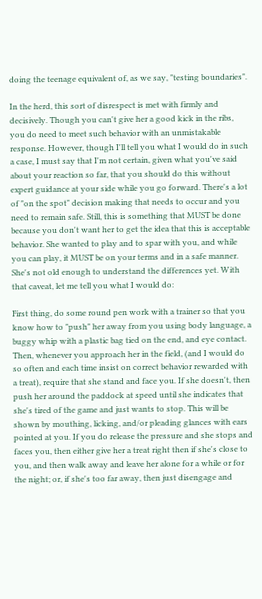doing the teenage equivalent of, as we say, "testing boundaries".

In the herd, this sort of disrespect is met with firmly and decisively. Though you can't give her a good kick in the ribs, you do need to meet such behavior with an unmistakable response. However, though I'll tell you what I would do in such a case, I must say that I'm not certain, given what you've said about your reaction so far, that you should do this without expert guidance at your side while you go forward. There's a lot of "on the spot" decision making that needs to occur and you need to remain safe. Still, this is something that MUST be done because you don't want her to get the idea that this is acceptable behavior. She wanted to play and to spar with you, and while you can play, it MUST be on your terms and in a safe manner. She's not old enough to understand the differences yet. With that caveat, let me tell you what I would do:

First thing, do some round pen work with a trainer so that you know how to "push" her away from you using body language, a buggy whip with a plastic bag tied on the end, and eye contact. Then, whenever you approach her in the field, (and I would do so often and each time insist on correct behavior rewarded with a treat), require that she stand and face you. If she doesn't, then push her around the paddock at speed until she indicates that she's tired of the game and just wants to stop. This will be shown by mouthing, licking, and/or pleading glances with ears pointed at you. If you do release the pressure and she stops and faces you, then either give her a treat right then if she's close to you, and then walk away and leave her alone for a while or for the night; or, if she's too far away, then just disengage and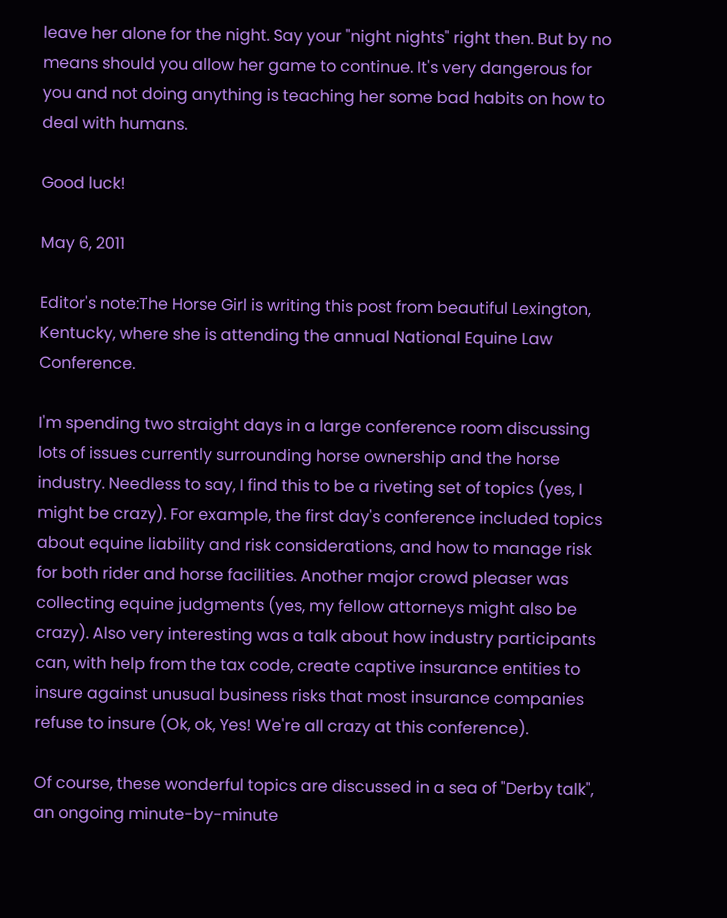leave her alone for the night. Say your "night nights" right then. But by no means should you allow her game to continue. It's very dangerous for you and not doing anything is teaching her some bad habits on how to deal with humans.

Good luck!

May 6, 2011

Editor's note:The Horse Girl is writing this post from beautiful Lexington, Kentucky, where she is attending the annual National Equine Law Conference.

I'm spending two straight days in a large conference room discussing lots of issues currently surrounding horse ownership and the horse industry. Needless to say, I find this to be a riveting set of topics (yes, I might be crazy). For example, the first day's conference included topics about equine liability and risk considerations, and how to manage risk for both rider and horse facilities. Another major crowd pleaser was collecting equine judgments (yes, my fellow attorneys might also be crazy). Also very interesting was a talk about how industry participants can, with help from the tax code, create captive insurance entities to insure against unusual business risks that most insurance companies refuse to insure (Ok, ok, Yes! We're all crazy at this conference).

Of course, these wonderful topics are discussed in a sea of "Derby talk", an ongoing minute-by-minute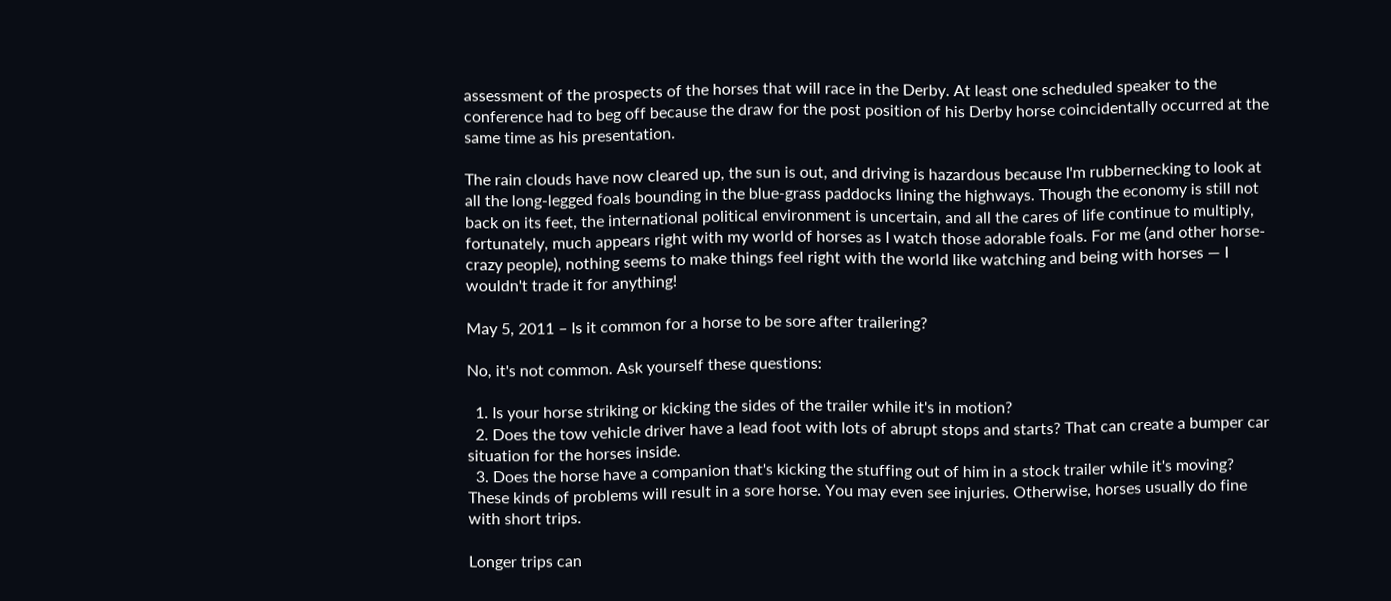assessment of the prospects of the horses that will race in the Derby. At least one scheduled speaker to the conference had to beg off because the draw for the post position of his Derby horse coincidentally occurred at the same time as his presentation.

The rain clouds have now cleared up, the sun is out, and driving is hazardous because I'm rubbernecking to look at all the long-legged foals bounding in the blue-grass paddocks lining the highways. Though the economy is still not back on its feet, the international political environment is uncertain, and all the cares of life continue to multiply, fortunately, much appears right with my world of horses as I watch those adorable foals. For me (and other horse-crazy people), nothing seems to make things feel right with the world like watching and being with horses — I wouldn't trade it for anything!

May 5, 2011 – Is it common for a horse to be sore after trailering?

No, it's not common. Ask yourself these questions:

  1. Is your horse striking or kicking the sides of the trailer while it's in motion?
  2. Does the tow vehicle driver have a lead foot with lots of abrupt stops and starts? That can create a bumper car situation for the horses inside.
  3. Does the horse have a companion that's kicking the stuffing out of him in a stock trailer while it's moving?
These kinds of problems will result in a sore horse. You may even see injuries. Otherwise, horses usually do fine with short trips.

Longer trips can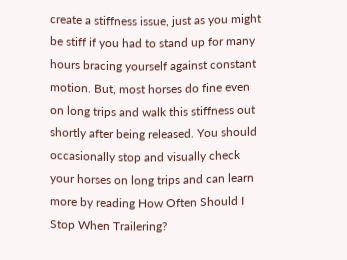create a stiffness issue, just as you might be stiff if you had to stand up for many hours bracing yourself against constant motion. But, most horses do fine even on long trips and walk this stiffness out shortly after being released. You should occasionally stop and visually check your horses on long trips and can learn more by reading How Often Should I Stop When Trailering?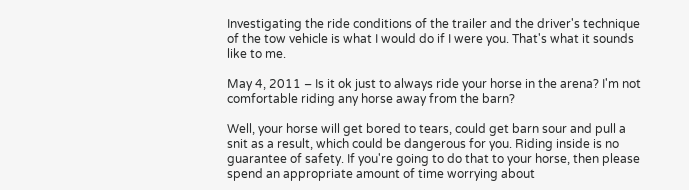Investigating the ride conditions of the trailer and the driver's technique of the tow vehicle is what I would do if I were you. That's what it sounds like to me.

May 4, 2011 – Is it ok just to always ride your horse in the arena? I'm not comfortable riding any horse away from the barn?

Well, your horse will get bored to tears, could get barn sour and pull a snit as a result, which could be dangerous for you. Riding inside is no guarantee of safety. If you're going to do that to your horse, then please spend an appropriate amount of time worrying about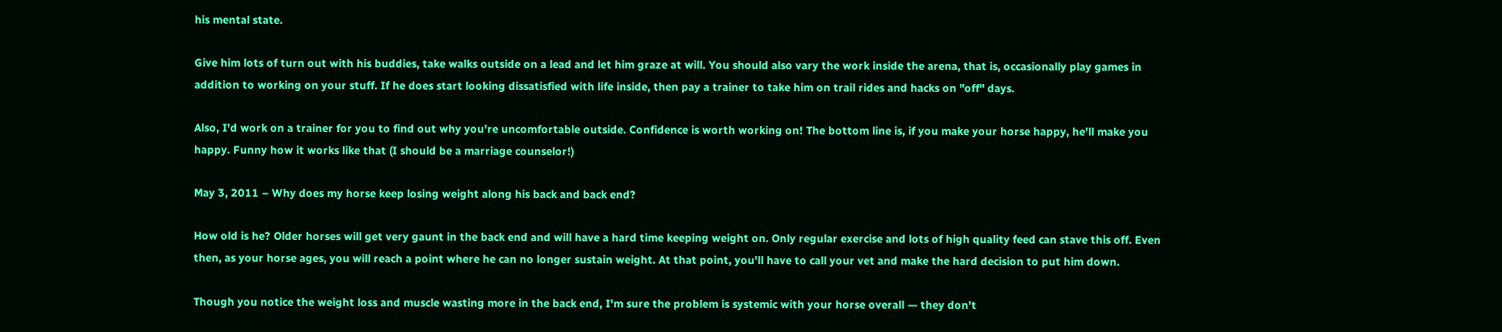his mental state.

Give him lots of turn out with his buddies, take walks outside on a lead and let him graze at will. You should also vary the work inside the arena, that is, occasionally play games in addition to working on your stuff. If he does start looking dissatisfied with life inside, then pay a trainer to take him on trail rides and hacks on "off" days.

Also, I'd work on a trainer for you to find out why you're uncomfortable outside. Confidence is worth working on! The bottom line is, if you make your horse happy, he'll make you happy. Funny how it works like that (I should be a marriage counselor!)

May 3, 2011 – Why does my horse keep losing weight along his back and back end?

How old is he? Older horses will get very gaunt in the back end and will have a hard time keeping weight on. Only regular exercise and lots of high quality feed can stave this off. Even then, as your horse ages, you will reach a point where he can no longer sustain weight. At that point, you'll have to call your vet and make the hard decision to put him down.

Though you notice the weight loss and muscle wasting more in the back end, I'm sure the problem is systemic with your horse overall — they don't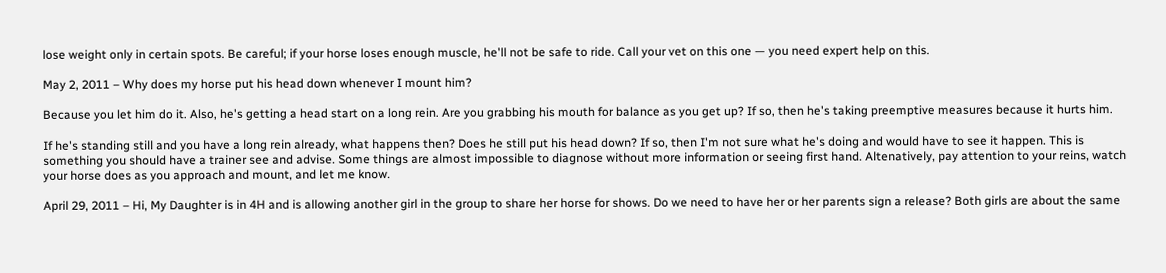lose weight only in certain spots. Be careful; if your horse loses enough muscle, he'll not be safe to ride. Call your vet on this one — you need expert help on this.

May 2, 2011 – Why does my horse put his head down whenever I mount him?

Because you let him do it. Also, he's getting a head start on a long rein. Are you grabbing his mouth for balance as you get up? If so, then he's taking preemptive measures because it hurts him.

If he's standing still and you have a long rein already, what happens then? Does he still put his head down? If so, then I'm not sure what he's doing and would have to see it happen. This is something you should have a trainer see and advise. Some things are almost impossible to diagnose without more information or seeing first hand. Altenatively, pay attention to your reins, watch your horse does as you approach and mount, and let me know.

April 29, 2011 – Hi, My Daughter is in 4H and is allowing another girl in the group to share her horse for shows. Do we need to have her or her parents sign a release? Both girls are about the same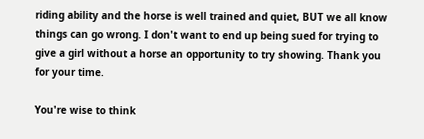riding ability and the horse is well trained and quiet, BUT we all know things can go wrong. I don't want to end up being sued for trying to give a girl without a horse an opportunity to try showing. Thank you for your time.

You're wise to think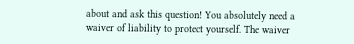about and ask this question! You absolutely need a waiver of liability to protect yourself. The waiver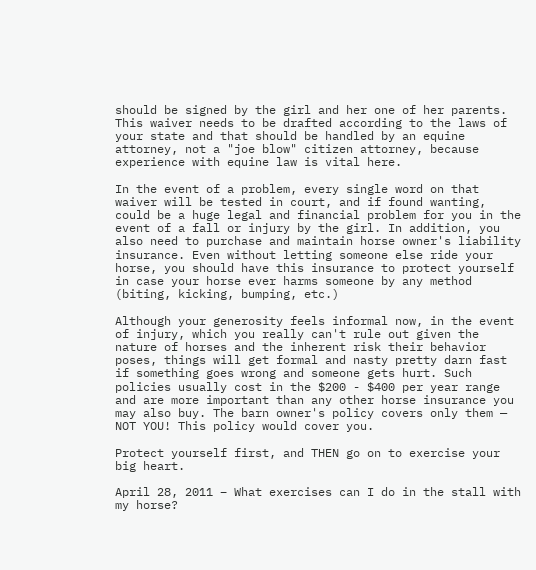should be signed by the girl and her one of her parents. This waiver needs to be drafted according to the laws of your state and that should be handled by an equine attorney, not a "joe blow" citizen attorney, because experience with equine law is vital here.

In the event of a problem, every single word on that waiver will be tested in court, and if found wanting, could be a huge legal and financial problem for you in the event of a fall or injury by the girl. In addition, you also need to purchase and maintain horse owner's liability insurance. Even without letting someone else ride your horse, you should have this insurance to protect yourself in case your horse ever harms someone by any method (biting, kicking, bumping, etc.)

Although your generosity feels informal now, in the event of injury, which you really can't rule out given the nature of horses and the inherent risk their behavior poses, things will get formal and nasty pretty darn fast if something goes wrong and someone gets hurt. Such policies usually cost in the $200 - $400 per year range and are more important than any other horse insurance you may also buy. The barn owner's policy covers only them — NOT YOU! This policy would cover you.

Protect yourself first, and THEN go on to exercise your big heart.

April 28, 2011 – What exercises can I do in the stall with my horse?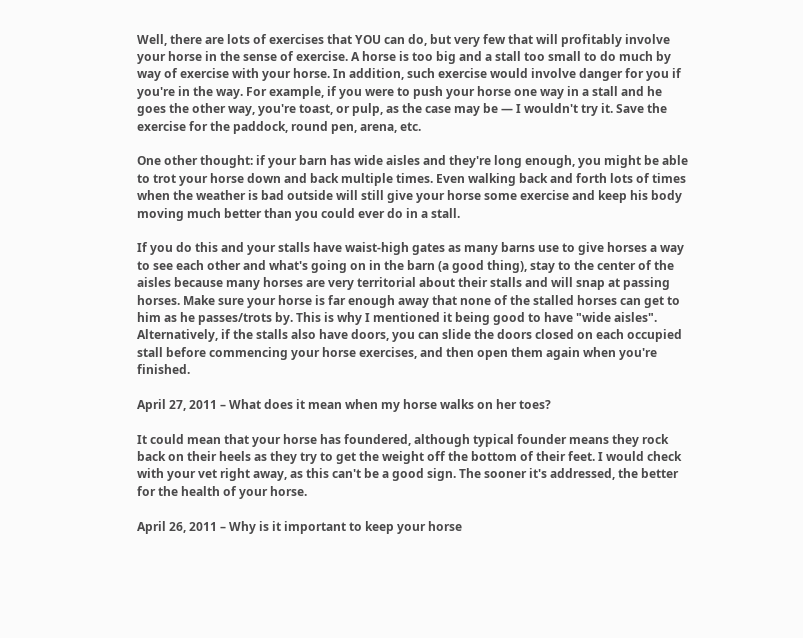Well, there are lots of exercises that YOU can do, but very few that will profitably involve your horse in the sense of exercise. A horse is too big and a stall too small to do much by way of exercise with your horse. In addition, such exercise would involve danger for you if you're in the way. For example, if you were to push your horse one way in a stall and he goes the other way, you're toast, or pulp, as the case may be — I wouldn't try it. Save the exercise for the paddock, round pen, arena, etc.

One other thought: if your barn has wide aisles and they're long enough, you might be able to trot your horse down and back multiple times. Even walking back and forth lots of times when the weather is bad outside will still give your horse some exercise and keep his body moving much better than you could ever do in a stall.

If you do this and your stalls have waist-high gates as many barns use to give horses a way to see each other and what's going on in the barn (a good thing), stay to the center of the aisles because many horses are very territorial about their stalls and will snap at passing horses. Make sure your horse is far enough away that none of the stalled horses can get to him as he passes/trots by. This is why I mentioned it being good to have "wide aisles". Alternatively, if the stalls also have doors, you can slide the doors closed on each occupied stall before commencing your horse exercises, and then open them again when you're finished.

April 27, 2011 – What does it mean when my horse walks on her toes?

It could mean that your horse has foundered, although typical founder means they rock back on their heels as they try to get the weight off the bottom of their feet. I would check with your vet right away, as this can't be a good sign. The sooner it's addressed, the better for the health of your horse.

April 26, 2011 – Why is it important to keep your horse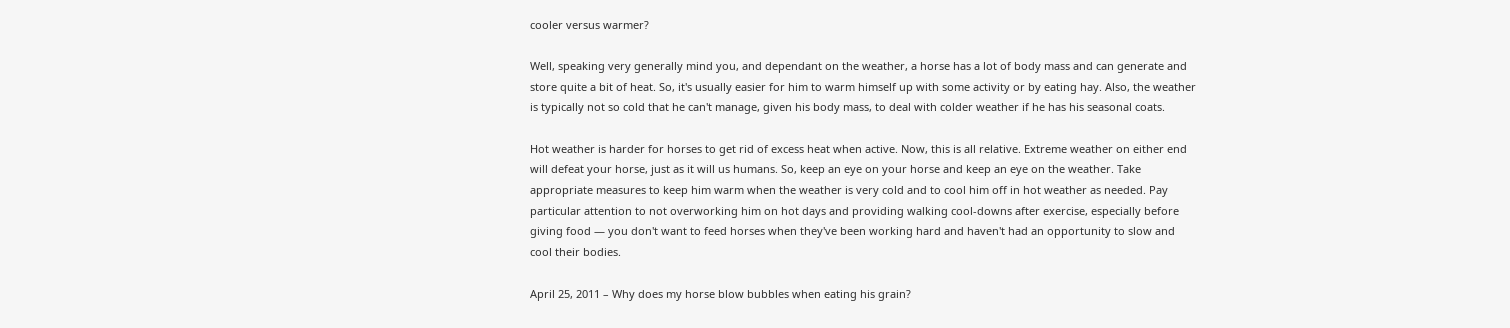cooler versus warmer?

Well, speaking very generally mind you, and dependant on the weather, a horse has a lot of body mass and can generate and store quite a bit of heat. So, it's usually easier for him to warm himself up with some activity or by eating hay. Also, the weather is typically not so cold that he can't manage, given his body mass, to deal with colder weather if he has his seasonal coats.

Hot weather is harder for horses to get rid of excess heat when active. Now, this is all relative. Extreme weather on either end will defeat your horse, just as it will us humans. So, keep an eye on your horse and keep an eye on the weather. Take appropriate measures to keep him warm when the weather is very cold and to cool him off in hot weather as needed. Pay particular attention to not overworking him on hot days and providing walking cool-downs after exercise, especially before giving food — you don't want to feed horses when they've been working hard and haven't had an opportunity to slow and cool their bodies.

April 25, 2011 – Why does my horse blow bubbles when eating his grain?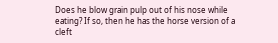Does he blow grain pulp out of his nose while eating? If so, then he has the horse version of a cleft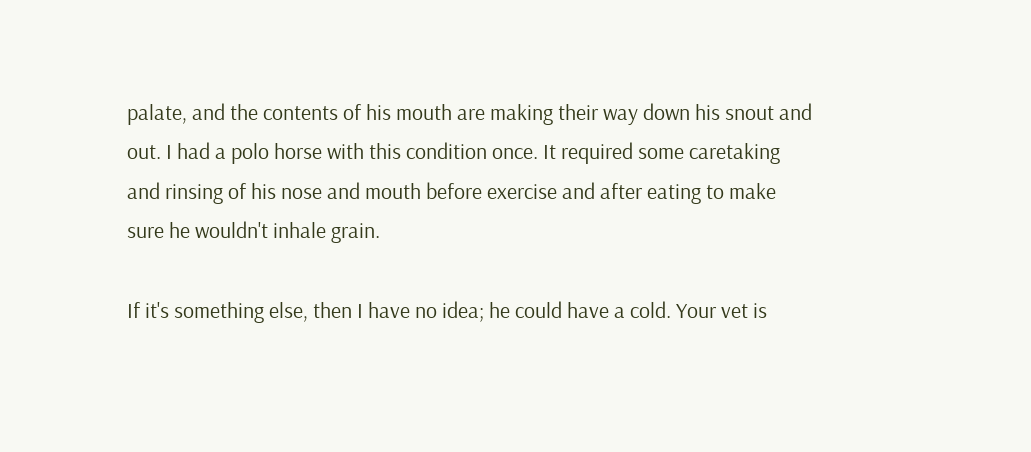palate, and the contents of his mouth are making their way down his snout and out. I had a polo horse with this condition once. It required some caretaking and rinsing of his nose and mouth before exercise and after eating to make sure he wouldn't inhale grain.

If it's something else, then I have no idea; he could have a cold. Your vet is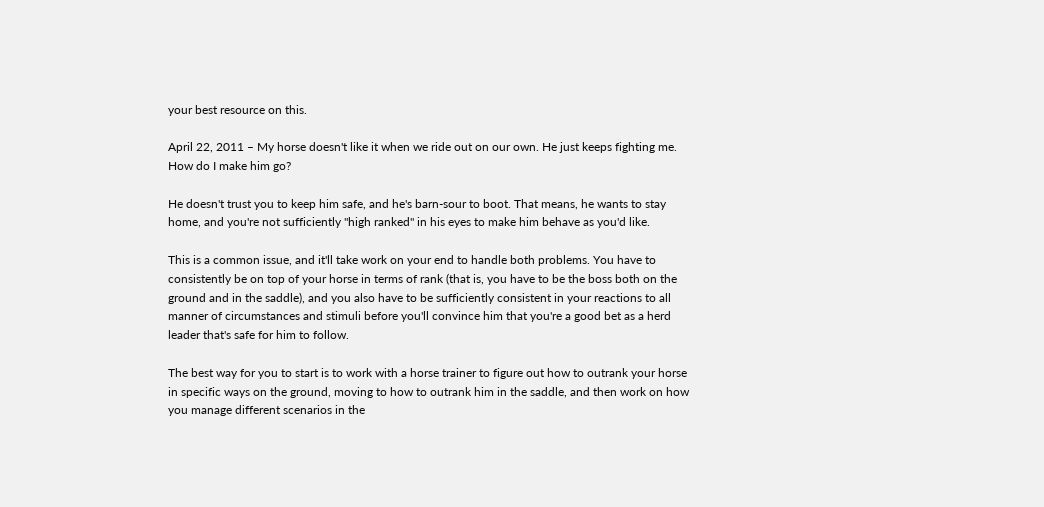your best resource on this.

April 22, 2011 – My horse doesn't like it when we ride out on our own. He just keeps fighting me. How do I make him go?

He doesn't trust you to keep him safe, and he's barn-sour to boot. That means, he wants to stay home, and you're not sufficiently "high ranked" in his eyes to make him behave as you'd like.

This is a common issue, and it'll take work on your end to handle both problems. You have to consistently be on top of your horse in terms of rank (that is, you have to be the boss both on the ground and in the saddle), and you also have to be sufficiently consistent in your reactions to all manner of circumstances and stimuli before you'll convince him that you're a good bet as a herd leader that's safe for him to follow.

The best way for you to start is to work with a horse trainer to figure out how to outrank your horse in specific ways on the ground, moving to how to outrank him in the saddle, and then work on how you manage different scenarios in the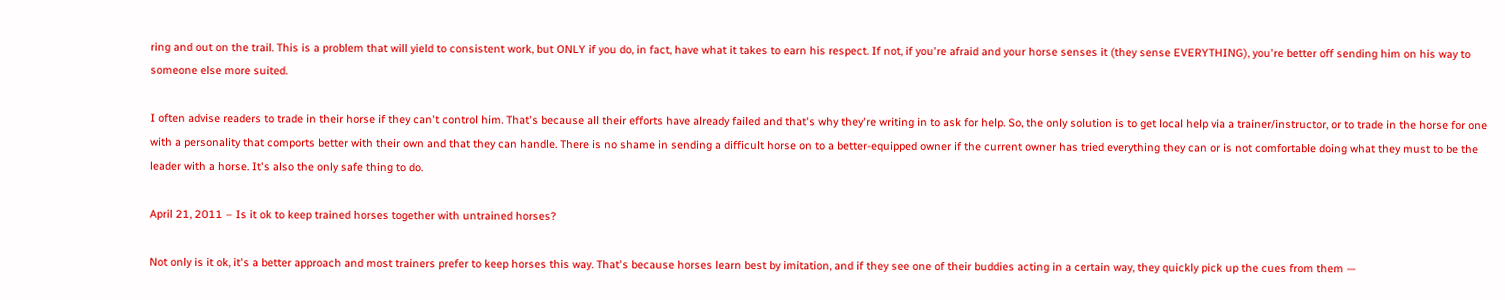ring and out on the trail. This is a problem that will yield to consistent work, but ONLY if you do, in fact, have what it takes to earn his respect. If not, if you're afraid and your horse senses it (they sense EVERYTHING), you're better off sending him on his way to someone else more suited.

I often advise readers to trade in their horse if they can't control him. That's because all their efforts have already failed and that's why they're writing in to ask for help. So, the only solution is to get local help via a trainer/instructor, or to trade in the horse for one with a personality that comports better with their own and that they can handle. There is no shame in sending a difficult horse on to a better-equipped owner if the current owner has tried everything they can or is not comfortable doing what they must to be the leader with a horse. It's also the only safe thing to do.

April 21, 2011 – Is it ok to keep trained horses together with untrained horses?

Not only is it ok, it's a better approach and most trainers prefer to keep horses this way. That's because horses learn best by imitation, and if they see one of their buddies acting in a certain way, they quickly pick up the cues from them —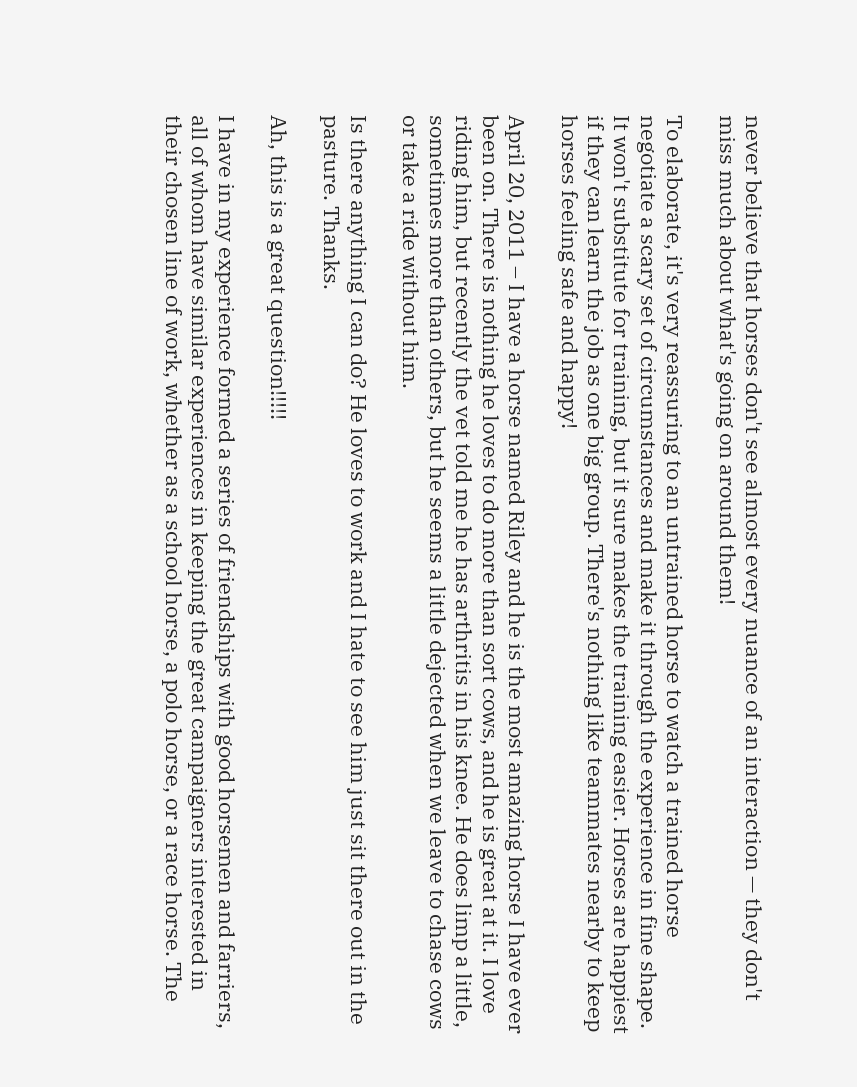never believe that horses don't see almost every nuance of an interaction — they don't miss much about what's going on around them!

To elaborate, it's very reassuring to an untrained horse to watch a trained horse negotiate a scary set of circumstances and make it through the experience in fine shape. It won't substitute for training, but it sure makes the training easier. Horses are happiest if they can learn the job as one big group. There's nothing like teammates nearby to keep horses feeling safe and happy!

April 20, 2011 – I have a horse named Riley and he is the most amazing horse I have ever been on. There is nothing he loves to do more than sort cows, and he is great at it. I love riding him, but recently the vet told me he has arthritis in his knee. He does limp a little, sometimes more than others, but he seems a little dejected when we leave to chase cows or take a ride without him.

Is there anything I can do? He loves to work and I hate to see him just sit there out in the pasture. Thanks.

Ah, this is a great question!!!!!

I have in my experience formed a series of friendships with good horsemen and farriers, all of whom have similar experiences in keeping the great campaigners interested in their chosen line of work, whether as a school horse, a polo horse, or a race horse. The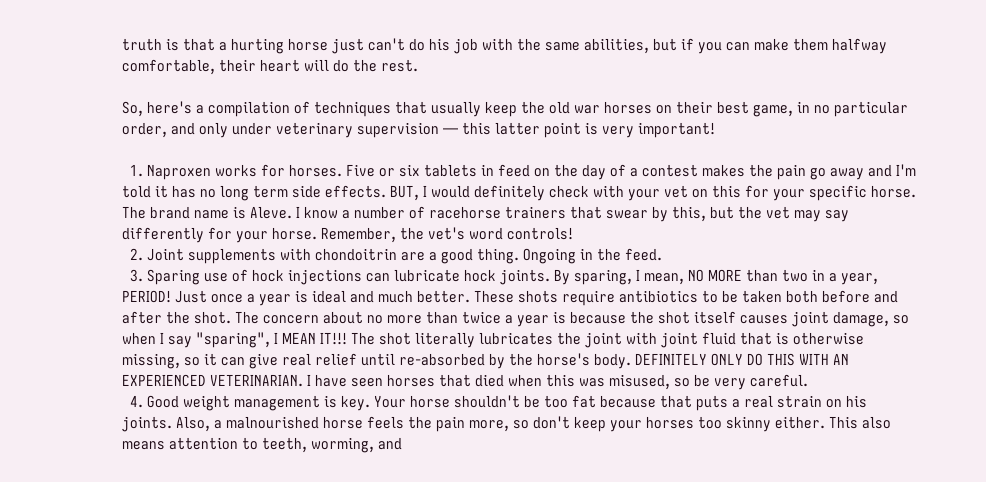truth is that a hurting horse just can't do his job with the same abilities, but if you can make them halfway comfortable, their heart will do the rest.

So, here's a compilation of techniques that usually keep the old war horses on their best game, in no particular order, and only under veterinary supervision — this latter point is very important!

  1. Naproxen works for horses. Five or six tablets in feed on the day of a contest makes the pain go away and I'm told it has no long term side effects. BUT, I would definitely check with your vet on this for your specific horse. The brand name is Aleve. I know a number of racehorse trainers that swear by this, but the vet may say differently for your horse. Remember, the vet's word controls!
  2. Joint supplements with chondoitrin are a good thing. Ongoing in the feed.
  3. Sparing use of hock injections can lubricate hock joints. By sparing, I mean, NO MORE than two in a year, PERIOD! Just once a year is ideal and much better. These shots require antibiotics to be taken both before and after the shot. The concern about no more than twice a year is because the shot itself causes joint damage, so when I say "sparing", I MEAN IT!!! The shot literally lubricates the joint with joint fluid that is otherwise missing, so it can give real relief until re-absorbed by the horse's body. DEFINITELY ONLY DO THIS WITH AN EXPERIENCED VETERINARIAN. I have seen horses that died when this was misused, so be very careful.
  4. Good weight management is key. Your horse shouldn't be too fat because that puts a real strain on his joints. Also, a malnourished horse feels the pain more, so don't keep your horses too skinny either. This also means attention to teeth, worming, and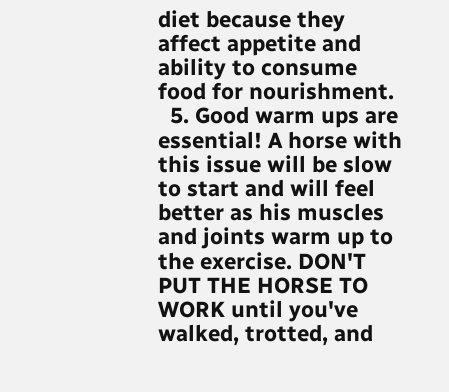diet because they affect appetite and ability to consume food for nourishment.
  5. Good warm ups are essential! A horse with this issue will be slow to start and will feel better as his muscles and joints warm up to the exercise. DON'T PUT THE HORSE TO WORK until you've walked, trotted, and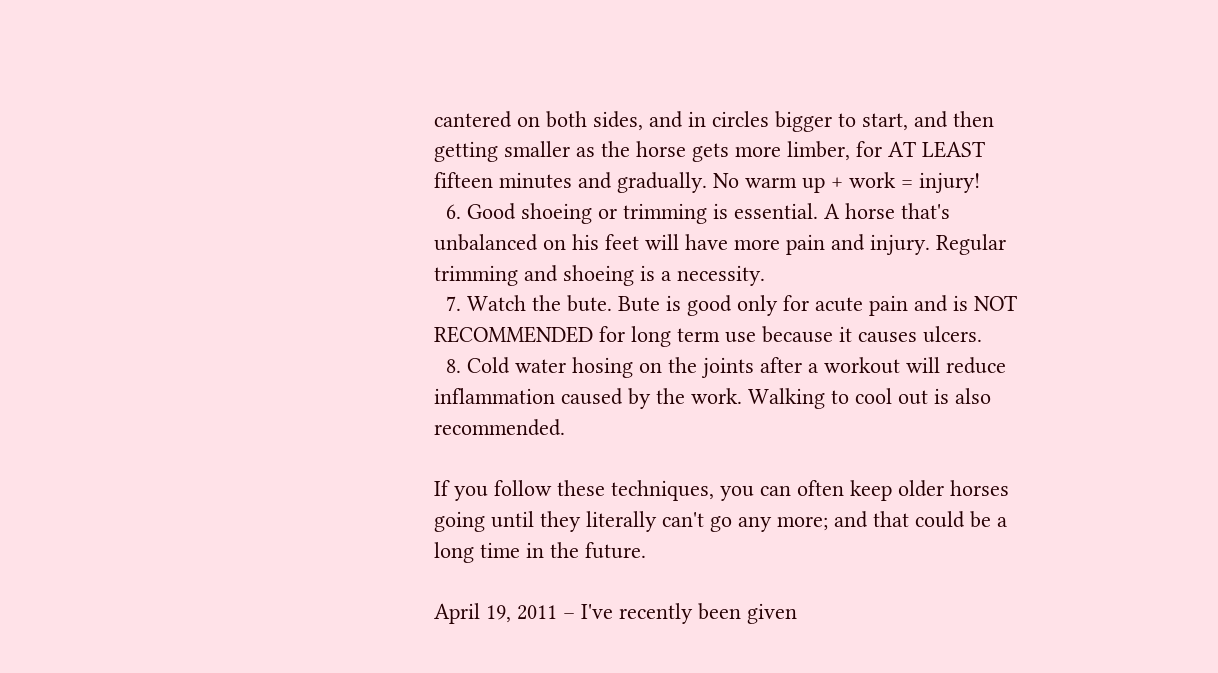cantered on both sides, and in circles bigger to start, and then getting smaller as the horse gets more limber, for AT LEAST fifteen minutes and gradually. No warm up + work = injury!
  6. Good shoeing or trimming is essential. A horse that's unbalanced on his feet will have more pain and injury. Regular trimming and shoeing is a necessity.
  7. Watch the bute. Bute is good only for acute pain and is NOT RECOMMENDED for long term use because it causes ulcers.
  8. Cold water hosing on the joints after a workout will reduce inflammation caused by the work. Walking to cool out is also recommended.

If you follow these techniques, you can often keep older horses going until they literally can't go any more; and that could be a long time in the future.

April 19, 2011 – I've recently been given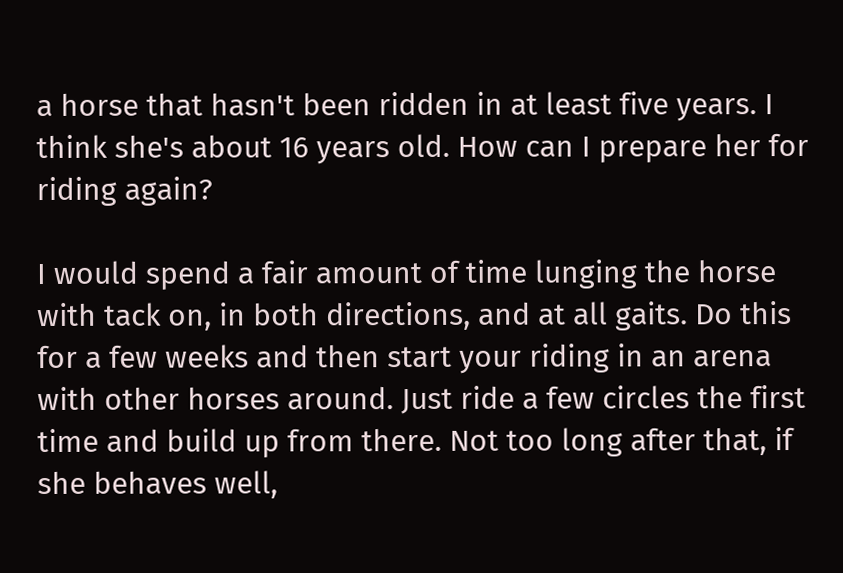a horse that hasn't been ridden in at least five years. I think she's about 16 years old. How can I prepare her for riding again?

I would spend a fair amount of time lunging the horse with tack on, in both directions, and at all gaits. Do this for a few weeks and then start your riding in an arena with other horses around. Just ride a few circles the first time and build up from there. Not too long after that, if she behaves well,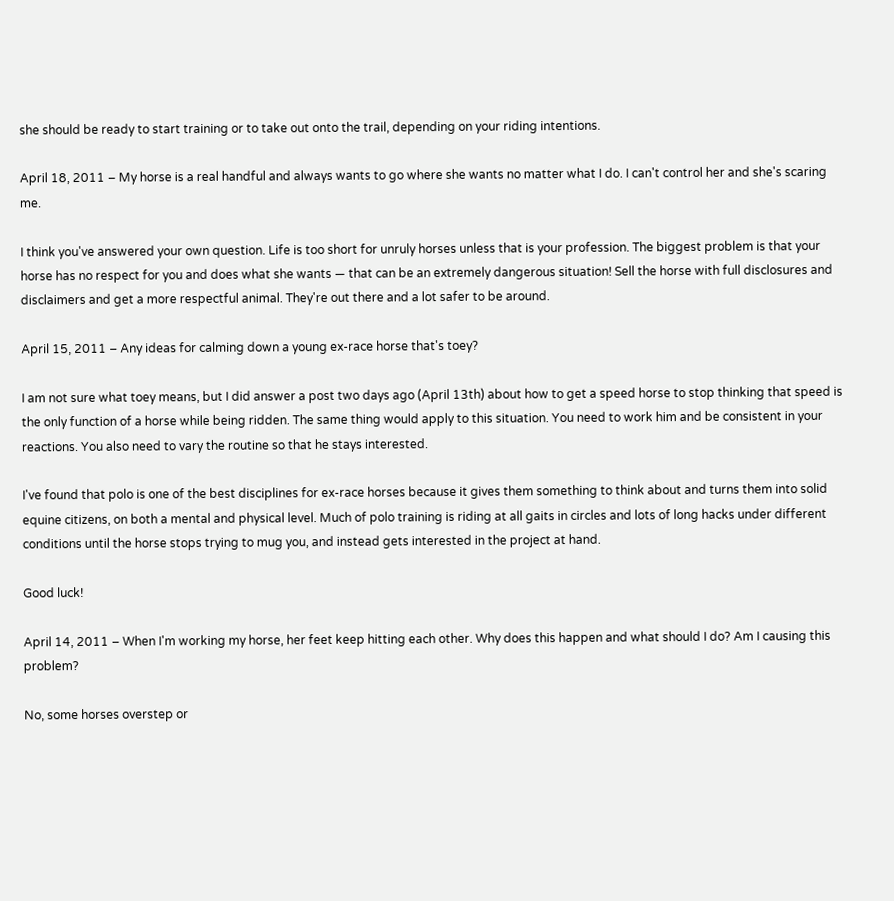she should be ready to start training or to take out onto the trail, depending on your riding intentions.

April 18, 2011 – My horse is a real handful and always wants to go where she wants no matter what I do. I can't control her and she's scaring me.

I think you've answered your own question. Life is too short for unruly horses unless that is your profession. The biggest problem is that your horse has no respect for you and does what she wants — that can be an extremely dangerous situation! Sell the horse with full disclosures and disclaimers and get a more respectful animal. They're out there and a lot safer to be around.

April 15, 2011 – Any ideas for calming down a young ex-race horse that's toey?

I am not sure what toey means, but I did answer a post two days ago (April 13th) about how to get a speed horse to stop thinking that speed is the only function of a horse while being ridden. The same thing would apply to this situation. You need to work him and be consistent in your reactions. You also need to vary the routine so that he stays interested.

I've found that polo is one of the best disciplines for ex-race horses because it gives them something to think about and turns them into solid equine citizens, on both a mental and physical level. Much of polo training is riding at all gaits in circles and lots of long hacks under different conditions until the horse stops trying to mug you, and instead gets interested in the project at hand.

Good luck!

April 14, 2011 – When I'm working my horse, her feet keep hitting each other. Why does this happen and what should I do? Am I causing this problem?

No, some horses overstep or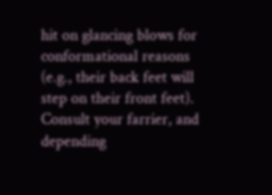hit on glancing blows for conformational reasons (e.g., their back feet will step on their front feet). Consult your farrier, and depending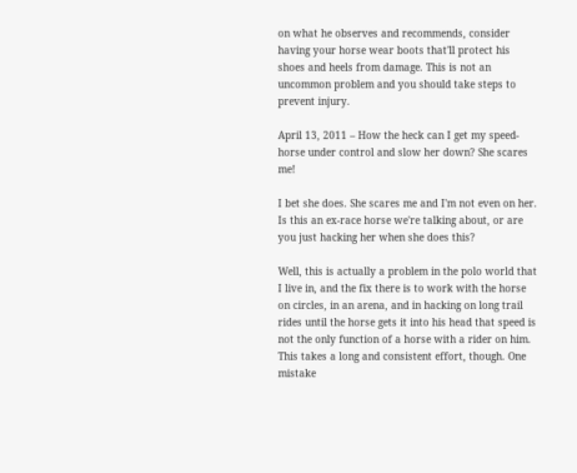on what he observes and recommends, consider having your horse wear boots that'll protect his shoes and heels from damage. This is not an uncommon problem and you should take steps to prevent injury.

April 13, 2011 – How the heck can I get my speed-horse under control and slow her down? She scares me!

I bet she does. She scares me and I'm not even on her. Is this an ex-race horse we're talking about, or are you just hacking her when she does this?

Well, this is actually a problem in the polo world that I live in, and the fix there is to work with the horse on circles, in an arena, and in hacking on long trail rides until the horse gets it into his head that speed is not the only function of a horse with a rider on him. This takes a long and consistent effort, though. One mistake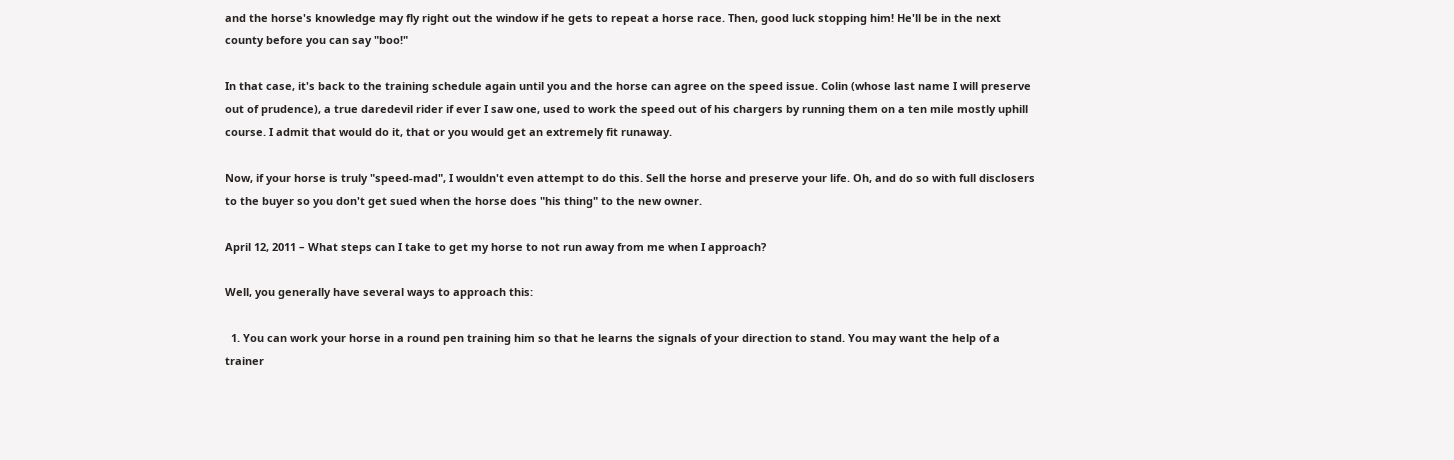and the horse's knowledge may fly right out the window if he gets to repeat a horse race. Then, good luck stopping him! He'll be in the next county before you can say "boo!"

In that case, it's back to the training schedule again until you and the horse can agree on the speed issue. Colin (whose last name I will preserve out of prudence), a true daredevil rider if ever I saw one, used to work the speed out of his chargers by running them on a ten mile mostly uphill course. I admit that would do it, that or you would get an extremely fit runaway.

Now, if your horse is truly "speed-mad", I wouldn't even attempt to do this. Sell the horse and preserve your life. Oh, and do so with full disclosers to the buyer so you don't get sued when the horse does "his thing" to the new owner.

April 12, 2011 – What steps can I take to get my horse to not run away from me when I approach?

Well, you generally have several ways to approach this:

  1. You can work your horse in a round pen training him so that he learns the signals of your direction to stand. You may want the help of a trainer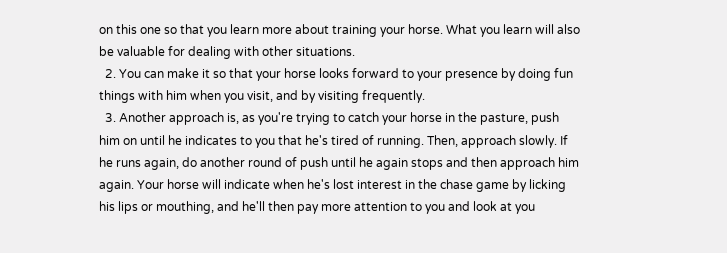on this one so that you learn more about training your horse. What you learn will also be valuable for dealing with other situations.
  2. You can make it so that your horse looks forward to your presence by doing fun things with him when you visit, and by visiting frequently.
  3. Another approach is, as you're trying to catch your horse in the pasture, push him on until he indicates to you that he's tired of running. Then, approach slowly. If he runs again, do another round of push until he again stops and then approach him again. Your horse will indicate when he's lost interest in the chase game by licking his lips or mouthing, and he'll then pay more attention to you and look at you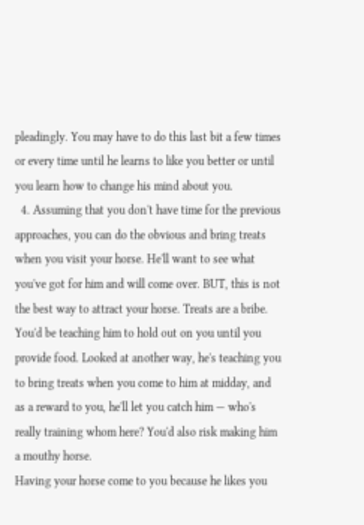pleadingly. You may have to do this last bit a few times or every time until he learns to like you better or until you learn how to change his mind about you.
  4. Assuming that you don't have time for the previous approaches, you can do the obvious and bring treats when you visit your horse. He'll want to see what you've got for him and will come over. BUT, this is not the best way to attract your horse. Treats are a bribe. You'd be teaching him to hold out on you until you provide food. Looked at another way, he's teaching you to bring treats when you come to him at midday, and as a reward to you, he'll let you catch him — who's really training whom here? You'd also risk making him a mouthy horse.
Having your horse come to you because he likes you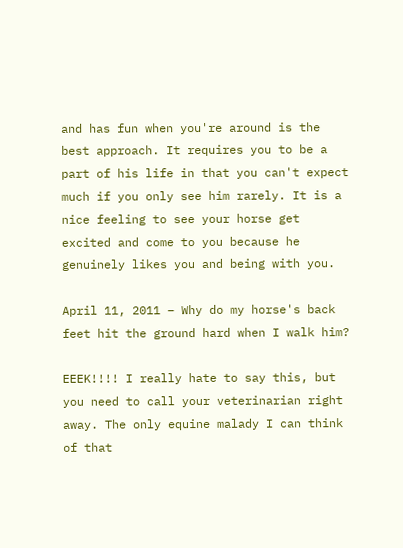and has fun when you're around is the best approach. It requires you to be a part of his life in that you can't expect much if you only see him rarely. It is a nice feeling to see your horse get excited and come to you because he genuinely likes you and being with you.

April 11, 2011 – Why do my horse's back feet hit the ground hard when I walk him?

EEEK!!!! I really hate to say this, but you need to call your veterinarian right away. The only equine malady I can think of that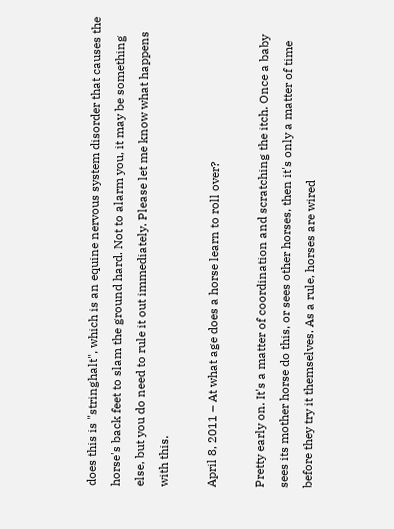does this is "stringhalt", which is an equine nervous system disorder that causes the horse's back feet to slam the ground hard. Not to alarm you, it may be something else, but you do need to rule it out immediately. Please let me know what happens with this.

April 8, 2011 – At what age does a horse learn to roll over?

Pretty early on. It's a matter of coordination and scratching the itch. Once a baby sees its mother horse do this, or sees other horses, then it's only a matter of time before they try it themselves. As a rule, horses are wired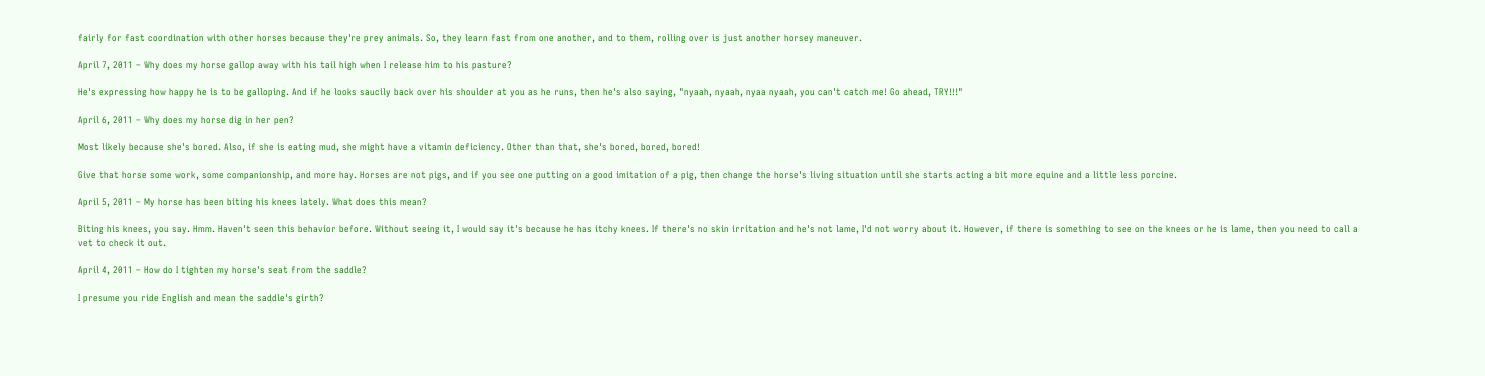fairly for fast coordination with other horses because they're prey animals. So, they learn fast from one another, and to them, rolling over is just another horsey maneuver.

April 7, 2011 – Why does my horse gallop away with his tail high when I release him to his pasture?

He's expressing how happy he is to be galloping. And if he looks saucily back over his shoulder at you as he runs, then he's also saying, "nyaah, nyaah, nyaa nyaah, you can't catch me! Go ahead, TRY!!!"

April 6, 2011 – Why does my horse dig in her pen?

Most likely because she's bored. Also, if she is eating mud, she might have a vitamin deficiency. Other than that, she's bored, bored, bored!

Give that horse some work, some companionship, and more hay. Horses are not pigs, and if you see one putting on a good imitation of a pig, then change the horse's living situation until she starts acting a bit more equine and a little less porcine.

April 5, 2011 – My horse has been biting his knees lately. What does this mean?

Biting his knees, you say. Hmm. Haven't seen this behavior before. Without seeing it, I would say it's because he has itchy knees. If there's no skin irritation and he's not lame, I'd not worry about it. However, if there is something to see on the knees or he is lame, then you need to call a vet to check it out.

April 4, 2011 – How do I tighten my horse's seat from the saddle?

I presume you ride English and mean the saddle's girth?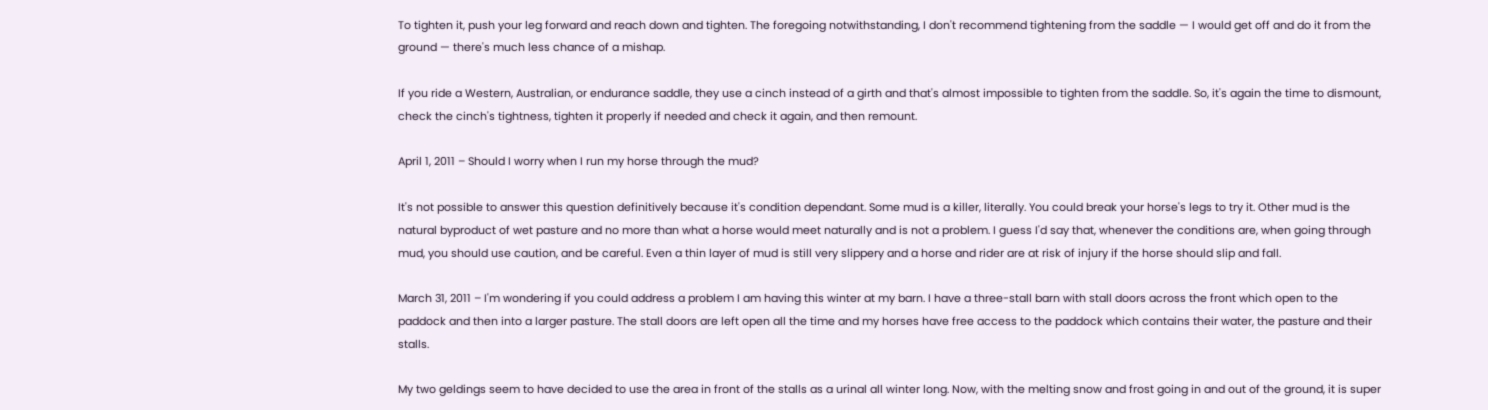To tighten it, push your leg forward and reach down and tighten. The foregoing notwithstanding, I don't recommend tightening from the saddle — I would get off and do it from the ground — there's much less chance of a mishap.

If you ride a Western, Australian, or endurance saddle, they use a cinch instead of a girth and that's almost impossible to tighten from the saddle. So, it's again the time to dismount, check the cinch's tightness, tighten it properly if needed and check it again, and then remount.

April 1, 2011 – Should I worry when I run my horse through the mud?

It's not possible to answer this question definitively because it's condition dependant. Some mud is a killer, literally. You could break your horse's legs to try it. Other mud is the natural byproduct of wet pasture and no more than what a horse would meet naturally and is not a problem. I guess I'd say that, whenever the conditions are, when going through mud, you should use caution, and be careful. Even a thin layer of mud is still very slippery and a horse and rider are at risk of injury if the horse should slip and fall.

March 31, 2011 – I'm wondering if you could address a problem I am having this winter at my barn. I have a three-stall barn with stall doors across the front which open to the paddock and then into a larger pasture. The stall doors are left open all the time and my horses have free access to the paddock which contains their water, the pasture and their stalls.

My two geldings seem to have decided to use the area in front of the stalls as a urinal all winter long. Now, with the melting snow and frost going in and out of the ground, it is super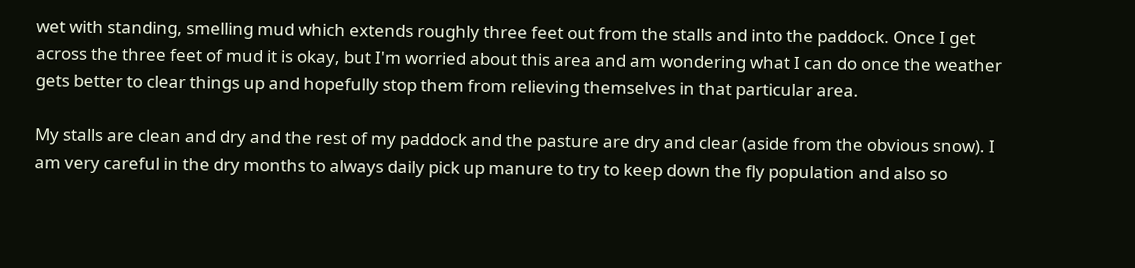wet with standing, smelling mud which extends roughly three feet out from the stalls and into the paddock. Once I get across the three feet of mud it is okay, but I'm worried about this area and am wondering what I can do once the weather gets better to clear things up and hopefully stop them from relieving themselves in that particular area.

My stalls are clean and dry and the rest of my paddock and the pasture are dry and clear (aside from the obvious snow). I am very careful in the dry months to always daily pick up manure to try to keep down the fly population and also so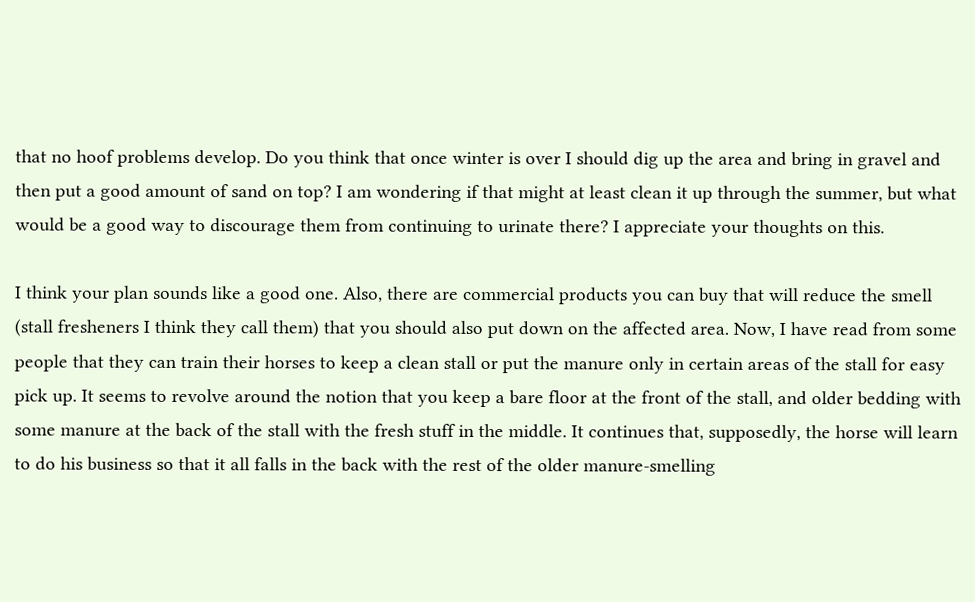that no hoof problems develop. Do you think that once winter is over I should dig up the area and bring in gravel and then put a good amount of sand on top? I am wondering if that might at least clean it up through the summer, but what would be a good way to discourage them from continuing to urinate there? I appreciate your thoughts on this.

I think your plan sounds like a good one. Also, there are commercial products you can buy that will reduce the smell (stall fresheners I think they call them) that you should also put down on the affected area. Now, I have read from some people that they can train their horses to keep a clean stall or put the manure only in certain areas of the stall for easy pick up. It seems to revolve around the notion that you keep a bare floor at the front of the stall, and older bedding with some manure at the back of the stall with the fresh stuff in the middle. It continues that, supposedly, the horse will learn to do his business so that it all falls in the back with the rest of the older manure-smelling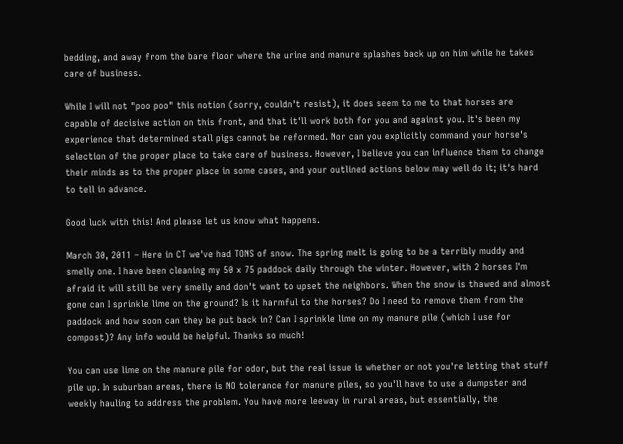bedding, and away from the bare floor where the urine and manure splashes back up on him while he takes care of business.

While I will not "poo poo" this notion (sorry, couldn't resist), it does seem to me to that horses are capable of decisive action on this front, and that it'll work both for you and against you. It's been my experience that determined stall pigs cannot be reformed. Nor can you explicitly command your horse's selection of the proper place to take care of business. However, I believe you can influence them to change their minds as to the proper place in some cases, and your outlined actions below may well do it; it's hard to tell in advance.

Good luck with this! And please let us know what happens.

March 30, 2011 – Here in CT we've had TONS of snow. The spring melt is going to be a terribly muddy and smelly one. I have been cleaning my 50 x 75 paddock daily through the winter. However, with 2 horses I'm afraid it will still be very smelly and don't want to upset the neighbors. When the snow is thawed and almost gone can I sprinkle lime on the ground? Is it harmful to the horses? Do I need to remove them from the paddock and how soon can they be put back in? Can I sprinkle lime on my manure pile (which I use for compost)? Any info would be helpful. Thanks so much!

You can use lime on the manure pile for odor, but the real issue is whether or not you're letting that stuff pile up. In suburban areas, there is NO tolerance for manure piles, so you'll have to use a dumpster and weekly hauling to address the problem. You have more leeway in rural areas, but essentially, the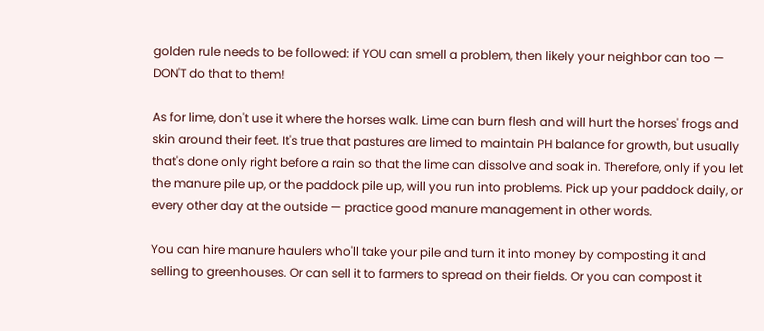golden rule needs to be followed: if YOU can smell a problem, then likely your neighbor can too — DON'T do that to them!

As for lime, don't use it where the horses walk. Lime can burn flesh and will hurt the horses' frogs and skin around their feet. It's true that pastures are limed to maintain PH balance for growth, but usually that's done only right before a rain so that the lime can dissolve and soak in. Therefore, only if you let the manure pile up, or the paddock pile up, will you run into problems. Pick up your paddock daily, or every other day at the outside — practice good manure management in other words.

You can hire manure haulers who'll take your pile and turn it into money by composting it and selling to greenhouses. Or can sell it to farmers to spread on their fields. Or you can compost it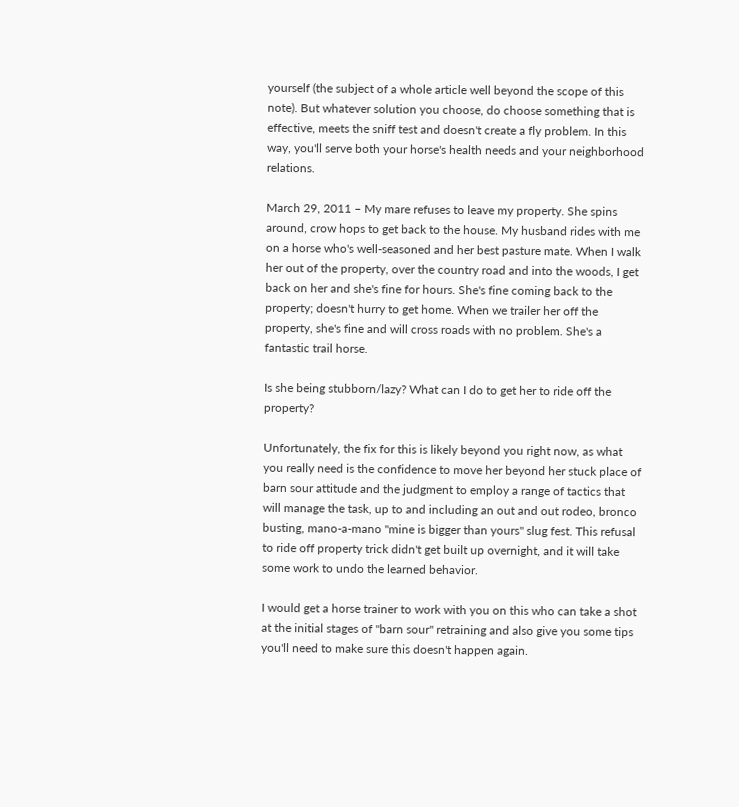yourself (the subject of a whole article well beyond the scope of this note). But whatever solution you choose, do choose something that is effective, meets the sniff test and doesn't create a fly problem. In this way, you'll serve both your horse's health needs and your neighborhood relations.

March 29, 2011 – My mare refuses to leave my property. She spins around, crow hops to get back to the house. My husband rides with me on a horse who's well-seasoned and her best pasture mate. When I walk her out of the property, over the country road and into the woods, I get back on her and she's fine for hours. She's fine coming back to the property; doesn't hurry to get home. When we trailer her off the property, she's fine and will cross roads with no problem. She's a fantastic trail horse.

Is she being stubborn/lazy? What can I do to get her to ride off the property?

Unfortunately, the fix for this is likely beyond you right now, as what you really need is the confidence to move her beyond her stuck place of barn sour attitude and the judgment to employ a range of tactics that will manage the task, up to and including an out and out rodeo, bronco busting, mano-a-mano "mine is bigger than yours" slug fest. This refusal to ride off property trick didn't get built up overnight, and it will take some work to undo the learned behavior.

I would get a horse trainer to work with you on this who can take a shot at the initial stages of "barn sour" retraining and also give you some tips you'll need to make sure this doesn't happen again.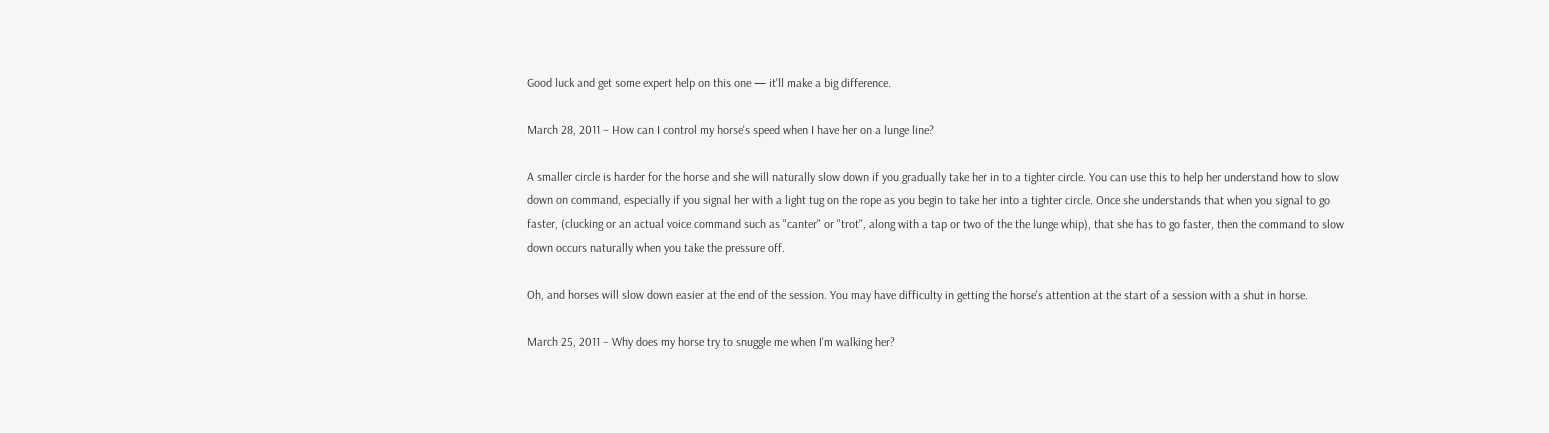Good luck and get some expert help on this one — it'll make a big difference.

March 28, 2011 – How can I control my horse's speed when I have her on a lunge line?

A smaller circle is harder for the horse and she will naturally slow down if you gradually take her in to a tighter circle. You can use this to help her understand how to slow down on command, especially if you signal her with a light tug on the rope as you begin to take her into a tighter circle. Once she understands that when you signal to go faster, (clucking or an actual voice command such as "canter" or "trot", along with a tap or two of the the lunge whip), that she has to go faster, then the command to slow down occurs naturally when you take the pressure off.

Oh, and horses will slow down easier at the end of the session. You may have difficulty in getting the horse's attention at the start of a session with a shut in horse.

March 25, 2011 – Why does my horse try to snuggle me when I'm walking her?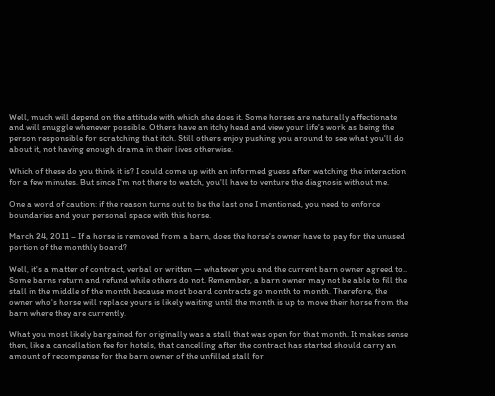Well, much will depend on the attitude with which she does it. Some horses are naturally affectionate and will snuggle whenever possible. Others have an itchy head and view your life's work as being the person responsible for scratching that itch. Still others enjoy pushing you around to see what you'll do about it, not having enough drama in their lives otherwise.

Which of these do you think it is? I could come up with an informed guess after watching the interaction for a few minutes. But since I'm not there to watch, you'll have to venture the diagnosis without me.

One a word of caution: if the reason turns out to be the last one I mentioned, you need to enforce boundaries and your personal space with this horse.

March 24, 2011 – If a horse is removed from a barn, does the horse's owner have to pay for the unused portion of the monthly board?

Well, it's a matter of contract, verbal or written — whatever you and the current barn owner agreed to.. Some barns return and refund while others do not. Remember, a barn owner may not be able to fill the stall in the middle of the month because most board contracts go month to month. Therefore, the owner who's horse will replace yours is likely waiting until the month is up to move their horse from the barn where they are currently.

What you most likely bargained for originally was a stall that was open for that month. It makes sense then, like a cancellation fee for hotels, that cancelling after the contract has started should carry an amount of recompense for the barn owner of the unfilled stall for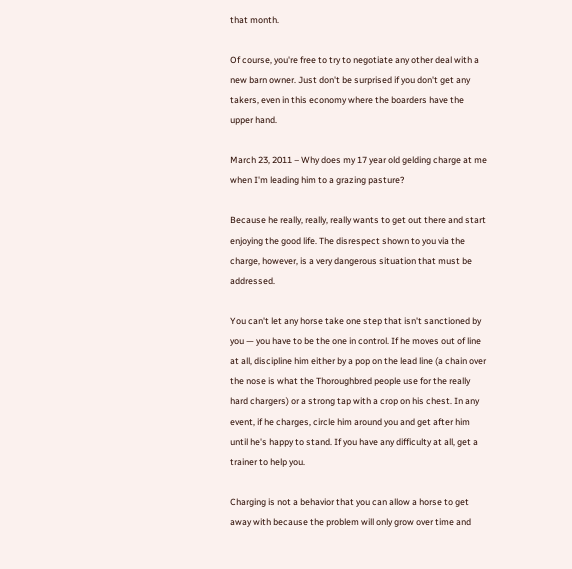that month.

Of course, you're free to try to negotiate any other deal with a new barn owner. Just don't be surprised if you don't get any takers, even in this economy where the boarders have the upper hand.

March 23, 2011 – Why does my 17 year old gelding charge at me when I'm leading him to a grazing pasture?

Because he really, really, really wants to get out there and start enjoying the good life. The disrespect shown to you via the charge, however, is a very dangerous situation that must be addressed.

You can't let any horse take one step that isn't sanctioned by you — you have to be the one in control. If he moves out of line at all, discipline him either by a pop on the lead line (a chain over the nose is what the Thoroughbred people use for the really hard chargers) or a strong tap with a crop on his chest. In any event, if he charges, circle him around you and get after him until he's happy to stand. If you have any difficulty at all, get a trainer to help you.

Charging is not a behavior that you can allow a horse to get away with because the problem will only grow over time and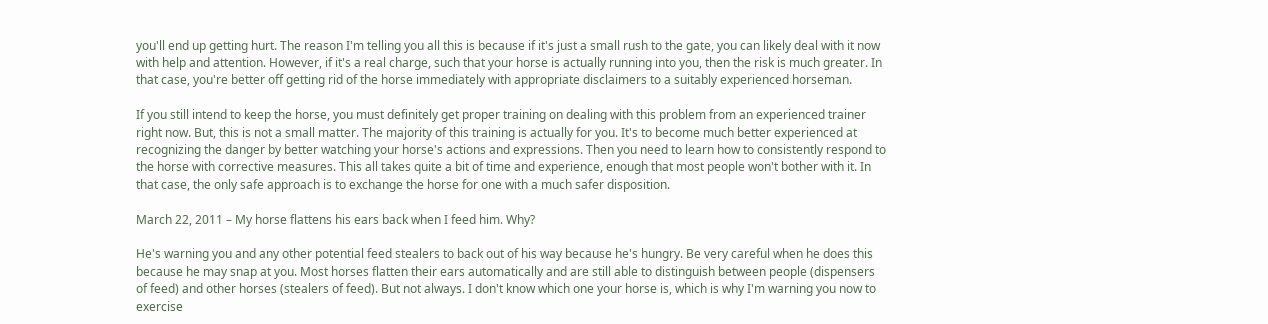you'll end up getting hurt. The reason I'm telling you all this is because if it's just a small rush to the gate, you can likely deal with it now with help and attention. However, if it's a real charge, such that your horse is actually running into you, then the risk is much greater. In that case, you're better off getting rid of the horse immediately with appropriate disclaimers to a suitably experienced horseman.

If you still intend to keep the horse, you must definitely get proper training on dealing with this problem from an experienced trainer right now. But, this is not a small matter. The majority of this training is actually for you. It's to become much better experienced at recognizing the danger by better watching your horse's actions and expressions. Then you need to learn how to consistently respond to the horse with corrective measures. This all takes quite a bit of time and experience, enough that most people won't bother with it. In that case, the only safe approach is to exchange the horse for one with a much safer disposition.

March 22, 2011 – My horse flattens his ears back when I feed him. Why?

He's warning you and any other potential feed stealers to back out of his way because he's hungry. Be very careful when he does this because he may snap at you. Most horses flatten their ears automatically and are still able to distinguish between people (dispensers of feed) and other horses (stealers of feed). But not always. I don't know which one your horse is, which is why I'm warning you now to exercise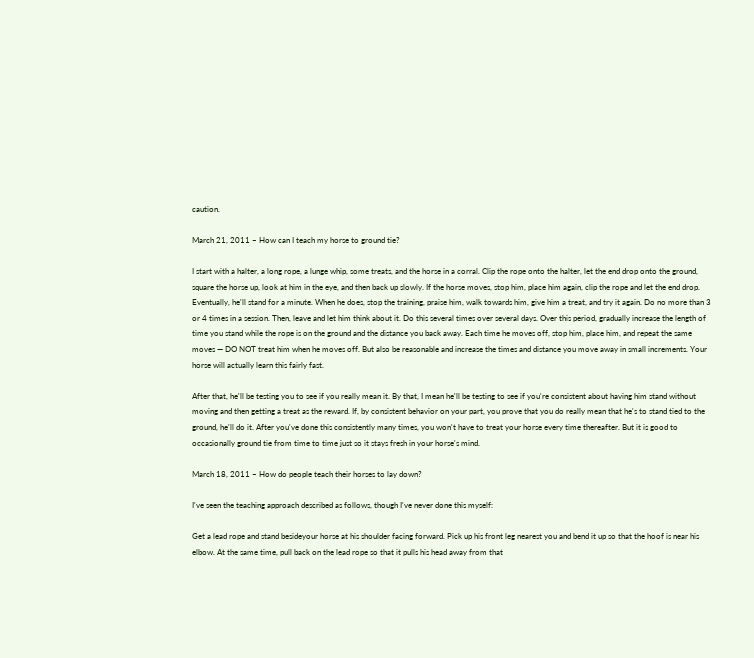caution.

March 21, 2011 – How can I teach my horse to ground tie?

I start with a halter, a long rope, a lunge whip, some treats, and the horse in a corral. Clip the rope onto the halter, let the end drop onto the ground, square the horse up, look at him in the eye, and then back up slowly. If the horse moves, stop him, place him again, clip the rope and let the end drop. Eventually, he'll stand for a minute. When he does, stop the training, praise him, walk towards him, give him a treat, and try it again. Do no more than 3 or 4 times in a session. Then, leave and let him think about it. Do this several times over several days. Over this period, gradually increase the length of time you stand while the rope is on the ground and the distance you back away. Each time he moves off, stop him, place him, and repeat the same moves — DO NOT treat him when he moves off. But also be reasonable and increase the times and distance you move away in small increments. Your horse will actually learn this fairly fast.

After that, he'll be testing you to see if you really mean it. By that, I mean he'll be testing to see if you're consistent about having him stand without moving and then getting a treat as the reward. If, by consistent behavior on your part, you prove that you do really mean that he's to stand tied to the ground, he'll do it. After you've done this consistently many times, you won't have to treat your horse every time thereafter. But it is good to occasionally ground tie from time to time just so it stays fresh in your horse's mind.

March 18, 2011 – How do people teach their horses to lay down?

I've seen the teaching approach described as follows, though I've never done this myself:

Get a lead rope and stand besideyour horse at his shoulder facing forward. Pick up his front leg nearest you and bend it up so that the hoof is near his elbow. At the same time, pull back on the lead rope so that it pulls his head away from that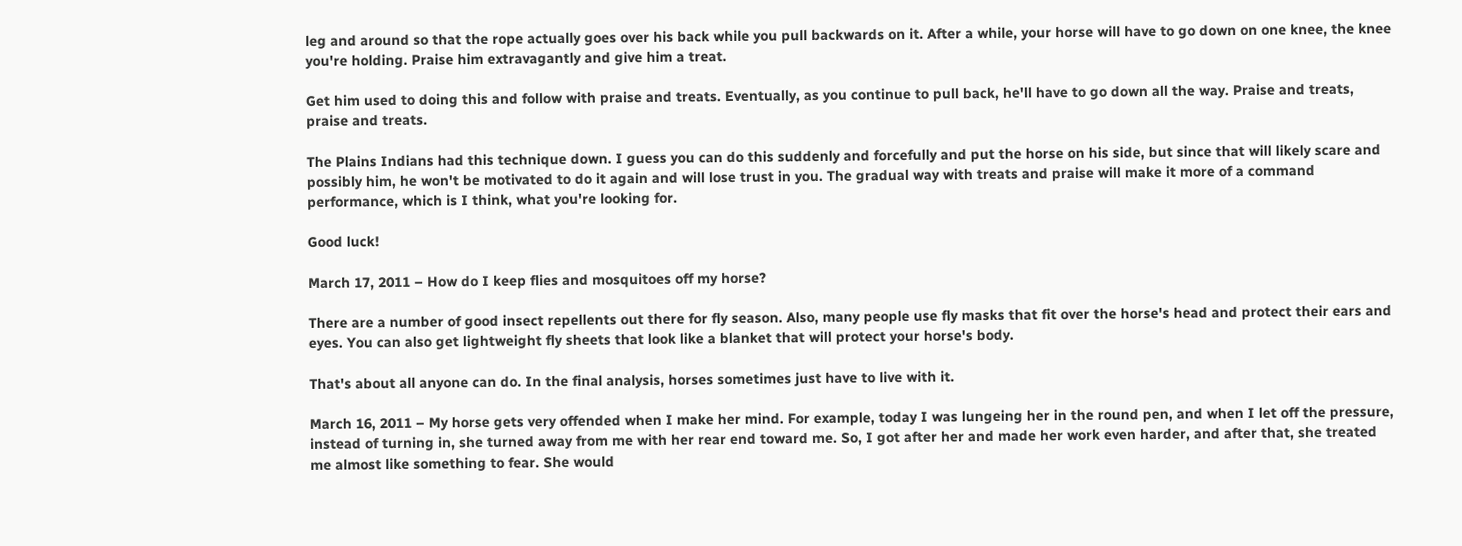leg and around so that the rope actually goes over his back while you pull backwards on it. After a while, your horse will have to go down on one knee, the knee you're holding. Praise him extravagantly and give him a treat.

Get him used to doing this and follow with praise and treats. Eventually, as you continue to pull back, he'll have to go down all the way. Praise and treats, praise and treats.

The Plains Indians had this technique down. I guess you can do this suddenly and forcefully and put the horse on his side, but since that will likely scare and possibly him, he won't be motivated to do it again and will lose trust in you. The gradual way with treats and praise will make it more of a command performance, which is I think, what you're looking for.

Good luck!

March 17, 2011 – How do I keep flies and mosquitoes off my horse?

There are a number of good insect repellents out there for fly season. Also, many people use fly masks that fit over the horse's head and protect their ears and eyes. You can also get lightweight fly sheets that look like a blanket that will protect your horse's body.

That's about all anyone can do. In the final analysis, horses sometimes just have to live with it.

March 16, 2011 – My horse gets very offended when I make her mind. For example, today I was lungeing her in the round pen, and when I let off the pressure, instead of turning in, she turned away from me with her rear end toward me. So, I got after her and made her work even harder, and after that, she treated me almost like something to fear. She would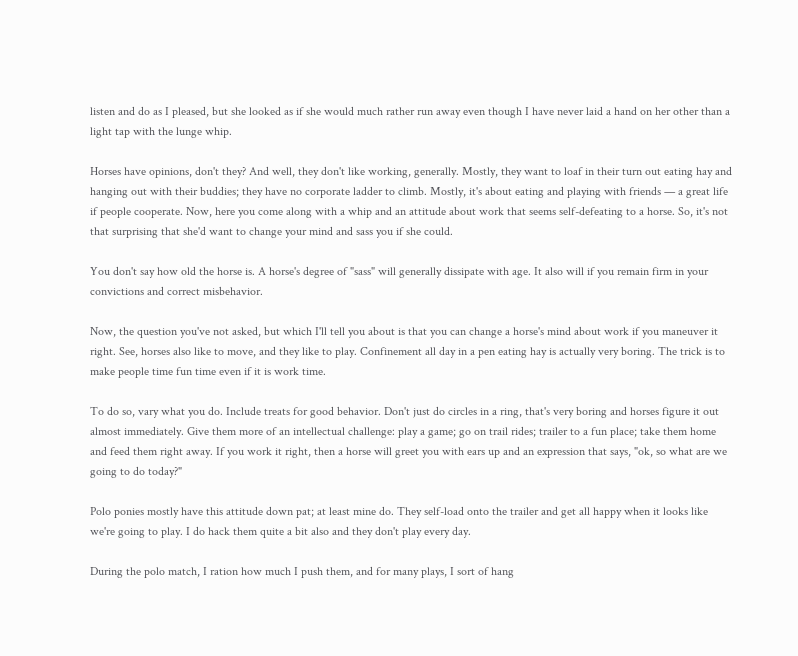listen and do as I pleased, but she looked as if she would much rather run away even though I have never laid a hand on her other than a light tap with the lunge whip.

Horses have opinions, don't they? And well, they don't like working, generally. Mostly, they want to loaf in their turn out eating hay and hanging out with their buddies; they have no corporate ladder to climb. Mostly, it's about eating and playing with friends — a great life if people cooperate. Now, here you come along with a whip and an attitude about work that seems self-defeating to a horse. So, it's not that surprising that she'd want to change your mind and sass you if she could.

You don't say how old the horse is. A horse's degree of "sass" will generally dissipate with age. It also will if you remain firm in your convictions and correct misbehavior.

Now, the question you've not asked, but which I'll tell you about is that you can change a horse's mind about work if you maneuver it right. See, horses also like to move, and they like to play. Confinement all day in a pen eating hay is actually very boring. The trick is to make people time fun time even if it is work time.

To do so, vary what you do. Include treats for good behavior. Don't just do circles in a ring, that's very boring and horses figure it out almost immediately. Give them more of an intellectual challenge: play a game; go on trail rides; trailer to a fun place; take them home and feed them right away. If you work it right, then a horse will greet you with ears up and an expression that says, "ok, so what are we going to do today?"

Polo ponies mostly have this attitude down pat; at least mine do. They self-load onto the trailer and get all happy when it looks like we're going to play. I do hack them quite a bit also and they don't play every day.

During the polo match, I ration how much I push them, and for many plays, I sort of hang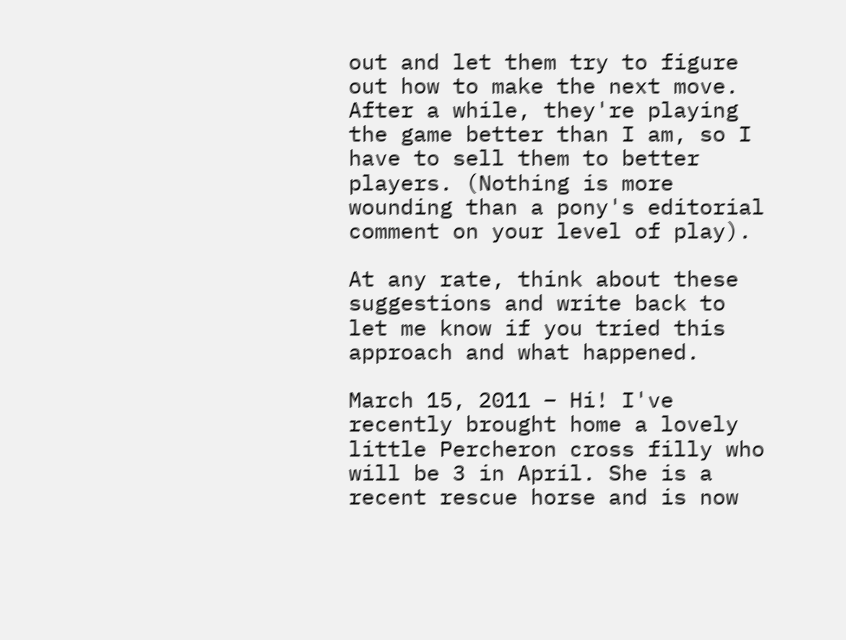out and let them try to figure out how to make the next move. After a while, they're playing the game better than I am, so I have to sell them to better players. (Nothing is more wounding than a pony's editorial comment on your level of play).

At any rate, think about these suggestions and write back to let me know if you tried this approach and what happened.

March 15, 2011 – Hi! I've recently brought home a lovely little Percheron cross filly who will be 3 in April. She is a recent rescue horse and is now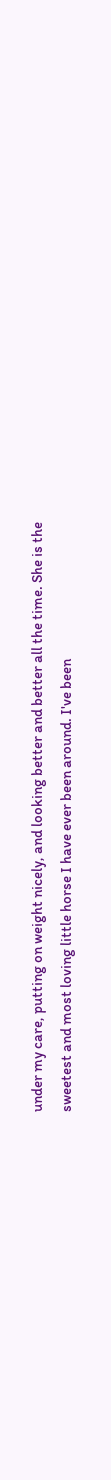under my care, putting on weight nicely, and looking better and better all the time. She is the sweetest and most loving little horse I have ever been around. I've been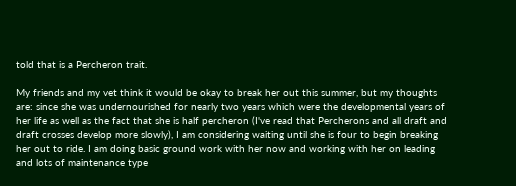told that is a Percheron trait.

My friends and my vet think it would be okay to break her out this summer, but my thoughts are: since she was undernourished for nearly two years which were the developmental years of her life as well as the fact that she is half percheron (I've read that Percherons and all draft and draft crosses develop more slowly), I am considering waiting until she is four to begin breaking her out to ride. I am doing basic ground work with her now and working with her on leading and lots of maintenance type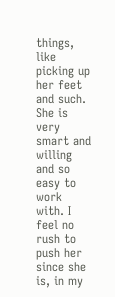things, like picking up her feet and such. She is very smart and willing and so easy to work with. I feel no rush to push her since she is, in my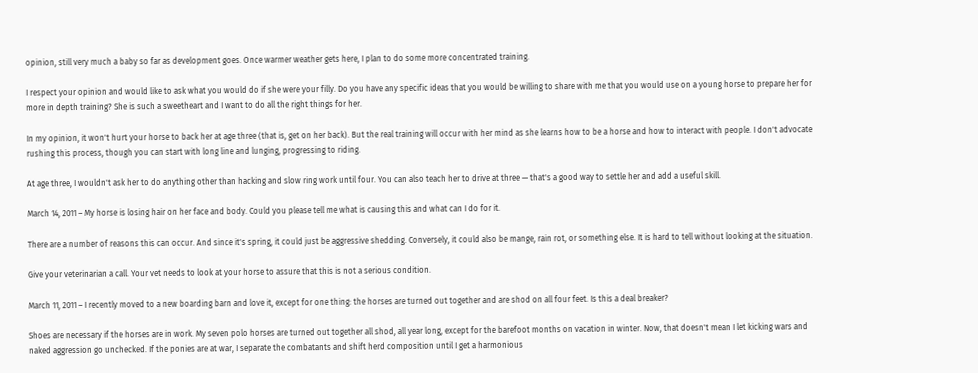opinion, still very much a baby so far as development goes. Once warmer weather gets here, I plan to do some more concentrated training.

I respect your opinion and would like to ask what you would do if she were your filly. Do you have any specific ideas that you would be willing to share with me that you would use on a young horse to prepare her for more in depth training? She is such a sweetheart and I want to do all the right things for her.

In my opinion, it won't hurt your horse to back her at age three (that is, get on her back). But the real training will occur with her mind as she learns how to be a horse and how to interact with people. I don't advocate rushing this process, though you can start with long line and lunging, progressing to riding.

At age three, I wouldn't ask her to do anything other than hacking and slow ring work until four. You can also teach her to drive at three — that's a good way to settle her and add a useful skill.

March 14, 2011 – My horse is losing hair on her face and body. Could you please tell me what is causing this and what can I do for it.

There are a number of reasons this can occur. And since it's spring, it could just be aggressive shedding. Conversely, it could also be mange, rain rot, or something else. It is hard to tell without looking at the situation.

Give your veterinarian a call. Your vet needs to look at your horse to assure that this is not a serious condition.

March 11, 2011 – I recently moved to a new boarding barn and love it, except for one thing: the horses are turned out together and are shod on all four feet. Is this a deal breaker?

Shoes are necessary if the horses are in work. My seven polo horses are turned out together all shod, all year long, except for the barefoot months on vacation in winter. Now, that doesn't mean I let kicking wars and naked aggression go unchecked. If the ponies are at war, I separate the combatants and shift herd composition until I get a harmonious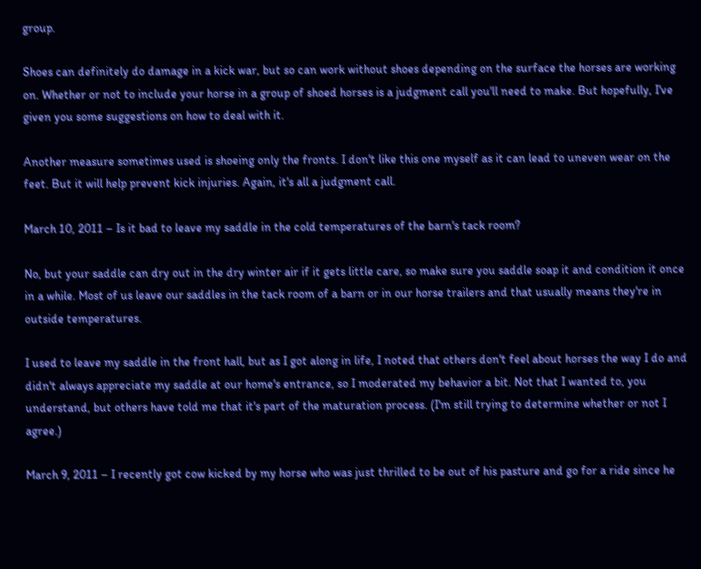group.

Shoes can definitely do damage in a kick war, but so can work without shoes depending on the surface the horses are working on. Whether or not to include your horse in a group of shoed horses is a judgment call you'll need to make. But hopefully, I've given you some suggestions on how to deal with it.

Another measure sometimes used is shoeing only the fronts. I don't like this one myself as it can lead to uneven wear on the feet. But it will help prevent kick injuries. Again, it's all a judgment call.

March 10, 2011 – Is it bad to leave my saddle in the cold temperatures of the barn's tack room?

No, but your saddle can dry out in the dry winter air if it gets little care, so make sure you saddle soap it and condition it once in a while. Most of us leave our saddles in the tack room of a barn or in our horse trailers and that usually means they're in outside temperatures.

I used to leave my saddle in the front hall, but as I got along in life, I noted that others don't feel about horses the way I do and didn't always appreciate my saddle at our home's entrance, so I moderated my behavior a bit. Not that I wanted to, you understand, but others have told me that it's part of the maturation process. (I'm still trying to determine whether or not I agree.)

March 9, 2011 – I recently got cow kicked by my horse who was just thrilled to be out of his pasture and go for a ride since he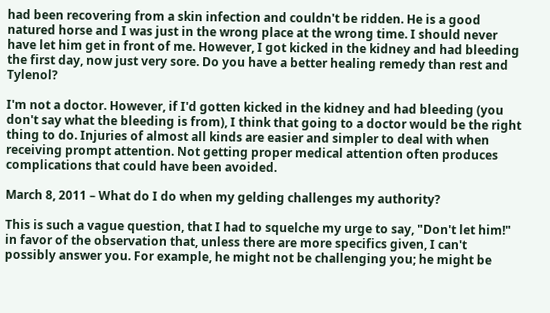had been recovering from a skin infection and couldn't be ridden. He is a good natured horse and I was just in the wrong place at the wrong time. I should never have let him get in front of me. However, I got kicked in the kidney and had bleeding the first day, now just very sore. Do you have a better healing remedy than rest and Tylenol?

I'm not a doctor. However, if I'd gotten kicked in the kidney and had bleeding (you don't say what the bleeding is from), I think that going to a doctor would be the right thing to do. Injuries of almost all kinds are easier and simpler to deal with when receiving prompt attention. Not getting proper medical attention often produces complications that could have been avoided.

March 8, 2011 – What do I do when my gelding challenges my authority?

This is such a vague question, that I had to squelche my urge to say, "Don't let him!" in favor of the observation that, unless there are more specifics given, I can't possibly answer you. For example, he might not be challenging you; he might be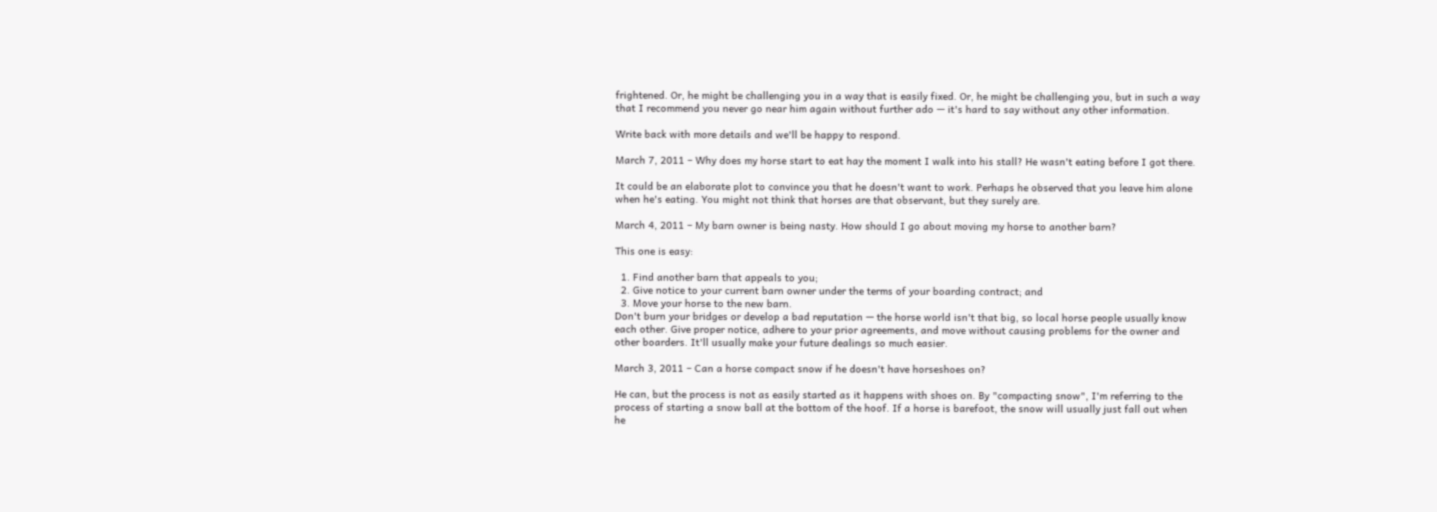frightened. Or, he might be challenging you in a way that is easily fixed. Or, he might be challenging you, but in such a way that I recommend you never go near him again without further ado — it's hard to say without any other information.

Write back with more details and we'll be happy to respond.

March 7, 2011 – Why does my horse start to eat hay the moment I walk into his stall? He wasn't eating before I got there.

It could be an elaborate plot to convince you that he doesn't want to work. Perhaps he observed that you leave him alone when he's eating. You might not think that horses are that observant, but they surely are.

March 4, 2011 – My barn owner is being nasty. How should I go about moving my horse to another barn?

This one is easy:

  1. Find another barn that appeals to you;
  2. Give notice to your current barn owner under the terms of your boarding contract; and
  3. Move your horse to the new barn.
Don't burn your bridges or develop a bad reputation — the horse world isn't that big, so local horse people usually know each other. Give proper notice, adhere to your prior agreements, and move without causing problems for the owner and other boarders. It'll usually make your future dealings so much easier.

March 3, 2011 – Can a horse compact snow if he doesn't have horseshoes on?

He can, but the process is not as easily started as it happens with shoes on. By "compacting snow", I'm referring to the process of starting a snow ball at the bottom of the hoof. If a horse is barefoot, the snow will usually just fall out when he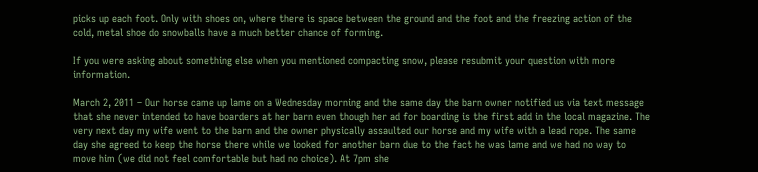picks up each foot. Only with shoes on, where there is space between the ground and the foot and the freezing action of the cold, metal shoe do snowballs have a much better chance of forming.

If you were asking about something else when you mentioned compacting snow, please resubmit your question with more information.

March 2, 2011 – Our horse came up lame on a Wednesday morning and the same day the barn owner notified us via text message that she never intended to have boarders at her barn even though her ad for boarding is the first add in the local magazine. The very next day my wife went to the barn and the owner physically assaulted our horse and my wife with a lead rope. The same day she agreed to keep the horse there while we looked for another barn due to the fact he was lame and we had no way to move him (we did not feel comfortable but had no choice). At 7pm she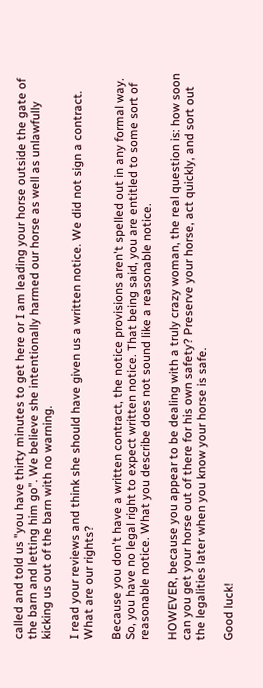called and told us "you have thirty minutes to get here or I am leading your horse outside the gate of the barn and letting him go". We believe she intentionally harmed our horse as well as unlawfully kicking us out of the barn with no warning.

I read your reviews and think she should have given us a written notice. We did not sign a contract. What are our rights?

Because you don't have a written contract, the notice provisions aren't spelled out in any formal way. So, you have no legal right to expect written notice. That being said, you are entitled to some sort of reasonable notice. What you describe does not sound like a reasonable notice.

HOWEVER, because you appear to be dealing with a truly crazy woman, the real question is: how soon can you get your horse out of there for his own safety? Preserve your horse, act quickly, and sort out the legalities later when you know your horse is safe.

Good luck!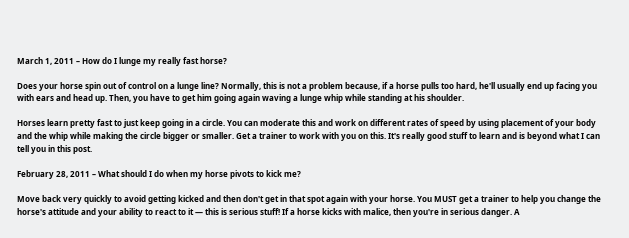March 1, 2011 – How do I lunge my really fast horse?

Does your horse spin out of control on a lunge line? Normally, this is not a problem because, if a horse pulls too hard, he'll usually end up facing you with ears and head up. Then, you have to get him going again waving a lunge whip while standing at his shoulder.

Horses learn pretty fast to just keep going in a circle. You can moderate this and work on different rates of speed by using placement of your body and the whip while making the circle bigger or smaller. Get a trainer to work with you on this. It's really good stuff to learn and is beyond what I can tell you in this post.

February 28, 2011 – What should I do when my horse pivots to kick me?

Move back very quickly to avoid getting kicked and then don't get in that spot again with your horse. You MUST get a trainer to help you change the horse's attitude and your ability to react to it — this is serious stuff! If a horse kicks with malice, then you're in serious danger. A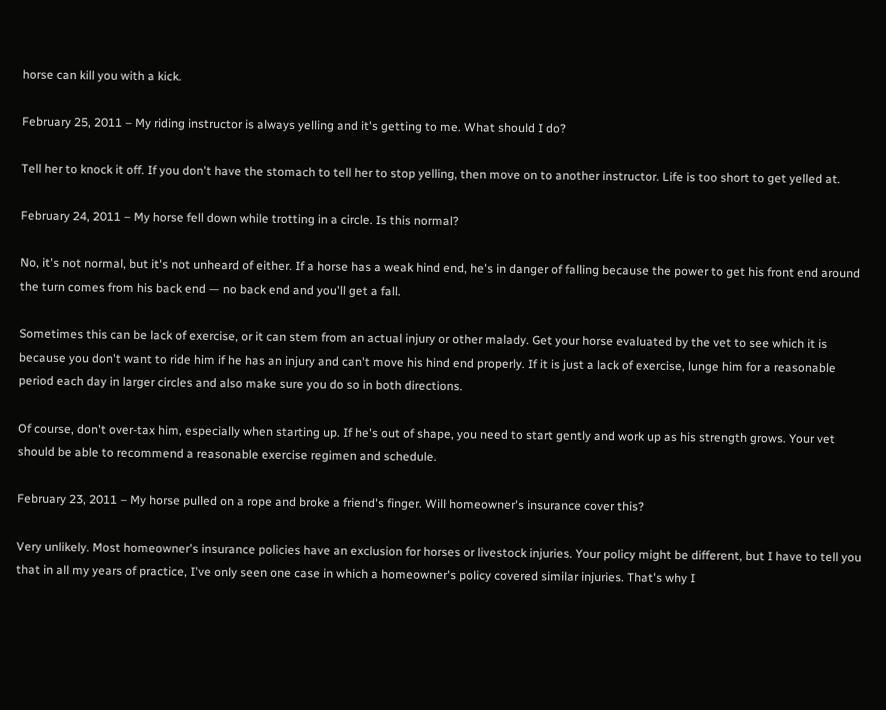horse can kill you with a kick.

February 25, 2011 – My riding instructor is always yelling and it's getting to me. What should I do?

Tell her to knock it off. If you don't have the stomach to tell her to stop yelling, then move on to another instructor. Life is too short to get yelled at.

February 24, 2011 – My horse fell down while trotting in a circle. Is this normal?

No, it's not normal, but it's not unheard of either. If a horse has a weak hind end, he's in danger of falling because the power to get his front end around the turn comes from his back end — no back end and you'll get a fall.

Sometimes this can be lack of exercise, or it can stem from an actual injury or other malady. Get your horse evaluated by the vet to see which it is because you don't want to ride him if he has an injury and can't move his hind end properly. If it is just a lack of exercise, lunge him for a reasonable period each day in larger circles and also make sure you do so in both directions.

Of course, don't over-tax him, especially when starting up. If he's out of shape, you need to start gently and work up as his strength grows. Your vet should be able to recommend a reasonable exercise regimen and schedule.

February 23, 2011 – My horse pulled on a rope and broke a friend's finger. Will homeowner's insurance cover this?

Very unlikely. Most homeowner's insurance policies have an exclusion for horses or livestock injuries. Your policy might be different, but I have to tell you that in all my years of practice, I've only seen one case in which a homeowner's policy covered similar injuries. That's why I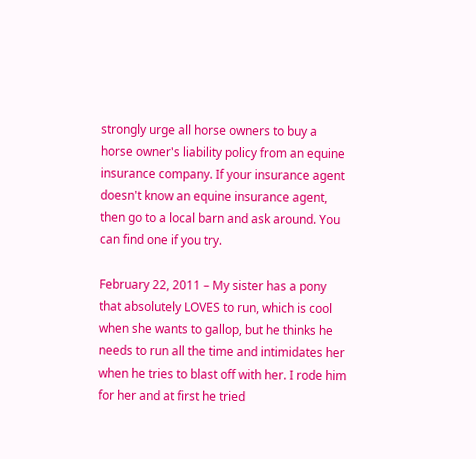strongly urge all horse owners to buy a horse owner's liability policy from an equine insurance company. If your insurance agent doesn't know an equine insurance agent, then go to a local barn and ask around. You can find one if you try.

February 22, 2011 – My sister has a pony that absolutely LOVES to run, which is cool when she wants to gallop, but he thinks he needs to run all the time and intimidates her when he tries to blast off with her. I rode him for her and at first he tried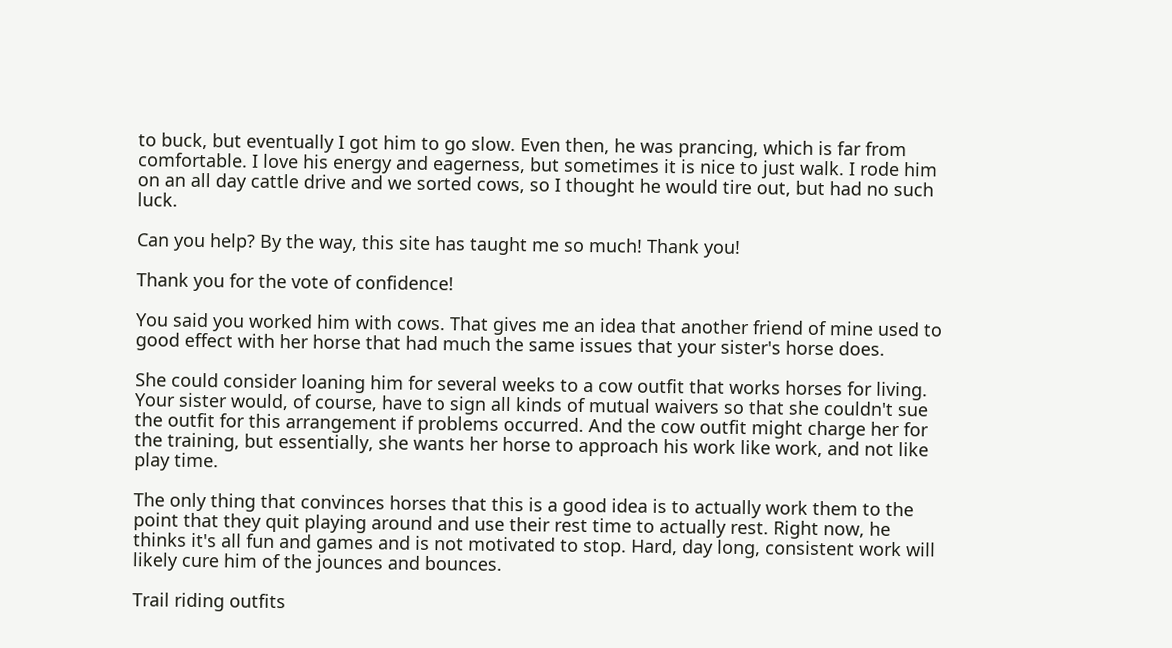to buck, but eventually I got him to go slow. Even then, he was prancing, which is far from comfortable. I love his energy and eagerness, but sometimes it is nice to just walk. I rode him on an all day cattle drive and we sorted cows, so I thought he would tire out, but had no such luck.

Can you help? By the way, this site has taught me so much! Thank you!

Thank you for the vote of confidence!

You said you worked him with cows. That gives me an idea that another friend of mine used to good effect with her horse that had much the same issues that your sister's horse does.

She could consider loaning him for several weeks to a cow outfit that works horses for living. Your sister would, of course, have to sign all kinds of mutual waivers so that she couldn't sue the outfit for this arrangement if problems occurred. And the cow outfit might charge her for the training, but essentially, she wants her horse to approach his work like work, and not like play time.

The only thing that convinces horses that this is a good idea is to actually work them to the point that they quit playing around and use their rest time to actually rest. Right now, he thinks it's all fun and games and is not motivated to stop. Hard, day long, consistent work will likely cure him of the jounces and bounces.

Trail riding outfits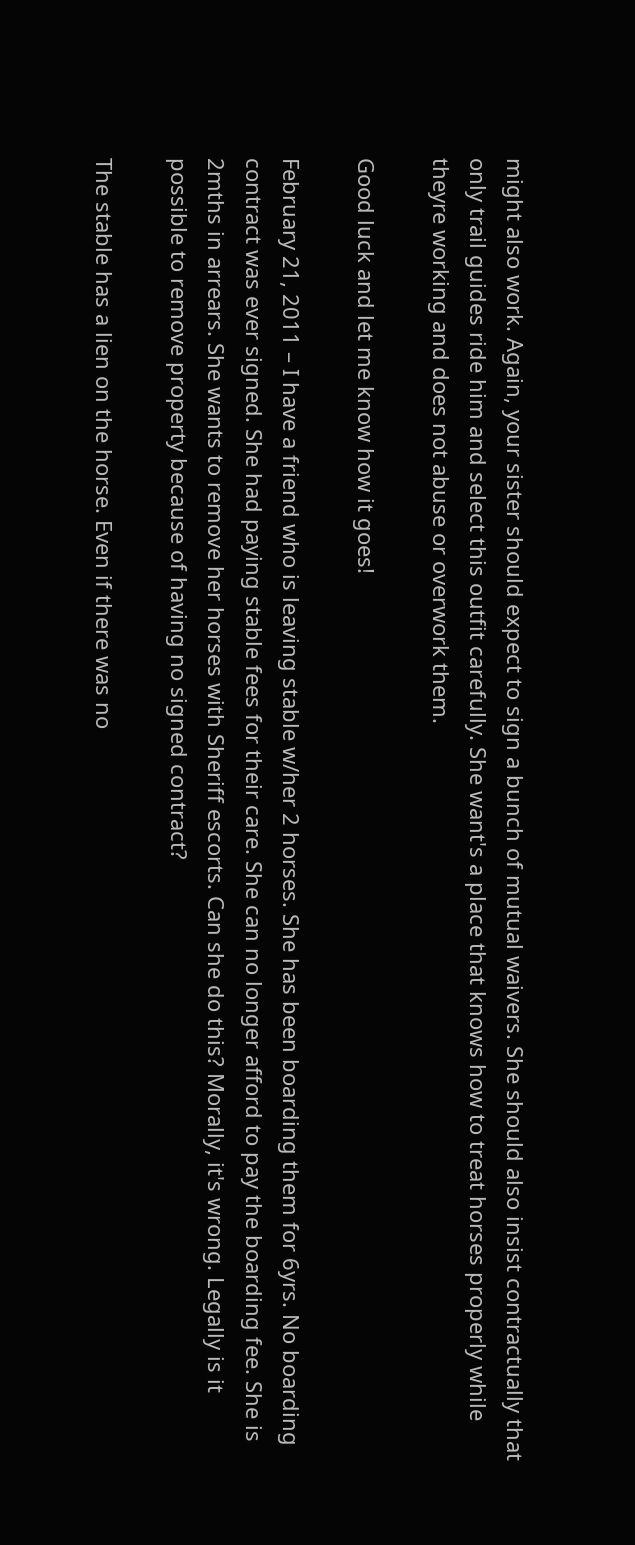might also work. Again, your sister should expect to sign a bunch of mutual waivers. She should also insist contractually that only trail guides ride him and select this outfit carefully. She want's a place that knows how to treat horses properly while theyre working and does not abuse or overwork them.

Good luck and let me know how it goes!

February 21, 2011 – I have a friend who is leaving stable w/her 2 horses. She has been boarding them for 6yrs. No boarding contract was ever signed. She had paying stable fees for their care. She can no longer afford to pay the boarding fee. She is 2mths in arrears. She wants to remove her horses with Sheriff escorts. Can she do this? Morally, it's wrong. Legally is it possible to remove property because of having no signed contract?

The stable has a lien on the horse. Even if there was no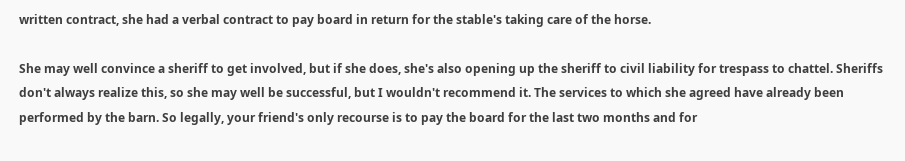written contract, she had a verbal contract to pay board in return for the stable's taking care of the horse.

She may well convince a sheriff to get involved, but if she does, she's also opening up the sheriff to civil liability for trespass to chattel. Sheriffs don't always realize this, so she may well be successful, but I wouldn't recommend it. The services to which she agreed have already been performed by the barn. So legally, your friend's only recourse is to pay the board for the last two months and for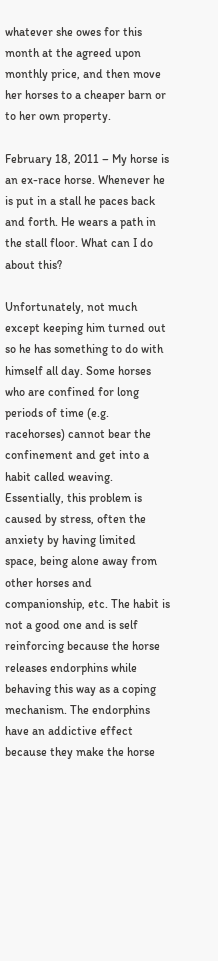whatever she owes for this month at the agreed upon monthly price, and then move her horses to a cheaper barn or to her own property.

February 18, 2011 – My horse is an ex-race horse. Whenever he is put in a stall he paces back and forth. He wears a path in the stall floor. What can I do about this?

Unfortunately, not much except keeping him turned out so he has something to do with himself all day. Some horses who are confined for long periods of time (e.g. racehorses) cannot bear the confinement and get into a habit called weaving. Essentially, this problem is caused by stress, often the anxiety by having limited space, being alone away from other horses and companionship, etc. The habit is not a good one and is self reinforcing because the horse releases endorphins while behaving this way as a coping mechanism. The endorphins have an addictive effect because they make the horse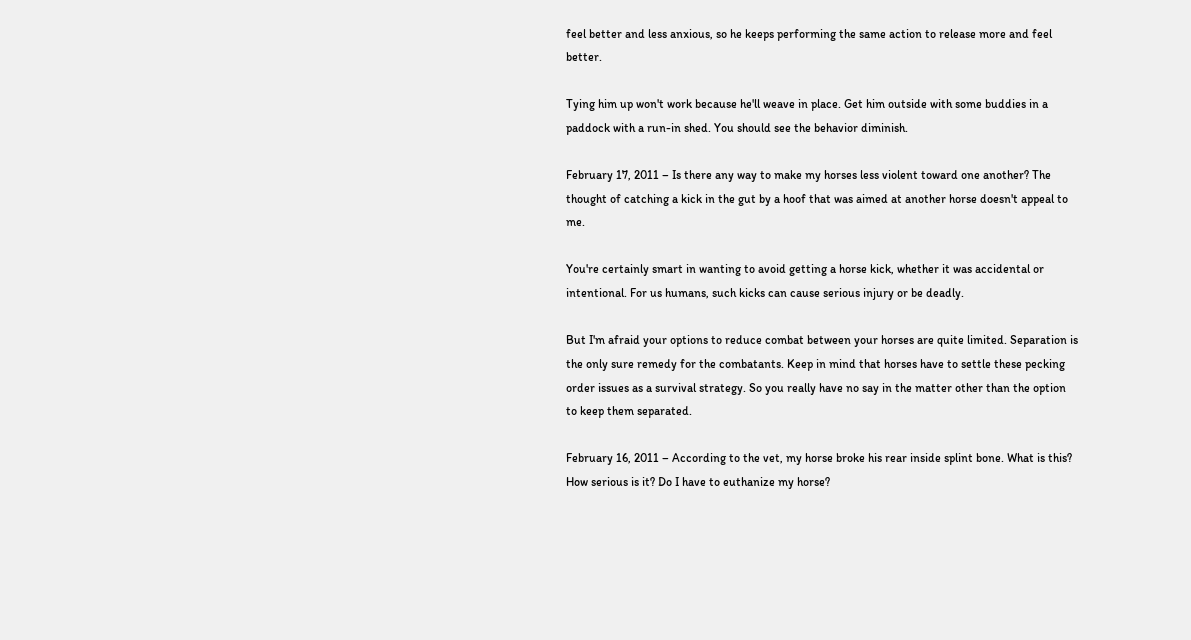feel better and less anxious, so he keeps performing the same action to release more and feel better.

Tying him up won't work because he'll weave in place. Get him outside with some buddies in a paddock with a run-in shed. You should see the behavior diminish.

February 17, 2011 – Is there any way to make my horses less violent toward one another? The thought of catching a kick in the gut by a hoof that was aimed at another horse doesn't appeal to me.

You're certainly smart in wanting to avoid getting a horse kick, whether it was accidental or intentional. For us humans, such kicks can cause serious injury or be deadly.

But I'm afraid your options to reduce combat between your horses are quite limited. Separation is the only sure remedy for the combatants. Keep in mind that horses have to settle these pecking order issues as a survival strategy. So you really have no say in the matter other than the option to keep them separated.

February 16, 2011 – According to the vet, my horse broke his rear inside splint bone. What is this? How serious is it? Do I have to euthanize my horse?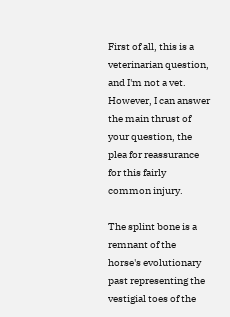First of all, this is a veterinarian question, and I'm not a vet. However, I can answer the main thrust of your question, the plea for reassurance for this fairly common injury.

The splint bone is a remnant of the horse's evolutionary past representing the vestigial toes of the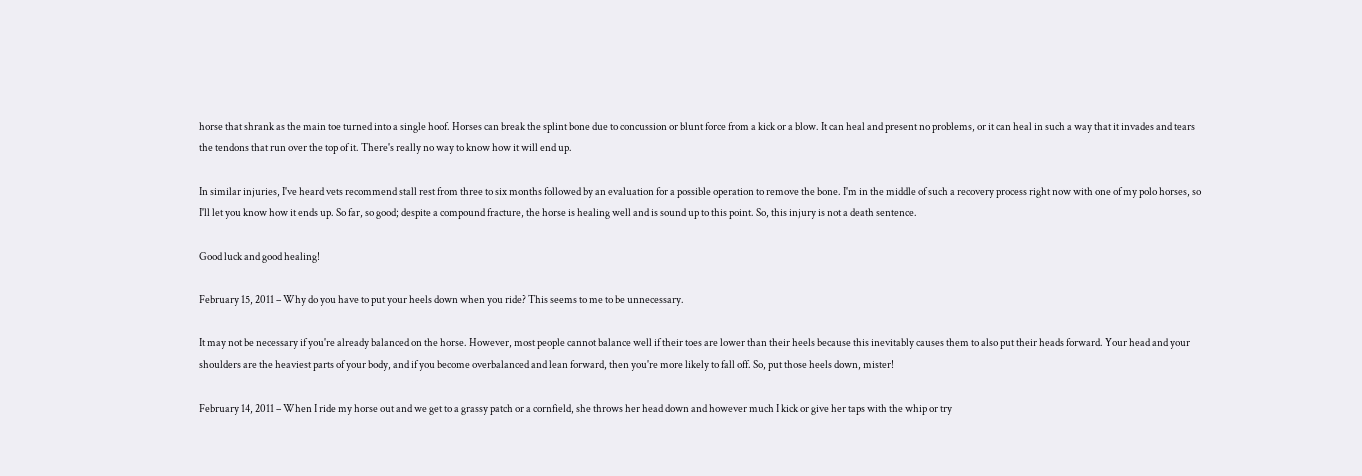horse that shrank as the main toe turned into a single hoof. Horses can break the splint bone due to concussion or blunt force from a kick or a blow. It can heal and present no problems, or it can heal in such a way that it invades and tears the tendons that run over the top of it. There's really no way to know how it will end up.

In similar injuries, I've heard vets recommend stall rest from three to six months followed by an evaluation for a possible operation to remove the bone. I'm in the middle of such a recovery process right now with one of my polo horses, so I'll let you know how it ends up. So far, so good; despite a compound fracture, the horse is healing well and is sound up to this point. So, this injury is not a death sentence.

Good luck and good healing!

February 15, 2011 – Why do you have to put your heels down when you ride? This seems to me to be unnecessary.

It may not be necessary if you're already balanced on the horse. However, most people cannot balance well if their toes are lower than their heels because this inevitably causes them to also put their heads forward. Your head and your shoulders are the heaviest parts of your body, and if you become overbalanced and lean forward, then you're more likely to fall off. So, put those heels down, mister!

February 14, 2011 – When I ride my horse out and we get to a grassy patch or a cornfield, she throws her head down and however much I kick or give her taps with the whip or try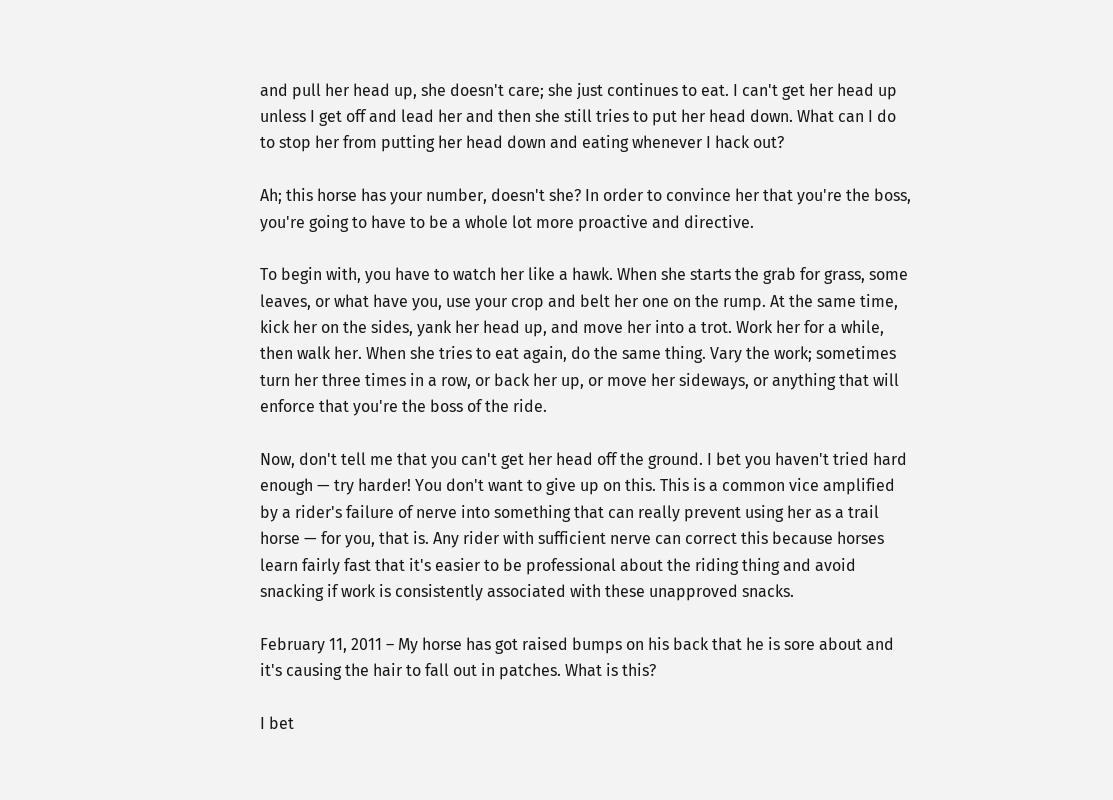and pull her head up, she doesn't care; she just continues to eat. I can't get her head up unless I get off and lead her and then she still tries to put her head down. What can I do to stop her from putting her head down and eating whenever I hack out?

Ah; this horse has your number, doesn't she? In order to convince her that you're the boss, you're going to have to be a whole lot more proactive and directive.

To begin with, you have to watch her like a hawk. When she starts the grab for grass, some leaves, or what have you, use your crop and belt her one on the rump. At the same time, kick her on the sides, yank her head up, and move her into a trot. Work her for a while, then walk her. When she tries to eat again, do the same thing. Vary the work; sometimes turn her three times in a row, or back her up, or move her sideways, or anything that will enforce that you're the boss of the ride.

Now, don't tell me that you can't get her head off the ground. I bet you haven't tried hard enough — try harder! You don't want to give up on this. This is a common vice amplified by a rider's failure of nerve into something that can really prevent using her as a trail horse — for you, that is. Any rider with sufficient nerve can correct this because horses learn fairly fast that it's easier to be professional about the riding thing and avoid snacking if work is consistently associated with these unapproved snacks.

February 11, 2011 – My horse has got raised bumps on his back that he is sore about and it's causing the hair to fall out in patches. What is this?

I bet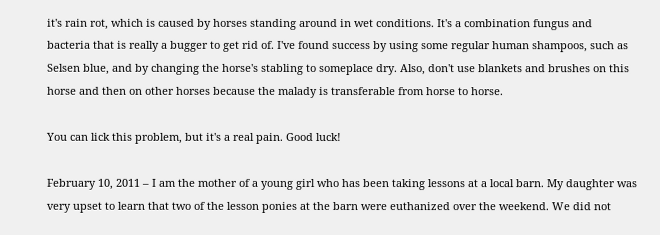it's rain rot, which is caused by horses standing around in wet conditions. It's a combination fungus and bacteria that is really a bugger to get rid of. I've found success by using some regular human shampoos, such as Selsen blue, and by changing the horse's stabling to someplace dry. Also, don't use blankets and brushes on this horse and then on other horses because the malady is transferable from horse to horse.

You can lick this problem, but it's a real pain. Good luck!

February 10, 2011 – I am the mother of a young girl who has been taking lessons at a local barn. My daughter was very upset to learn that two of the lesson ponies at the barn were euthanized over the weekend. We did not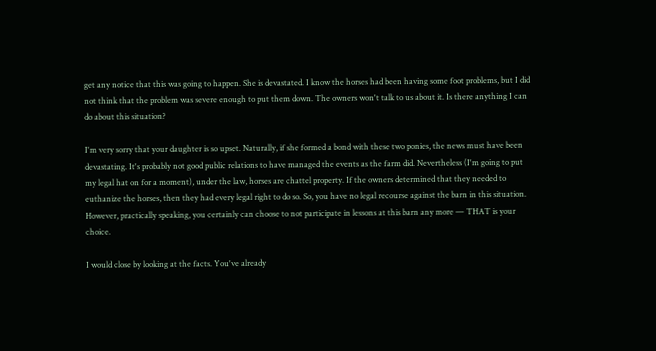get any notice that this was going to happen. She is devastated. I know the horses had been having some foot problems, but I did not think that the problem was severe enough to put them down. The owners won't talk to us about it. Is there anything I can do about this situation?

I'm very sorry that your daughter is so upset. Naturally, if she formed a bond with these two ponies, the news must have been devastating. It's probably not good public relations to have managed the events as the farm did. Nevertheless (I'm going to put my legal hat on for a moment), under the law, horses are chattel property. If the owners determined that they needed to euthanize the horses, then they had every legal right to do so. So, you have no legal recourse against the barn in this situation. However, practically speaking, you certainly can choose to not participate in lessons at this barn any more — THAT is your choice.

I would close by looking at the facts. You've already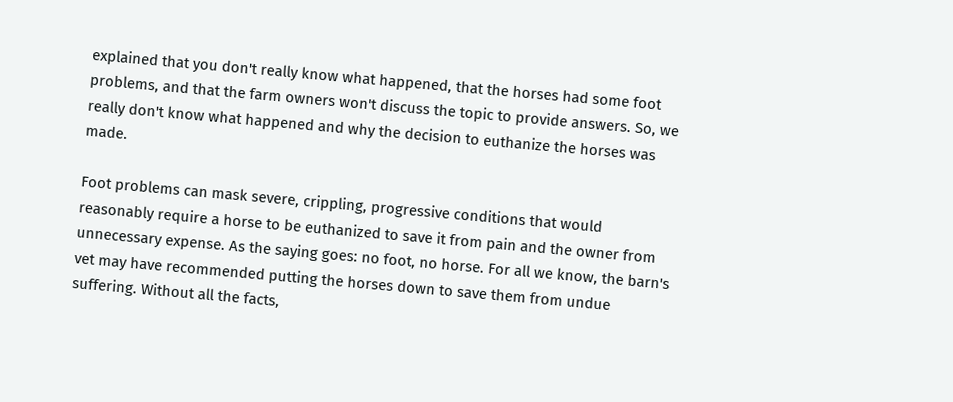explained that you don't really know what happened, that the horses had some foot problems, and that the farm owners won't discuss the topic to provide answers. So, we really don't know what happened and why the decision to euthanize the horses was made.

Foot problems can mask severe, crippling, progressive conditions that would reasonably require a horse to be euthanized to save it from pain and the owner from unnecessary expense. As the saying goes: no foot, no horse. For all we know, the barn's vet may have recommended putting the horses down to save them from undue suffering. Without all the facts,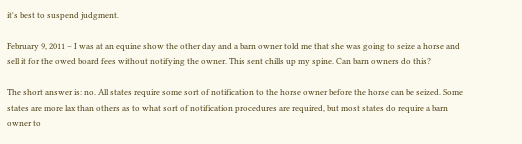it's best to suspend judgment.

February 9, 2011 – I was at an equine show the other day and a barn owner told me that she was going to seize a horse and sell it for the owed board fees without notifying the owner. This sent chills up my spine. Can barn owners do this?

The short answer is: no. All states require some sort of notification to the horse owner before the horse can be seized. Some states are more lax than others as to what sort of notification procedures are required, but most states do require a barn owner to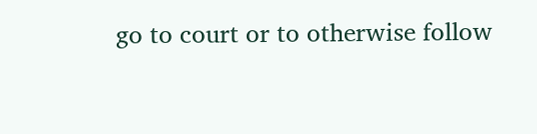go to court or to otherwise follow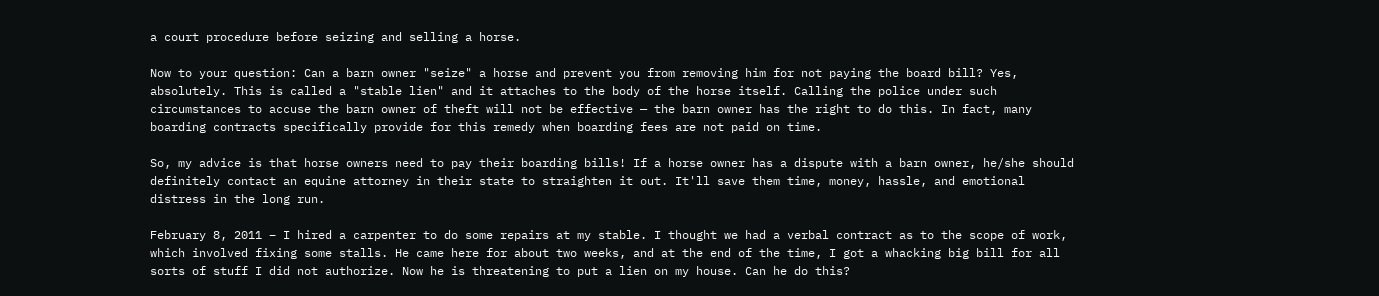a court procedure before seizing and selling a horse.

Now to your question: Can a barn owner "seize" a horse and prevent you from removing him for not paying the board bill? Yes, absolutely. This is called a "stable lien" and it attaches to the body of the horse itself. Calling the police under such circumstances to accuse the barn owner of theft will not be effective — the barn owner has the right to do this. In fact, many boarding contracts specifically provide for this remedy when boarding fees are not paid on time.

So, my advice is that horse owners need to pay their boarding bills! If a horse owner has a dispute with a barn owner, he/she should definitely contact an equine attorney in their state to straighten it out. It'll save them time, money, hassle, and emotional distress in the long run.

February 8, 2011 – I hired a carpenter to do some repairs at my stable. I thought we had a verbal contract as to the scope of work, which involved fixing some stalls. He came here for about two weeks, and at the end of the time, I got a whacking big bill for all sorts of stuff I did not authorize. Now he is threatening to put a lien on my house. Can he do this?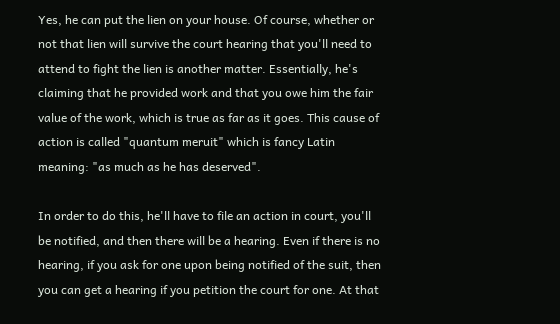Yes, he can put the lien on your house. Of course, whether or not that lien will survive the court hearing that you'll need to attend to fight the lien is another matter. Essentially, he's claiming that he provided work and that you owe him the fair value of the work, which is true as far as it goes. This cause of action is called "quantum meruit" which is fancy Latin meaning: "as much as he has deserved".

In order to do this, he'll have to file an action in court, you'll be notified, and then there will be a hearing. Even if there is no hearing, if you ask for one upon being notified of the suit, then you can get a hearing if you petition the court for one. At that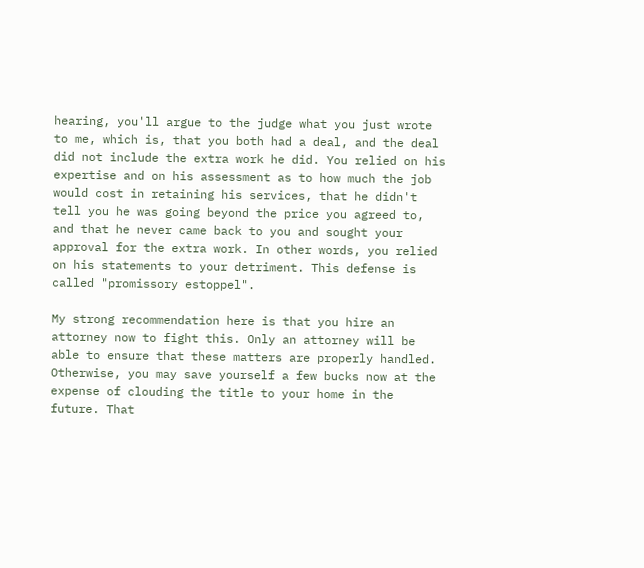hearing, you'll argue to the judge what you just wrote to me, which is, that you both had a deal, and the deal did not include the extra work he did. You relied on his expertise and on his assessment as to how much the job would cost in retaining his services, that he didn't tell you he was going beyond the price you agreed to, and that he never came back to you and sought your approval for the extra work. In other words, you relied on his statements to your detriment. This defense is called "promissory estoppel".

My strong recommendation here is that you hire an attorney now to fight this. Only an attorney will be able to ensure that these matters are properly handled. Otherwise, you may save yourself a few bucks now at the expense of clouding the title to your home in the future. That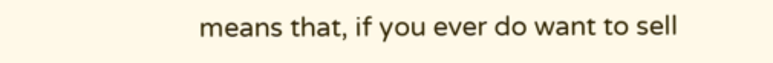means that, if you ever do want to sell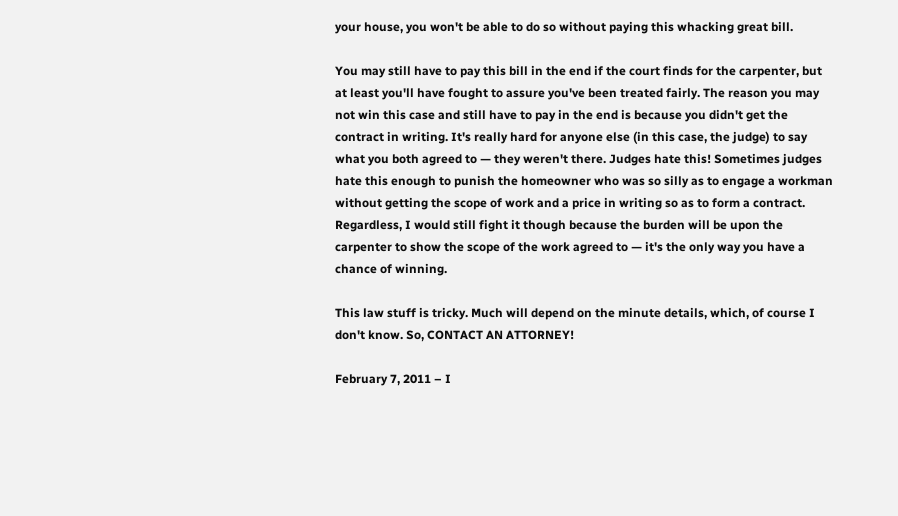your house, you won't be able to do so without paying this whacking great bill.

You may still have to pay this bill in the end if the court finds for the carpenter, but at least you'll have fought to assure you've been treated fairly. The reason you may not win this case and still have to pay in the end is because you didn't get the contract in writing. It's really hard for anyone else (in this case, the judge) to say what you both agreed to — they weren't there. Judges hate this! Sometimes judges hate this enough to punish the homeowner who was so silly as to engage a workman without getting the scope of work and a price in writing so as to form a contract. Regardless, I would still fight it though because the burden will be upon the carpenter to show the scope of the work agreed to — it's the only way you have a chance of winning.

This law stuff is tricky. Much will depend on the minute details, which, of course I don't know. So, CONTACT AN ATTORNEY!

February 7, 2011 – I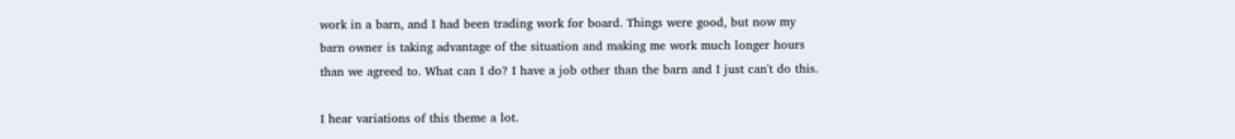work in a barn, and I had been trading work for board. Things were good, but now my barn owner is taking advantage of the situation and making me work much longer hours than we agreed to. What can I do? I have a job other than the barn and I just can't do this.

I hear variations of this theme a lot.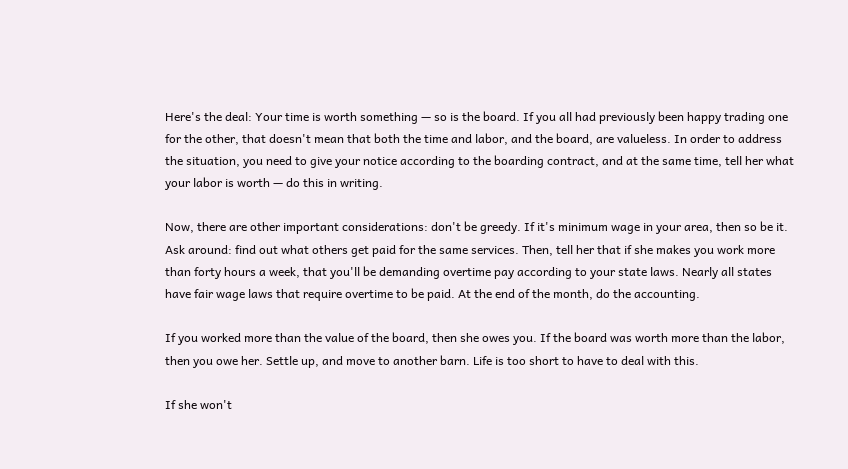Here's the deal: Your time is worth something — so is the board. If you all had previously been happy trading one for the other, that doesn't mean that both the time and labor, and the board, are valueless. In order to address the situation, you need to give your notice according to the boarding contract, and at the same time, tell her what your labor is worth — do this in writing.

Now, there are other important considerations: don't be greedy. If it's minimum wage in your area, then so be it. Ask around: find out what others get paid for the same services. Then, tell her that if she makes you work more than forty hours a week, that you'll be demanding overtime pay according to your state laws. Nearly all states have fair wage laws that require overtime to be paid. At the end of the month, do the accounting.

If you worked more than the value of the board, then she owes you. If the board was worth more than the labor, then you owe her. Settle up, and move to another barn. Life is too short to have to deal with this.

If she won't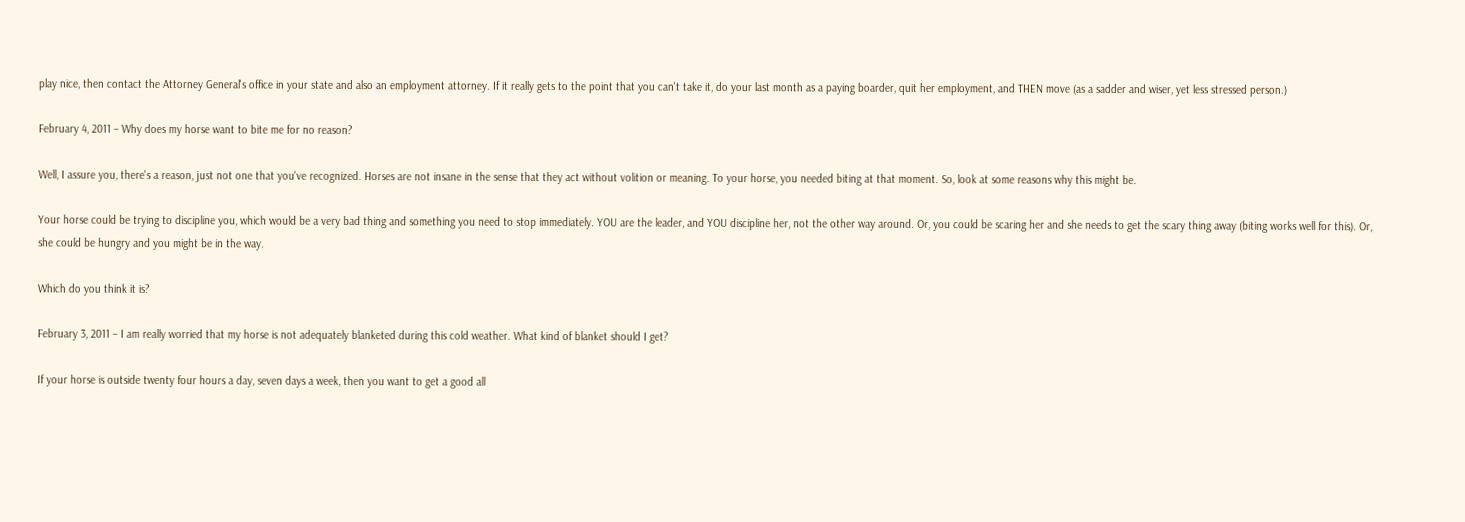play nice, then contact the Attorney General's office in your state and also an employment attorney. If it really gets to the point that you can't take it, do your last month as a paying boarder, quit her employment, and THEN move (as a sadder and wiser, yet less stressed person.)

February 4, 2011 – Why does my horse want to bite me for no reason?

Well, I assure you, there's a reason, just not one that you've recognized. Horses are not insane in the sense that they act without volition or meaning. To your horse, you needed biting at that moment. So, look at some reasons why this might be.

Your horse could be trying to discipline you, which would be a very bad thing and something you need to stop immediately. YOU are the leader, and YOU discipline her, not the other way around. Or, you could be scaring her and she needs to get the scary thing away (biting works well for this). Or, she could be hungry and you might be in the way.

Which do you think it is?

February 3, 2011 – I am really worried that my horse is not adequately blanketed during this cold weather. What kind of blanket should I get?

If your horse is outside twenty four hours a day, seven days a week, then you want to get a good all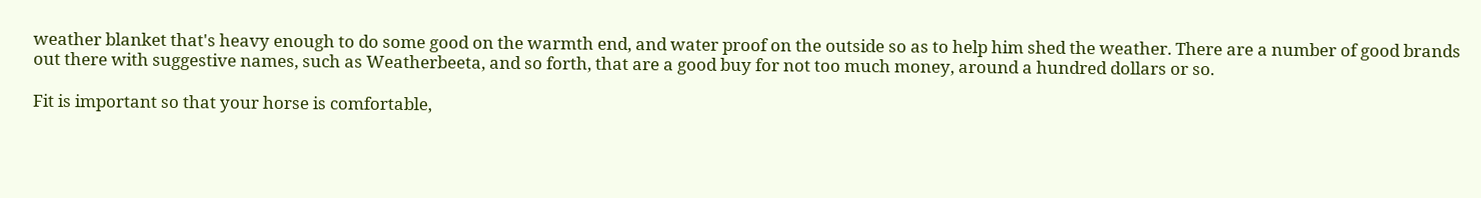weather blanket that's heavy enough to do some good on the warmth end, and water proof on the outside so as to help him shed the weather. There are a number of good brands out there with suggestive names, such as Weatherbeeta, and so forth, that are a good buy for not too much money, around a hundred dollars or so.

Fit is important so that your horse is comfortable,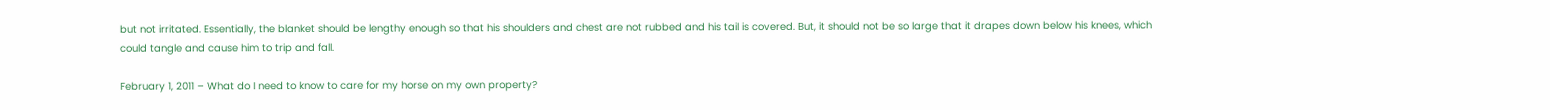but not irritated. Essentially, the blanket should be lengthy enough so that his shoulders and chest are not rubbed and his tail is covered. But, it should not be so large that it drapes down below his knees, which could tangle and cause him to trip and fall.

February 1, 2011 – What do I need to know to care for my horse on my own property?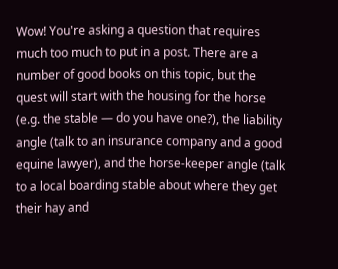Wow! You're asking a question that requires much too much to put in a post. There are a number of good books on this topic, but the quest will start with the housing for the horse (e.g. the stable — do you have one?), the liability angle (talk to an insurance company and a good equine lawyer), and the horse-keeper angle (talk to a local boarding stable about where they get their hay and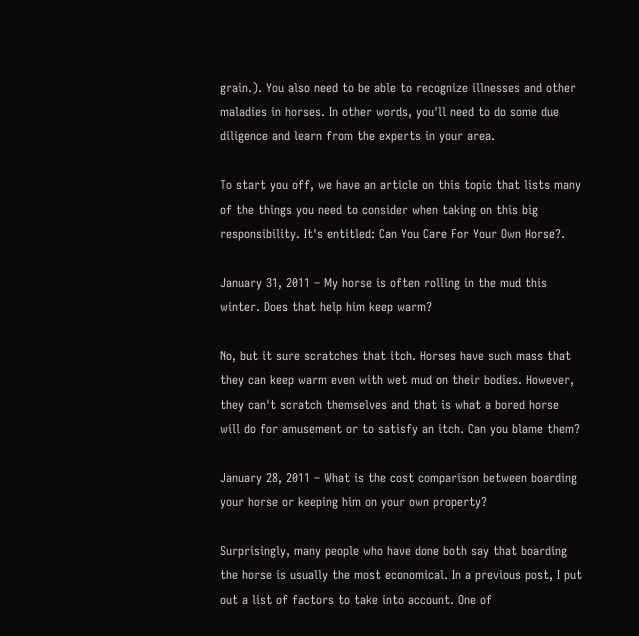grain.). You also need to be able to recognize illnesses and other maladies in horses. In other words, you'll need to do some due diligence and learn from the experts in your area.

To start you off, we have an article on this topic that lists many of the things you need to consider when taking on this big responsibility. It's entitled: Can You Care For Your Own Horse?.

January 31, 2011 – My horse is often rolling in the mud this winter. Does that help him keep warm?

No, but it sure scratches that itch. Horses have such mass that they can keep warm even with wet mud on their bodies. However, they can't scratch themselves and that is what a bored horse will do for amusement or to satisfy an itch. Can you blame them?

January 28, 2011 – What is the cost comparison between boarding your horse or keeping him on your own property?

Surprisingly, many people who have done both say that boarding the horse is usually the most economical. In a previous post, I put out a list of factors to take into account. One of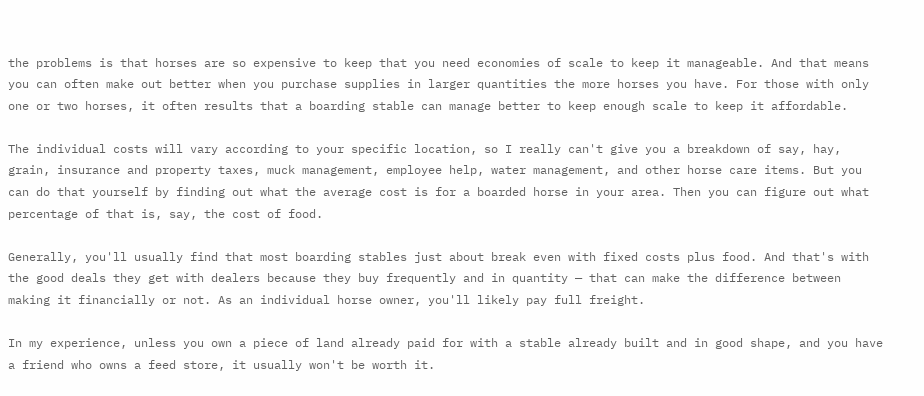the problems is that horses are so expensive to keep that you need economies of scale to keep it manageable. And that means you can often make out better when you purchase supplies in larger quantities the more horses you have. For those with only one or two horses, it often results that a boarding stable can manage better to keep enough scale to keep it affordable.

The individual costs will vary according to your specific location, so I really can't give you a breakdown of say, hay, grain, insurance and property taxes, muck management, employee help, water management, and other horse care items. But you can do that yourself by finding out what the average cost is for a boarded horse in your area. Then you can figure out what percentage of that is, say, the cost of food.

Generally, you'll usually find that most boarding stables just about break even with fixed costs plus food. And that's with the good deals they get with dealers because they buy frequently and in quantity — that can make the difference between making it financially or not. As an individual horse owner, you'll likely pay full freight.

In my experience, unless you own a piece of land already paid for with a stable already built and in good shape, and you have a friend who owns a feed store, it usually won't be worth it.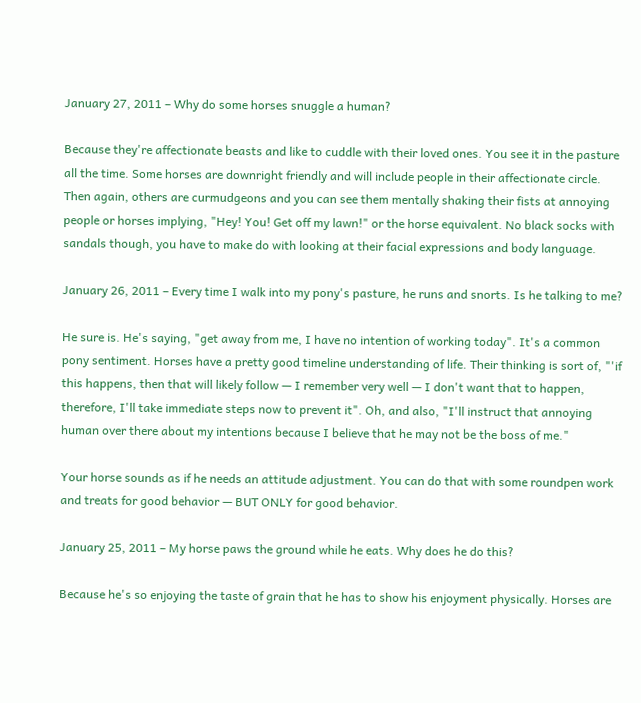January 27, 2011 – Why do some horses snuggle a human?

Because they're affectionate beasts and like to cuddle with their loved ones. You see it in the pasture all the time. Some horses are downright friendly and will include people in their affectionate circle. Then again, others are curmudgeons and you can see them mentally shaking their fists at annoying people or horses implying, "Hey! You! Get off my lawn!" or the horse equivalent. No black socks with sandals though, you have to make do with looking at their facial expressions and body language.

January 26, 2011 – Every time I walk into my pony's pasture, he runs and snorts. Is he talking to me?

He sure is. He's saying, "get away from me, I have no intention of working today". It's a common pony sentiment. Horses have a pretty good timeline understanding of life. Their thinking is sort of, "'if this happens, then that will likely follow — I remember very well — I don't want that to happen, therefore, I'll take immediate steps now to prevent it". Oh, and also, "I'll instruct that annoying human over there about my intentions because I believe that he may not be the boss of me."

Your horse sounds as if he needs an attitude adjustment. You can do that with some roundpen work and treats for good behavior — BUT ONLY for good behavior.

January 25, 2011 – My horse paws the ground while he eats. Why does he do this?

Because he's so enjoying the taste of grain that he has to show his enjoyment physically. Horses are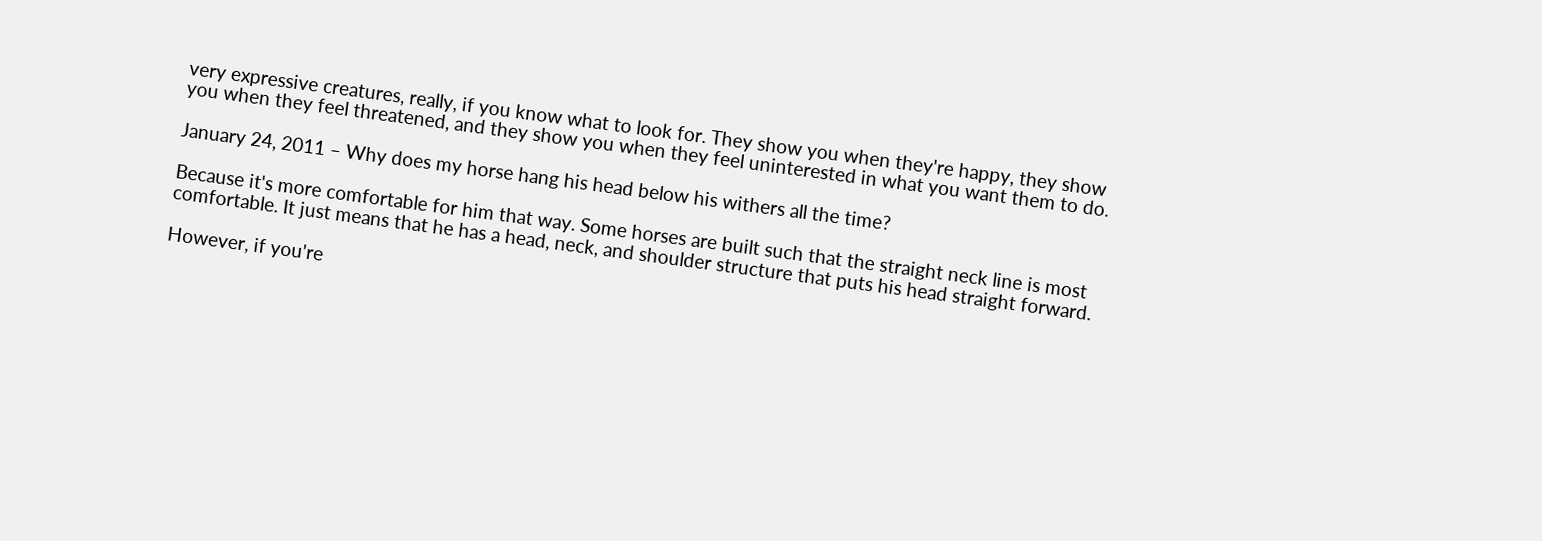very expressive creatures, really, if you know what to look for. They show you when they're happy, they show you when they feel threatened, and they show you when they feel uninterested in what you want them to do.

January 24, 2011 – Why does my horse hang his head below his withers all the time?

Because it's more comfortable for him that way. Some horses are built such that the straight neck line is most comfortable. It just means that he has a head, neck, and shoulder structure that puts his head straight forward.

However, if you're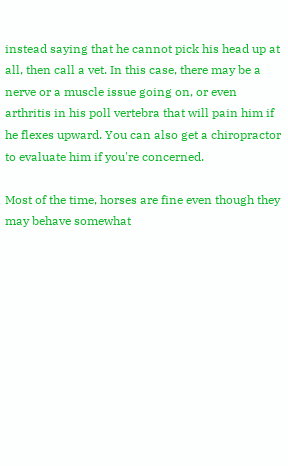instead saying that he cannot pick his head up at all, then call a vet. In this case, there may be a nerve or a muscle issue going on, or even arthritis in his poll vertebra that will pain him if he flexes upward. You can also get a chiropractor to evaluate him if you're concerned.

Most of the time, horses are fine even though they may behave somewhat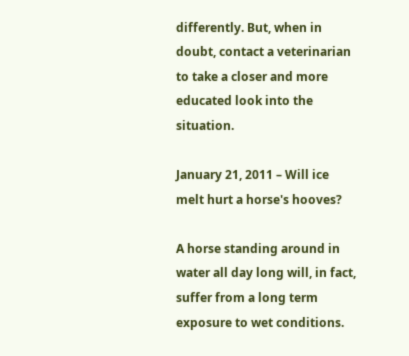differently. But, when in doubt, contact a veterinarian to take a closer and more educated look into the situation.

January 21, 2011 – Will ice melt hurt a horse's hooves?

A horse standing around in water all day long will, in fact, suffer from a long term exposure to wet conditions.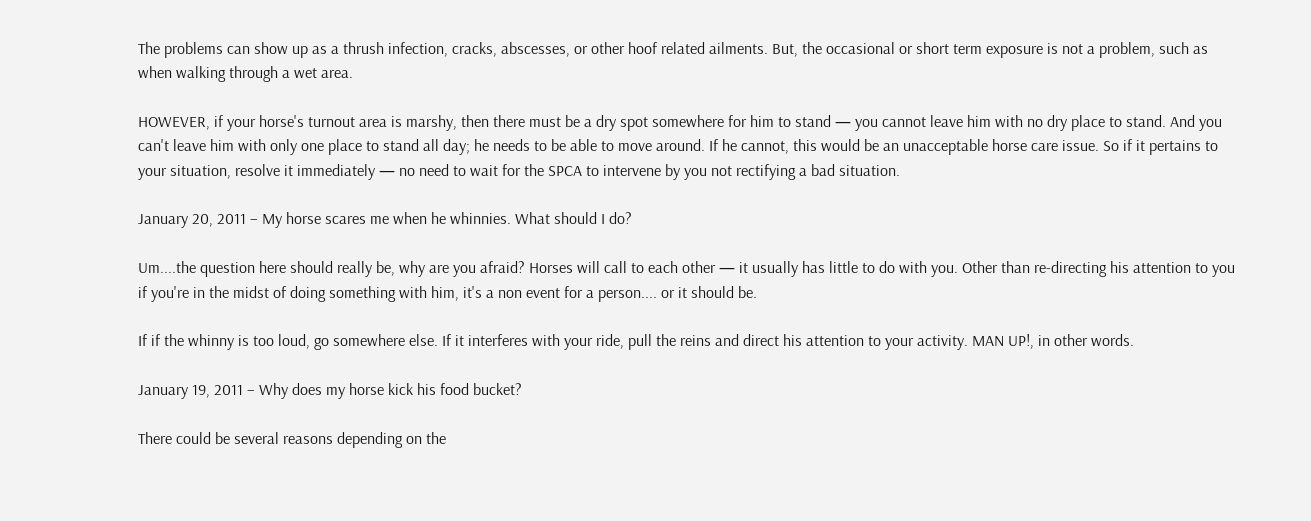The problems can show up as a thrush infection, cracks, abscesses, or other hoof related ailments. But, the occasional or short term exposure is not a problem, such as when walking through a wet area.

HOWEVER, if your horse's turnout area is marshy, then there must be a dry spot somewhere for him to stand — you cannot leave him with no dry place to stand. And you can't leave him with only one place to stand all day; he needs to be able to move around. If he cannot, this would be an unacceptable horse care issue. So if it pertains to your situation, resolve it immediately — no need to wait for the SPCA to intervene by you not rectifying a bad situation.

January 20, 2011 – My horse scares me when he whinnies. What should I do?

Um....the question here should really be, why are you afraid? Horses will call to each other — it usually has little to do with you. Other than re-directing his attention to you if you're in the midst of doing something with him, it's a non event for a person.... or it should be.

If if the whinny is too loud, go somewhere else. If it interferes with your ride, pull the reins and direct his attention to your activity. MAN UP!, in other words.

January 19, 2011 – Why does my horse kick his food bucket?

There could be several reasons depending on the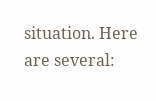situation. Here are several: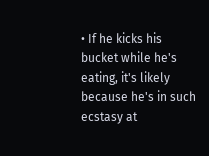• If he kicks his bucket while he's eating, it's likely because he's in such ecstasy at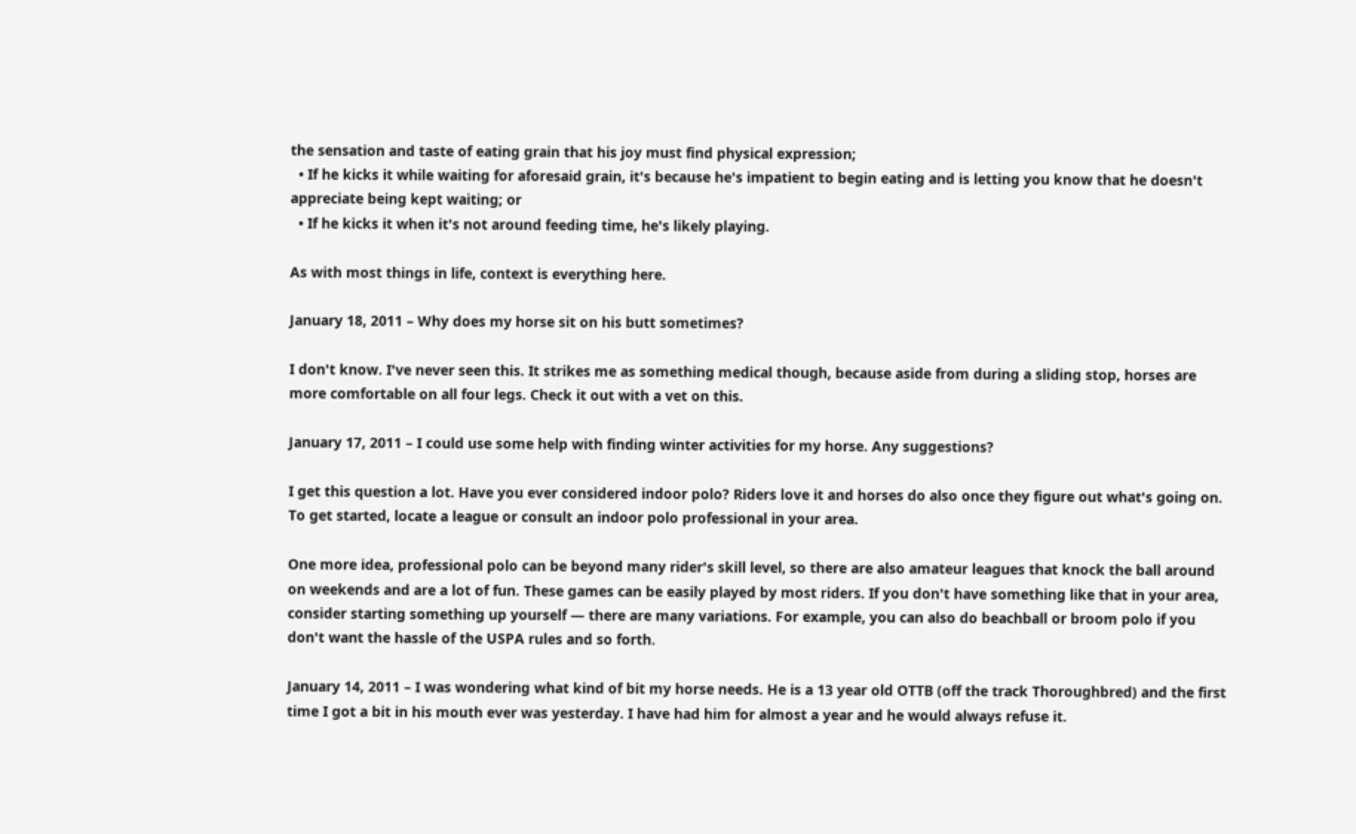the sensation and taste of eating grain that his joy must find physical expression;
  • If he kicks it while waiting for aforesaid grain, it's because he's impatient to begin eating and is letting you know that he doesn't appreciate being kept waiting; or
  • If he kicks it when it's not around feeding time, he's likely playing.

As with most things in life, context is everything here.

January 18, 2011 – Why does my horse sit on his butt sometimes?

I don't know. I've never seen this. It strikes me as something medical though, because aside from during a sliding stop, horses are more comfortable on all four legs. Check it out with a vet on this.

January 17, 2011 – I could use some help with finding winter activities for my horse. Any suggestions?

I get this question a lot. Have you ever considered indoor polo? Riders love it and horses do also once they figure out what's going on. To get started, locate a league or consult an indoor polo professional in your area.

One more idea, professional polo can be beyond many rider's skill level, so there are also amateur leagues that knock the ball around on weekends and are a lot of fun. These games can be easily played by most riders. If you don't have something like that in your area, consider starting something up yourself — there are many variations. For example, you can also do beachball or broom polo if you don't want the hassle of the USPA rules and so forth.

January 14, 2011 – I was wondering what kind of bit my horse needs. He is a 13 year old OTTB (off the track Thoroughbred) and the first time I got a bit in his mouth ever was yesterday. I have had him for almost a year and he would always refuse it.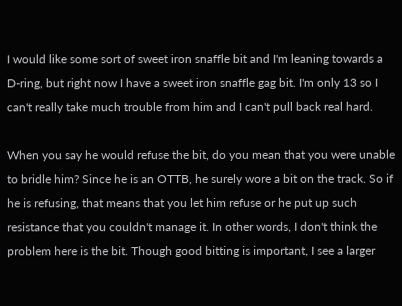I would like some sort of sweet iron snaffle bit and I'm leaning towards a D-ring, but right now I have a sweet iron snaffle gag bit. I'm only 13 so I can't really take much trouble from him and I can't pull back real hard.

When you say he would refuse the bit, do you mean that you were unable to bridle him? Since he is an OTTB, he surely wore a bit on the track. So if he is refusing, that means that you let him refuse or he put up such resistance that you couldn't manage it. In other words, I don't think the problem here is the bit. Though good bitting is important, I see a larger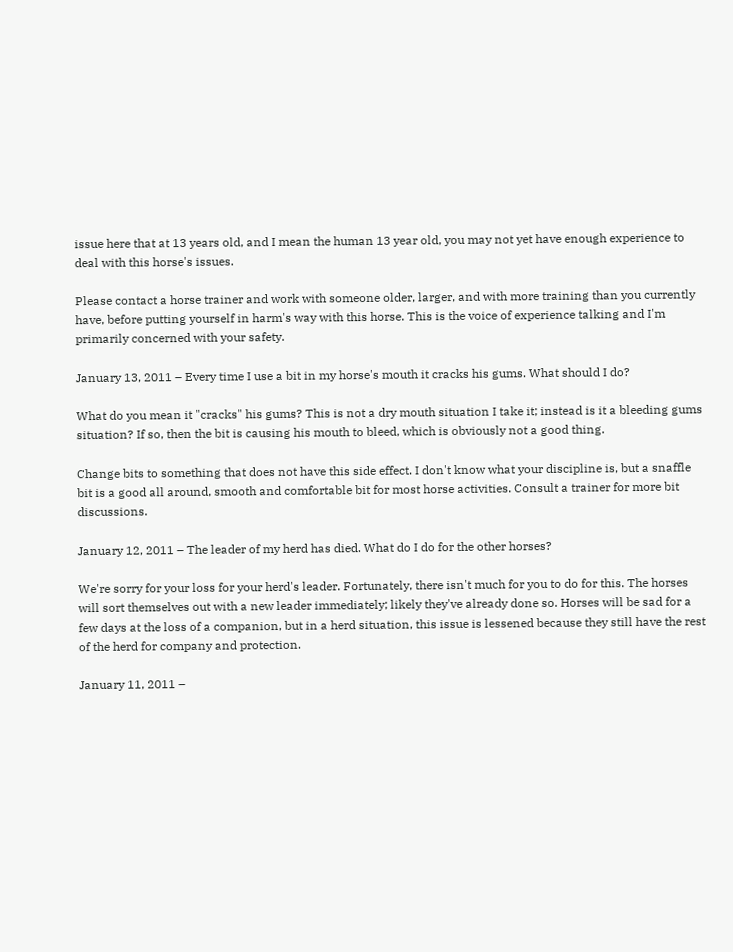issue here that at 13 years old, and I mean the human 13 year old, you may not yet have enough experience to deal with this horse's issues.

Please contact a horse trainer and work with someone older, larger, and with more training than you currently have, before putting yourself in harm's way with this horse. This is the voice of experience talking and I'm primarily concerned with your safety.

January 13, 2011 – Every time I use a bit in my horse's mouth it cracks his gums. What should I do?

What do you mean it "cracks" his gums? This is not a dry mouth situation I take it; instead is it a bleeding gums situation? If so, then the bit is causing his mouth to bleed, which is obviously not a good thing.

Change bits to something that does not have this side effect. I don't know what your discipline is, but a snaffle bit is a good all around, smooth and comfortable bit for most horse activities. Consult a trainer for more bit discussions.

January 12, 2011 – The leader of my herd has died. What do I do for the other horses?

We're sorry for your loss for your herd's leader. Fortunately, there isn't much for you to do for this. The horses will sort themselves out with a new leader immediately; likely they've already done so. Horses will be sad for a few days at the loss of a companion, but in a herd situation, this issue is lessened because they still have the rest of the herd for company and protection.

January 11, 2011 –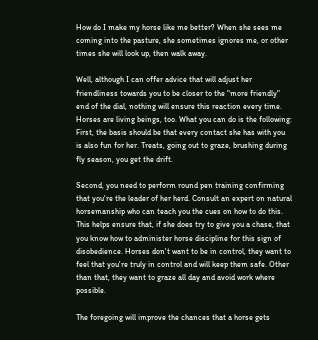How do I make my horse like me better? When she sees me coming into the pasture, she sometimes ignores me, or other times she will look up, then walk away.

Well, although I can offer advice that will adjust her friendliness towards you to be closer to the "more friendly" end of the dial, nothing will ensure this reaction every time. Horses are living beings, too. What you can do is the following: First, the basis should be that every contact she has with you is also fun for her. Treats, going out to graze, brushing during fly season, you get the drift.

Second, you need to perform round pen training confirming that you're the leader of her herd. Consult an expert on natural horsemanship who can teach you the cues on how to do this. This helps ensure that, if she does try to give you a chase, that you know how to administer horse discipline for this sign of disobedience. Horses don't want to be in control, they want to feel that you're truly in control and will keep them safe. Other than that, they want to graze all day and avoid work where possible.

The foregoing will improve the chances that a horse gets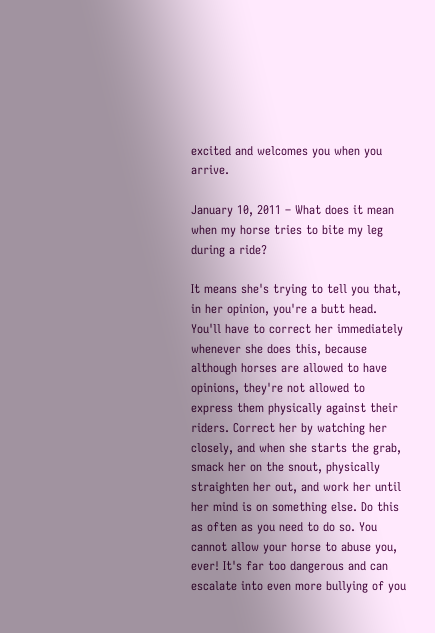excited and welcomes you when you arrive.

January 10, 2011 – What does it mean when my horse tries to bite my leg during a ride?

It means she's trying to tell you that, in her opinion, you're a butt head. You'll have to correct her immediately whenever she does this, because although horses are allowed to have opinions, they're not allowed to express them physically against their riders. Correct her by watching her closely, and when she starts the grab, smack her on the snout, physically straighten her out, and work her until her mind is on something else. Do this as often as you need to do so. You cannot allow your horse to abuse you, ever! It's far too dangerous and can escalate into even more bullying of you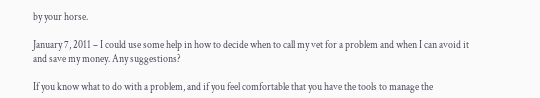by your horse.

January 7, 2011 – I could use some help in how to decide when to call my vet for a problem and when I can avoid it and save my money. Any suggestions?

If you know what to do with a problem, and if you feel comfortable that you have the tools to manage the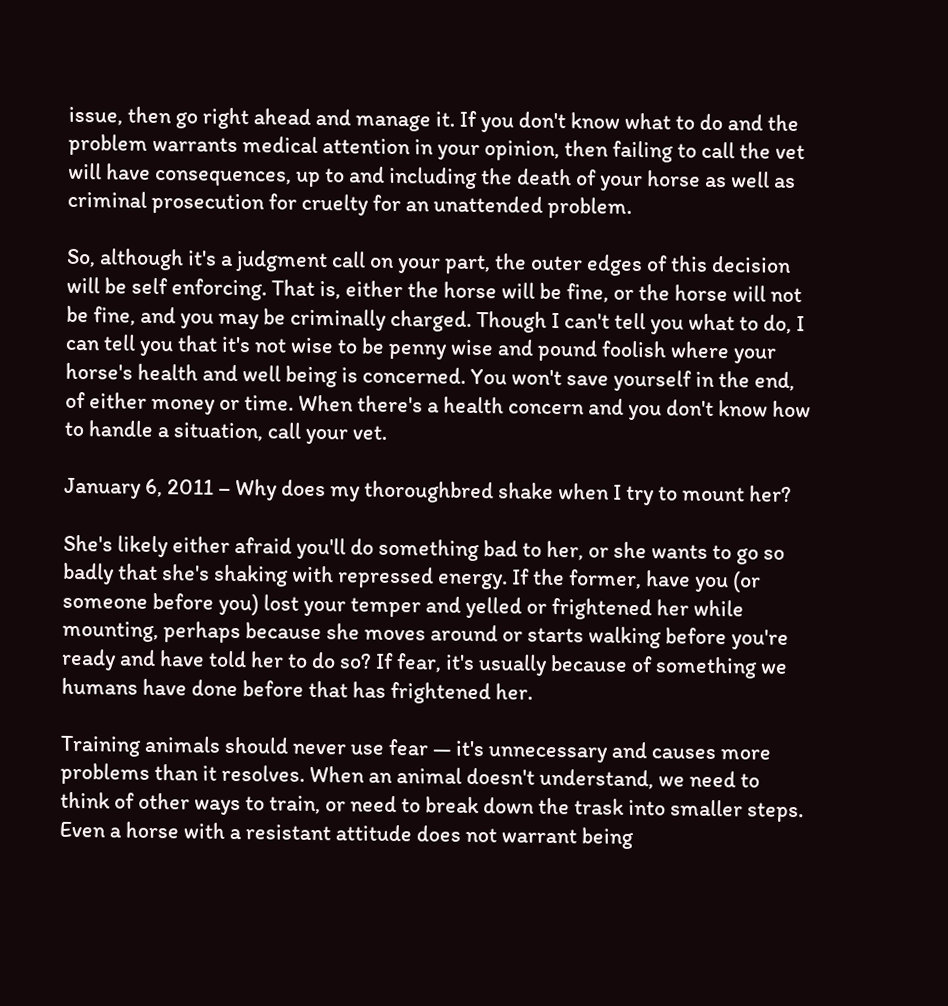issue, then go right ahead and manage it. If you don't know what to do and the problem warrants medical attention in your opinion, then failing to call the vet will have consequences, up to and including the death of your horse as well as criminal prosecution for cruelty for an unattended problem.

So, although it's a judgment call on your part, the outer edges of this decision will be self enforcing. That is, either the horse will be fine, or the horse will not be fine, and you may be criminally charged. Though I can't tell you what to do, I can tell you that it's not wise to be penny wise and pound foolish where your horse's health and well being is concerned. You won't save yourself in the end, of either money or time. When there's a health concern and you don't know how to handle a situation, call your vet.

January 6, 2011 – Why does my thoroughbred shake when I try to mount her?

She's likely either afraid you'll do something bad to her, or she wants to go so badly that she's shaking with repressed energy. If the former, have you (or someone before you) lost your temper and yelled or frightened her while mounting, perhaps because she moves around or starts walking before you're ready and have told her to do so? If fear, it's usually because of something we humans have done before that has frightened her.

Training animals should never use fear — it's unnecessary and causes more problems than it resolves. When an animal doesn't understand, we need to think of other ways to train, or need to break down the trask into smaller steps. Even a horse with a resistant attitude does not warrant being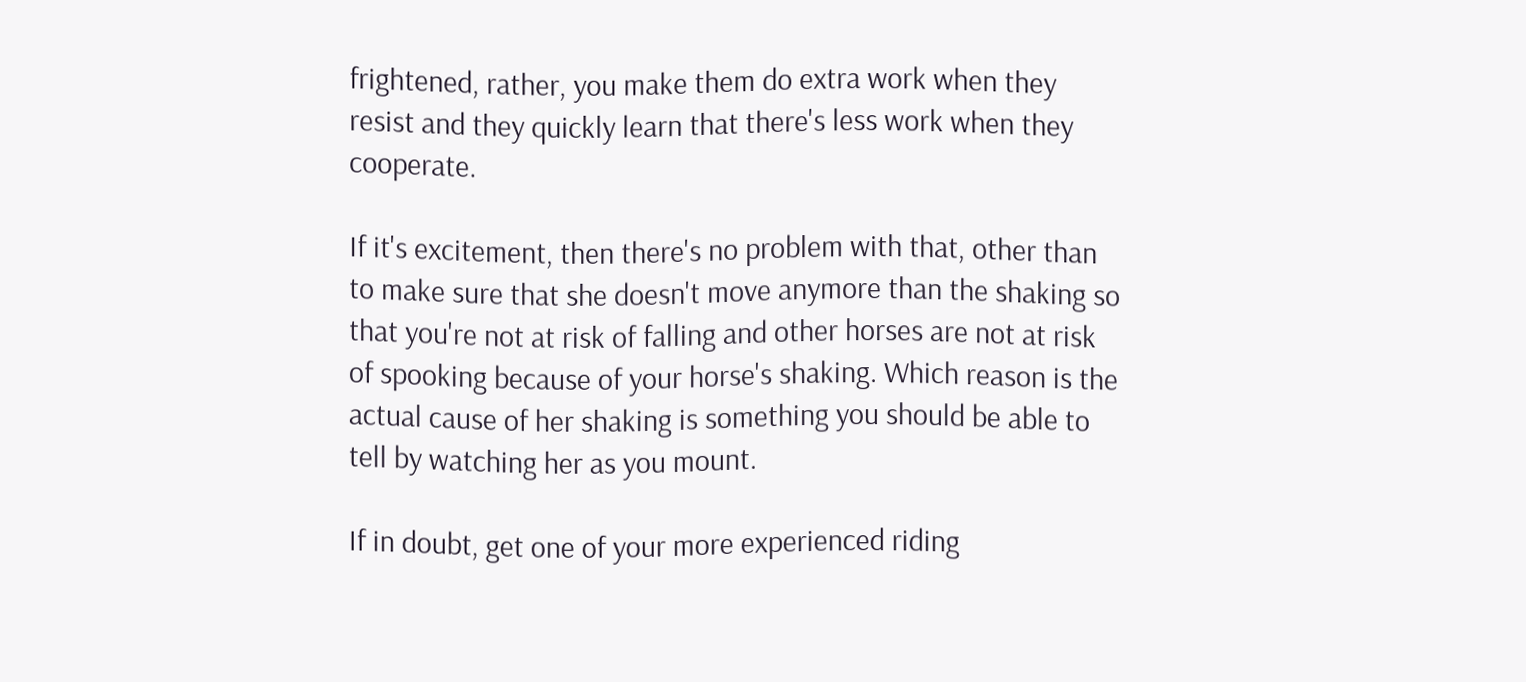frightened, rather, you make them do extra work when they resist and they quickly learn that there's less work when they cooperate.

If it's excitement, then there's no problem with that, other than to make sure that she doesn't move anymore than the shaking so that you're not at risk of falling and other horses are not at risk of spooking because of your horse's shaking. Which reason is the actual cause of her shaking is something you should be able to tell by watching her as you mount.

If in doubt, get one of your more experienced riding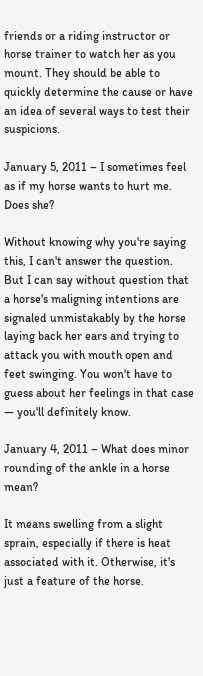friends or a riding instructor or horse trainer to watch her as you mount. They should be able to quickly determine the cause or have an idea of several ways to test their suspicions.

January 5, 2011 – I sometimes feel as if my horse wants to hurt me. Does she?

Without knowing why you're saying this, I can't answer the question. But I can say without question that a horse's maligning intentions are signaled unmistakably by the horse laying back her ears and trying to attack you with mouth open and feet swinging. You won't have to guess about her feelings in that case — you'll definitely know.

January 4, 2011 – What does minor rounding of the ankle in a horse mean?

It means swelling from a slight sprain, especially if there is heat associated with it. Otherwise, it's just a feature of the horse.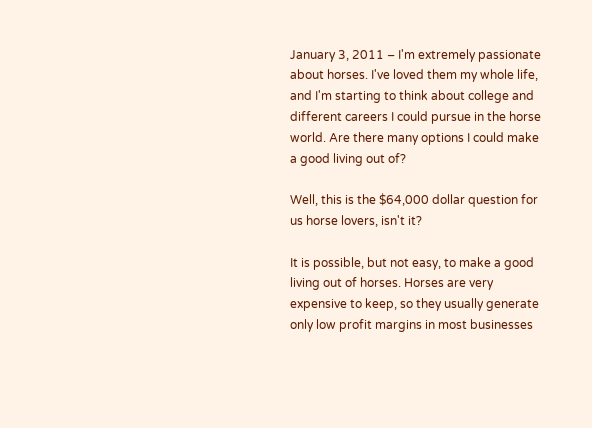January 3, 2011 – I'm extremely passionate about horses. I've loved them my whole life, and I'm starting to think about college and different careers I could pursue in the horse world. Are there many options I could make a good living out of?

Well, this is the $64,000 dollar question for us horse lovers, isn't it?

It is possible, but not easy, to make a good living out of horses. Horses are very expensive to keep, so they usually generate only low profit margins in most businesses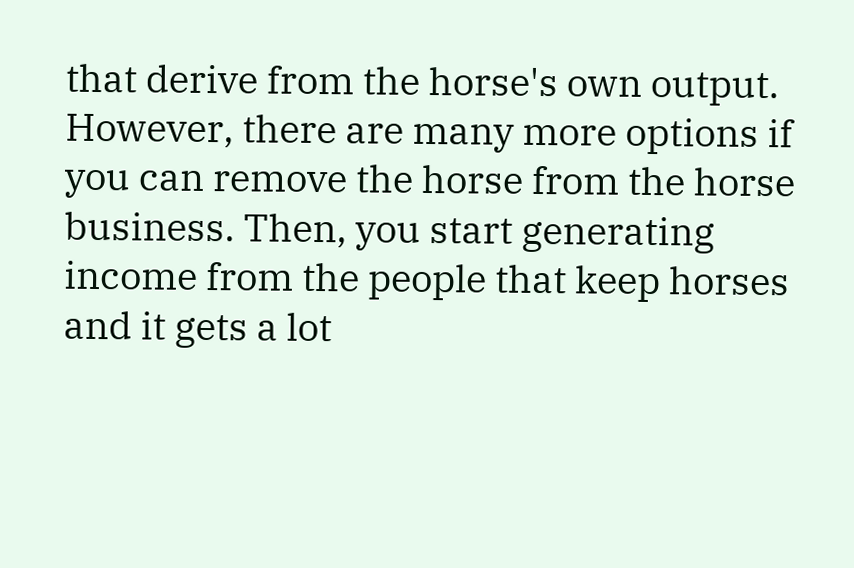that derive from the horse's own output. However, there are many more options if you can remove the horse from the horse business. Then, you start generating income from the people that keep horses and it gets a lot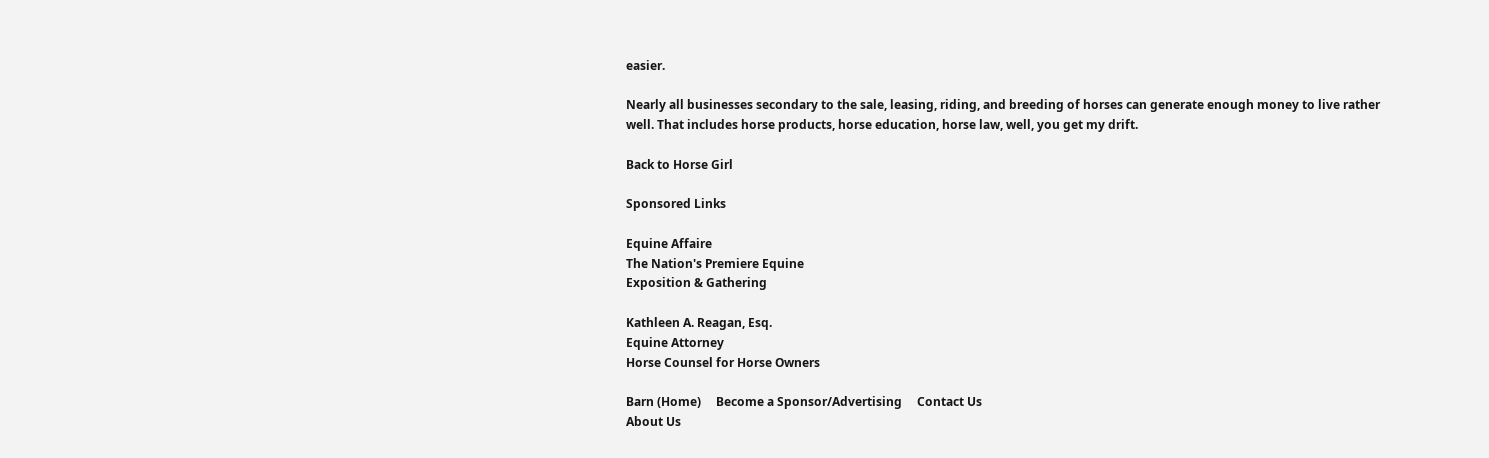easier.

Nearly all businesses secondary to the sale, leasing, riding, and breeding of horses can generate enough money to live rather well. That includes horse products, horse education, horse law, well, you get my drift.

Back to Horse Girl

Sponsored Links

Equine Affaire
The Nation's Premiere Equine
Exposition & Gathering

Kathleen A. Reagan, Esq.
Equine Attorney
Horse Counsel for Horse Owners

Barn (Home)     Become a Sponsor/Advertising     Contact Us
About Us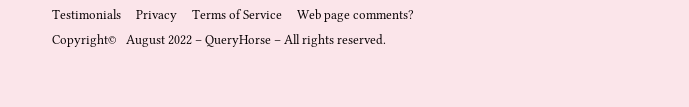Testimonials     Privacy     Terms of Service     Web page comments?
Copyright©   August 2022 – QueryHorse – All rights reserved.